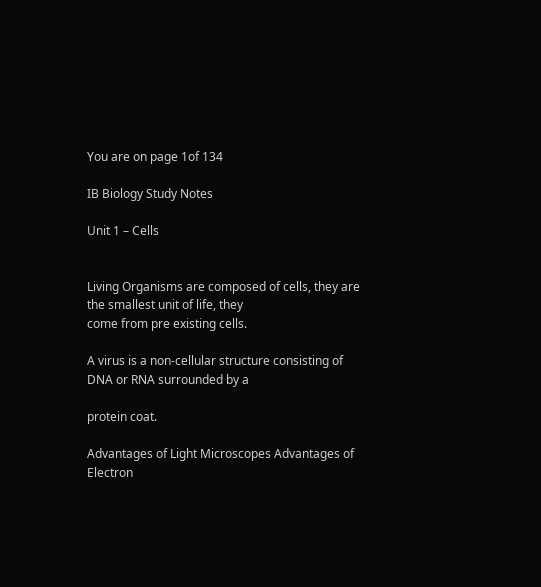You are on page 1of 134

IB Biology Study Notes

Unit 1 – Cells


Living Organisms are composed of cells, they are the smallest unit of life, they
come from pre existing cells.

A virus is a non-cellular structure consisting of DNA or RNA surrounded by a

protein coat.

Advantages of Light Microscopes Advantages of Electron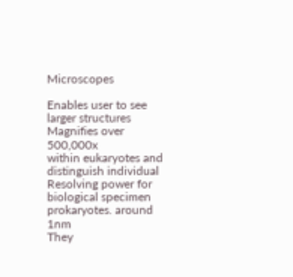Microscopes

Enables user to see larger structures Magnifies over 500,000x
within eukaryotes and distinguish individual Resolving power for biological specimen
prokaryotes. around 1nm
They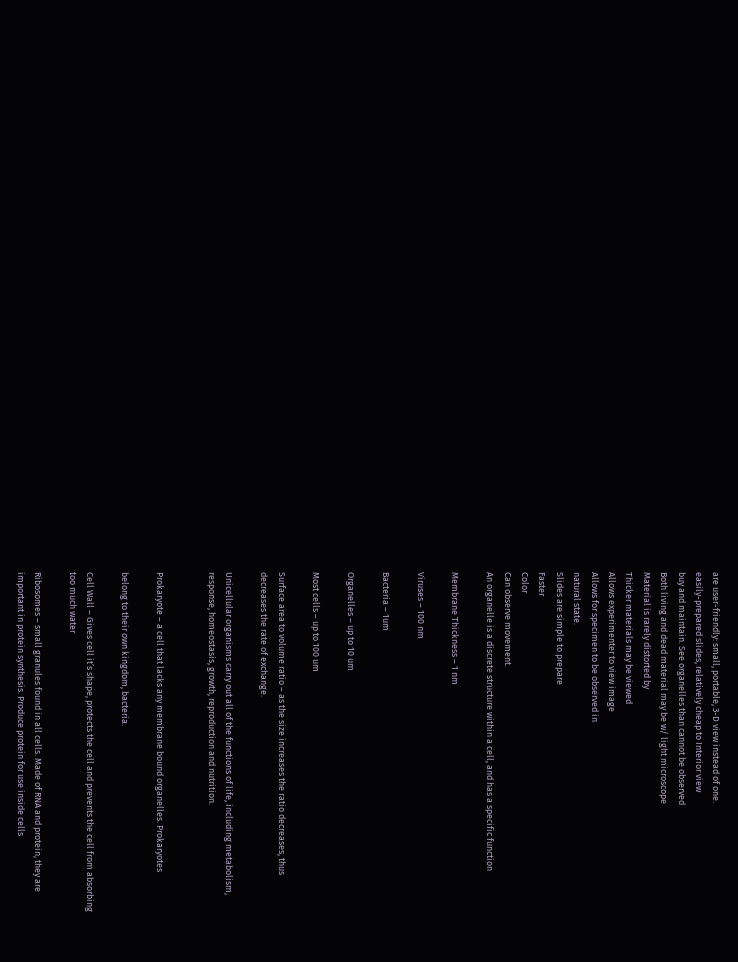are user-friendly: small, portable, 3-D view instead of one.
easily-prepared slides, relatively cheap to Interior view
buy and maintain. See organelles than cannot be observed
Both living and dead material may be w/ light microscope
Material is rarely distorted by
Thicker materials may be viewed
Allows experimenter to view image
Allows for specimen to be observed in
natural state.
Slides are simple to prepare
Faster
Color
Can observe movement.
An organelle is a discrete structure within a cell, and has a specific function

Membrane Thickness – 1 nm

Viruses – 100 nm

Bacteria – 1um

Organelles – up to 10 um

Most cells – up to 100 um

Surface area to volume ratio – as the size increases the ratio decreases, thus
decreases the rate of exchange.

Unicellular organisms carry out all of the functions of life, including metabolism,
response, homeostasis, growth, reproduction and nutrition.


Prokaryote – a cell that lacks any membrane bound organelles. Prokaryotes

belong to their own kingdom, bacteria.

Cell Wall – Gives cell it’s shape, protects the cell and prevents the cell from absorbing
too much water

Ribosomes – small granules found in all cells. Made of RNA and protein, they are
important in protein synthesis. Produce protein for use inside cells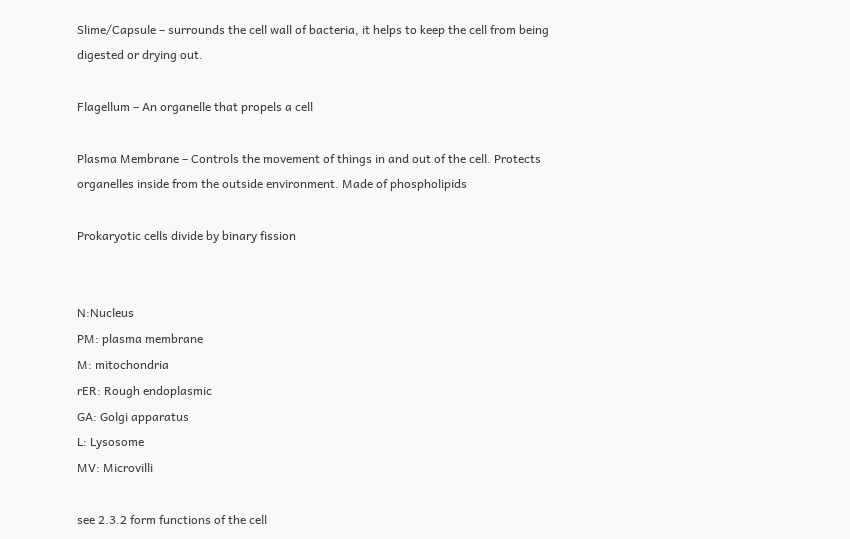Slime/Capsule – surrounds the cell wall of bacteria, it helps to keep the cell from being
digested or drying out.

Flagellum – An organelle that propels a cell

Plasma Membrane – Controls the movement of things in and out of the cell. Protects
organelles inside from the outside environment. Made of phospholipids

Prokaryotic cells divide by binary fission


N:Nucleus
PM: plasma membrane
M: mitochondria
rER: Rough endoplasmic
GA: Golgi apparatus
L: Lysosome
MV: Microvilli

see 2.3.2 form functions of the cell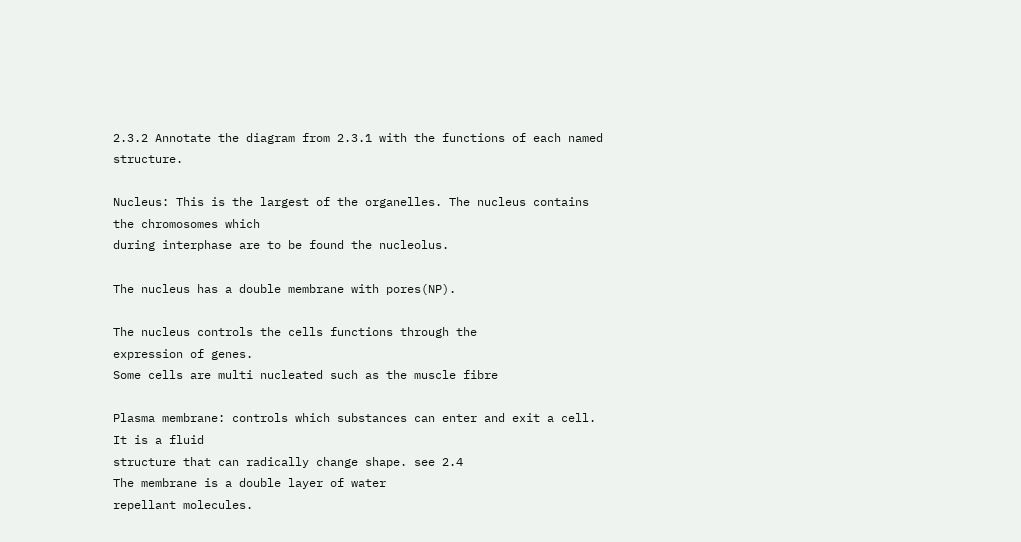2.3.2 Annotate the diagram from 2.3.1 with the functions of each named structure.

Nucleus: This is the largest of the organelles. The nucleus contains the chromosomes which
during interphase are to be found the nucleolus.

The nucleus has a double membrane with pores(NP).

The nucleus controls the cells functions through the
expression of genes.
Some cells are multi nucleated such as the muscle fibre

Plasma membrane: controls which substances can enter and exit a cell. It is a fluid
structure that can radically change shape. see 2.4
The membrane is a double layer of water
repellant molecules.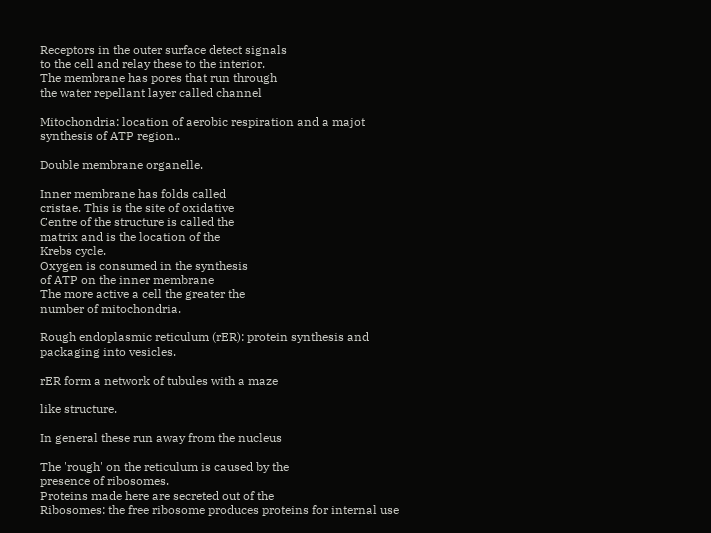Receptors in the outer surface detect signals
to the cell and relay these to the interior.
The membrane has pores that run through
the water repellant layer called channel

Mitochondria: location of aerobic respiration and a majot synthesis of ATP region..

Double membrane organelle.

Inner membrane has folds called
cristae. This is the site of oxidative
Centre of the structure is called the
matrix and is the location of the
Krebs cycle.
Oxygen is consumed in the synthesis
of ATP on the inner membrane
The more active a cell the greater the
number of mitochondria.

Rough endoplasmic reticulum (rER): protein synthesis and packaging into vesicles.

rER form a network of tubules with a maze

like structure.

In general these run away from the nucleus

The 'rough' on the reticulum is caused by the
presence of ribosomes.
Proteins made here are secreted out of the
Ribosomes: the free ribosome produces proteins for internal use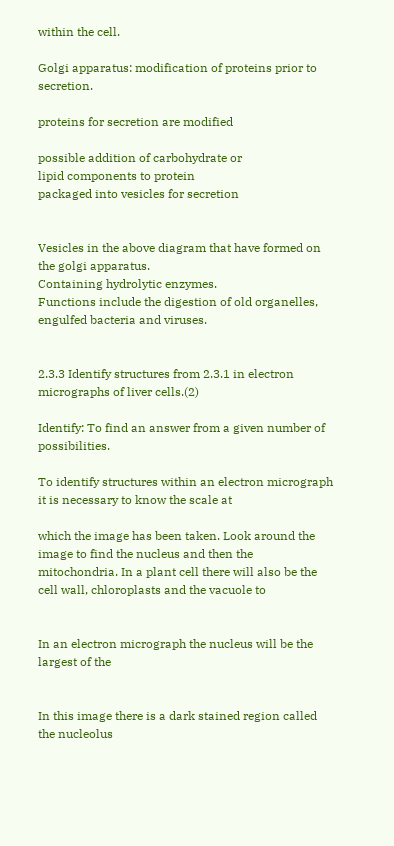within the cell.

Golgi apparatus: modification of proteins prior to secretion.

proteins for secretion are modified

possible addition of carbohydrate or
lipid components to protein
packaged into vesicles for secretion


Vesicles in the above diagram that have formed on the golgi apparatus.
Containing hydrolytic enzymes.
Functions include the digestion of old organelles, engulfed bacteria and viruses.


2.3.3 Identify structures from 2.3.1 in electron micrographs of liver cells.(2)

Identify: To find an answer from a given number of possibilities.

To identify structures within an electron micrograph it is necessary to know the scale at

which the image has been taken. Look around the image to find the nucleus and then the
mitochondria. In a plant cell there will also be the cell wall, chloroplasts and the vacuole to


In an electron micrograph the nucleus will be the largest of the


In this image there is a dark stained region called the nucleolus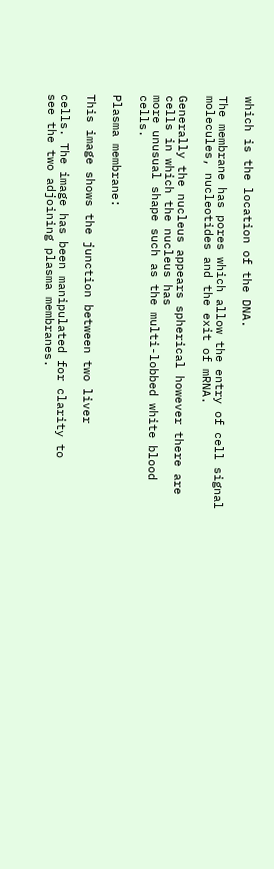which is the location of the DNA.

The membrane has pores which allow the entry of cell signal
molecules, nucleotides and the exit of mRNA.

Generally the nucleus appears spherical however there are cells in which the nucleus has
more unusual shape such as the multi-lobbed white blood cells.

Plasma membrane:

This image shows the junction between two liver

cells. The image has been manipulated for clarity to
see the two adjoining plasma membranes.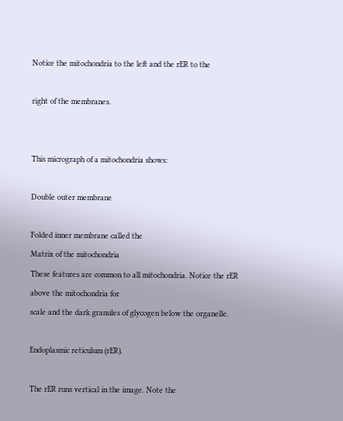Notice the mitochondria to the left and the rER to the

right of the membranes.


This micrograph of a mitochondria shows:

Double outer membrane

Folded inner membrane called the
Matrix of the mitochondria
These features are common to all mitochondria. Notice the rER above the mitochondria for
scale and the dark granules of glycogen below the organelle.

Endoplasmic reticulum (rER).

The rER runs vertical in the image. Note the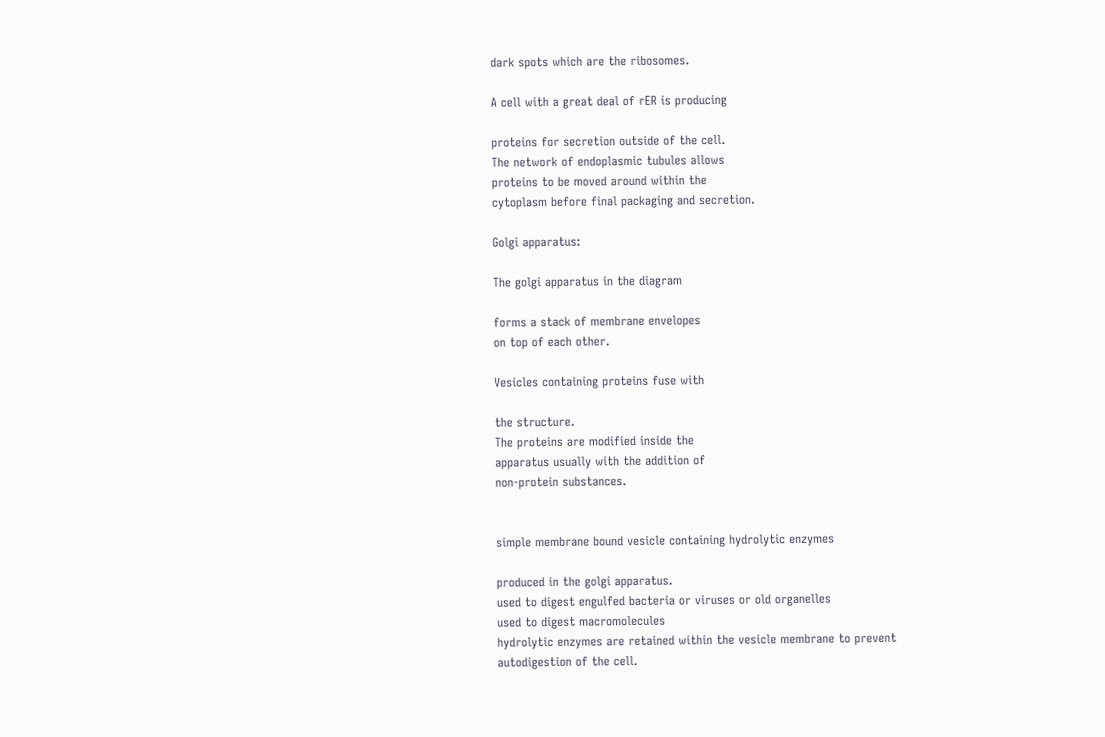dark spots which are the ribosomes.

A cell with a great deal of rER is producing

proteins for secretion outside of the cell.
The network of endoplasmic tubules allows
proteins to be moved around within the
cytoplasm before final packaging and secretion.

Golgi apparatus:

The golgi apparatus in the diagram

forms a stack of membrane envelopes
on top of each other.

Vesicles containing proteins fuse with

the structure.
The proteins are modified inside the
apparatus usually with the addition of
non-protein substances.


simple membrane bound vesicle containing hydrolytic enzymes

produced in the golgi apparatus.
used to digest engulfed bacteria or viruses or old organelles
used to digest macromolecules
hydrolytic enzymes are retained within the vesicle membrane to prevent
autodigestion of the cell.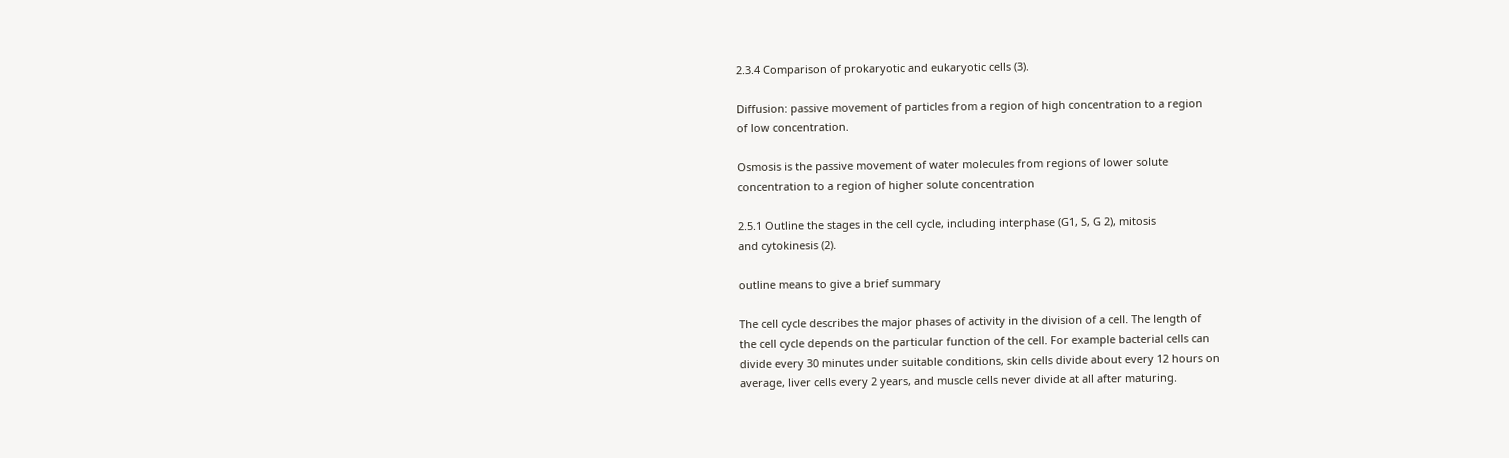2.3.4 Comparison of prokaryotic and eukaryotic cells (3).

Diffusion: passive movement of particles from a region of high concentration to a region
of low concentration.

Osmosis is the passive movement of water molecules from regions of lower solute
concentration to a region of higher solute concentration

2.5.1 Outline the stages in the cell cycle, including interphase (G1, S, G 2), mitosis
and cytokinesis (2).

outline means to give a brief summary

The cell cycle describes the major phases of activity in the division of a cell. The length of
the cell cycle depends on the particular function of the cell. For example bacterial cells can
divide every 30 minutes under suitable conditions, skin cells divide about every 12 hours on
average, liver cells every 2 years, and muscle cells never divide at all after maturing.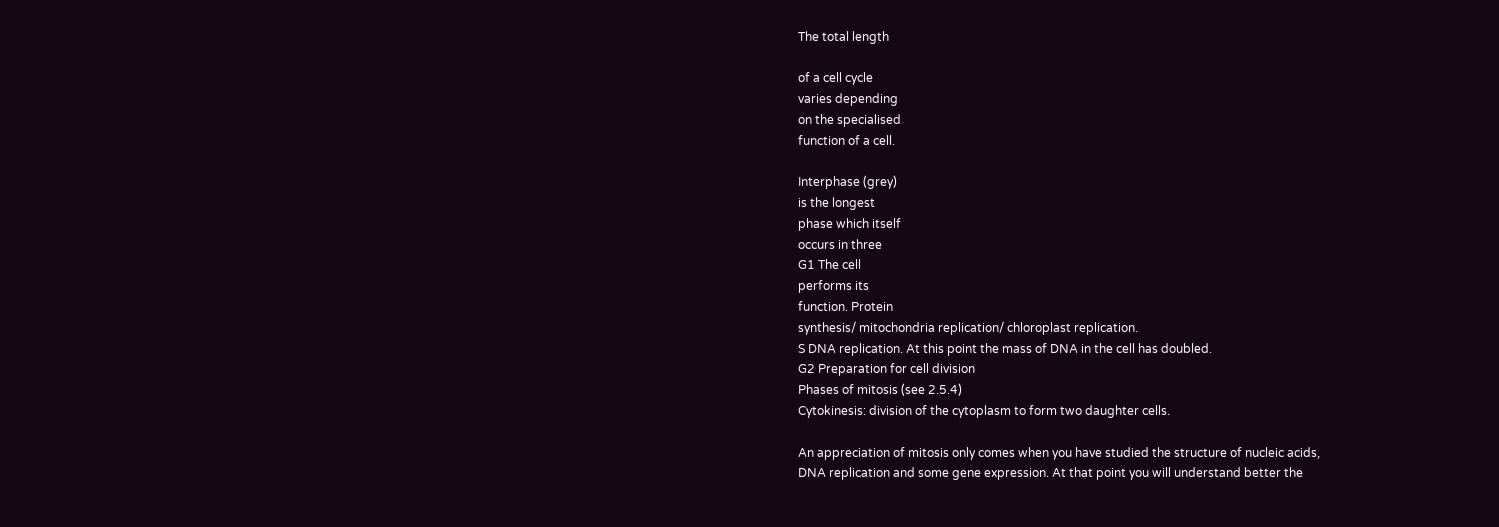The total length

of a cell cycle
varies depending
on the specialised
function of a cell.

Interphase (grey)
is the longest
phase which itself
occurs in three
G1 The cell
performs its
function. Protein
synthesis/ mitochondria replication/ chloroplast replication.
S DNA replication. At this point the mass of DNA in the cell has doubled.
G2 Preparation for cell division
Phases of mitosis (see 2.5.4)
Cytokinesis: division of the cytoplasm to form two daughter cells.

An appreciation of mitosis only comes when you have studied the structure of nucleic acids,
DNA replication and some gene expression. At that point you will understand better the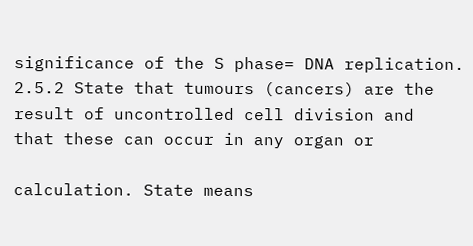significance of the S phase= DNA replication.
2.5.2 State that tumours (cancers) are the result of uncontrolled cell division and
that these can occur in any organ or

calculation. State means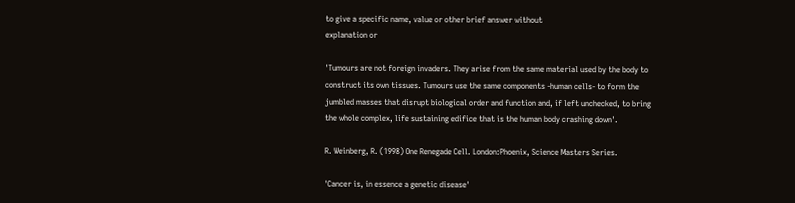to give a specific name, value or other brief answer without
explanation or

'Tumours are not foreign invaders. They arise from the same material used by the body to
construct its own tissues. Tumours use the same components -human cells- to form the
jumbled masses that disrupt biological order and function and, if left unchecked, to bring
the whole complex, life sustaining edifice that is the human body crashing down'.

R. Weinberg, R. (1998) One Renegade Cell. London:Phoenix, Science Masters Series.

'Cancer is, in essence a genetic disease'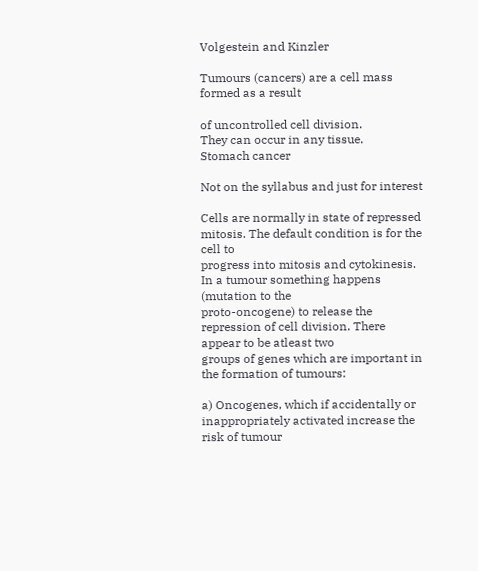Volgestein and Kinzler

Tumours (cancers) are a cell mass formed as a result

of uncontrolled cell division.
They can occur in any tissue.
Stomach cancer

Not on the syllabus and just for interest

Cells are normally in state of repressed mitosis. The default condition is for the cell to
progress into mitosis and cytokinesis. In a tumour something happens (mutation to the
proto-oncogene) to release the repression of cell division. There appear to be atleast two
groups of genes which are important in the formation of tumours:

a) Oncogenes, which if accidentally or inappropriately activated increase the risk of tumour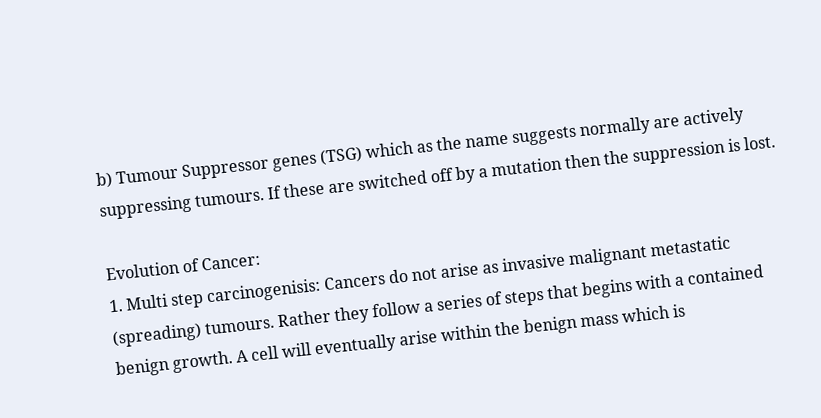b) Tumour Suppressor genes (TSG) which as the name suggests normally are actively
suppressing tumours. If these are switched off by a mutation then the suppression is lost.

Evolution of Cancer:
1. Multi step carcinogenisis: Cancers do not arise as invasive malignant metastatic
(spreading) tumours. Rather they follow a series of steps that begins with a contained
benign growth. A cell will eventually arise within the benign mass which is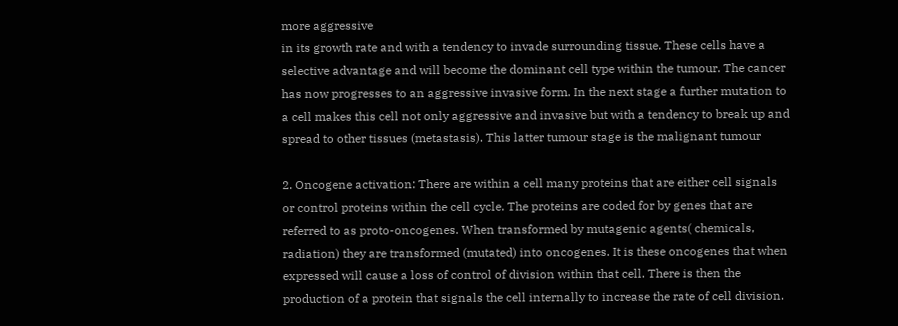more aggressive
in its growth rate and with a tendency to invade surrounding tissue. These cells have a
selective advantage and will become the dominant cell type within the tumour. The cancer
has now progresses to an aggressive invasive form. In the next stage a further mutation to
a cell makes this cell not only aggressive and invasive but with a tendency to break up and
spread to other tissues (metastasis). This latter tumour stage is the malignant tumour

2. Oncogene activation: There are within a cell many proteins that are either cell signals
or control proteins within the cell cycle. The proteins are coded for by genes that are
referred to as proto-oncogenes. When transformed by mutagenic agents( chemicals,
radiation) they are transformed (mutated) into oncogenes. It is these oncogenes that when
expressed will cause a loss of control of division within that cell. There is then the
production of a protein that signals the cell internally to increase the rate of cell division.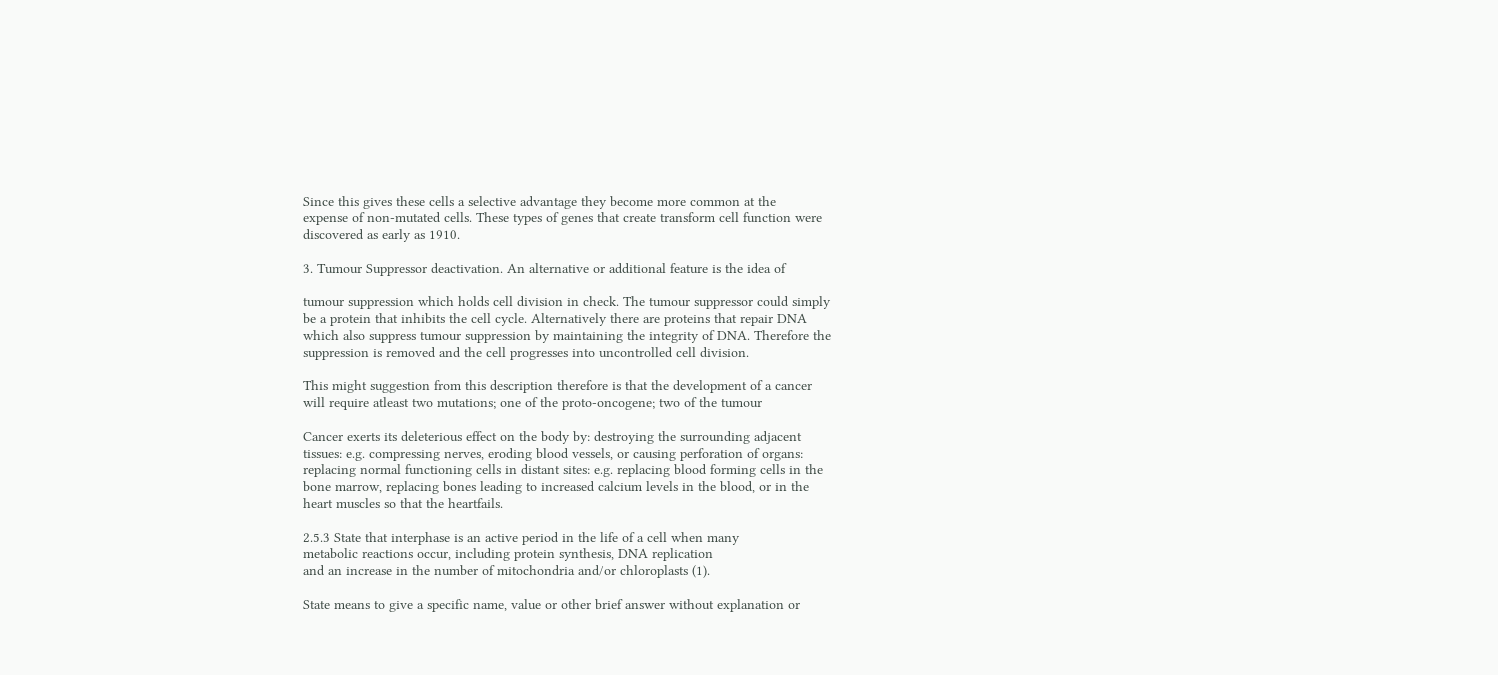Since this gives these cells a selective advantage they become more common at the
expense of non-mutated cells. These types of genes that create transform cell function were
discovered as early as 1910.

3. Tumour Suppressor deactivation. An alternative or additional feature is the idea of

tumour suppression which holds cell division in check. The tumour suppressor could simply
be a protein that inhibits the cell cycle. Alternatively there are proteins that repair DNA
which also suppress tumour suppression by maintaining the integrity of DNA. Therefore the
suppression is removed and the cell progresses into uncontrolled cell division.

This might suggestion from this description therefore is that the development of a cancer
will require atleast two mutations; one of the proto-oncogene; two of the tumour

Cancer exerts its deleterious effect on the body by: destroying the surrounding adjacent
tissues: e.g. compressing nerves, eroding blood vessels, or causing perforation of organs:
replacing normal functioning cells in distant sites: e.g. replacing blood forming cells in the
bone marrow, replacing bones leading to increased calcium levels in the blood, or in the
heart muscles so that the heartfails.

2.5.3 State that interphase is an active period in the life of a cell when many
metabolic reactions occur, including protein synthesis, DNA replication
and an increase in the number of mitochondria and/or chloroplasts (1).

State means to give a specific name, value or other brief answer without explanation or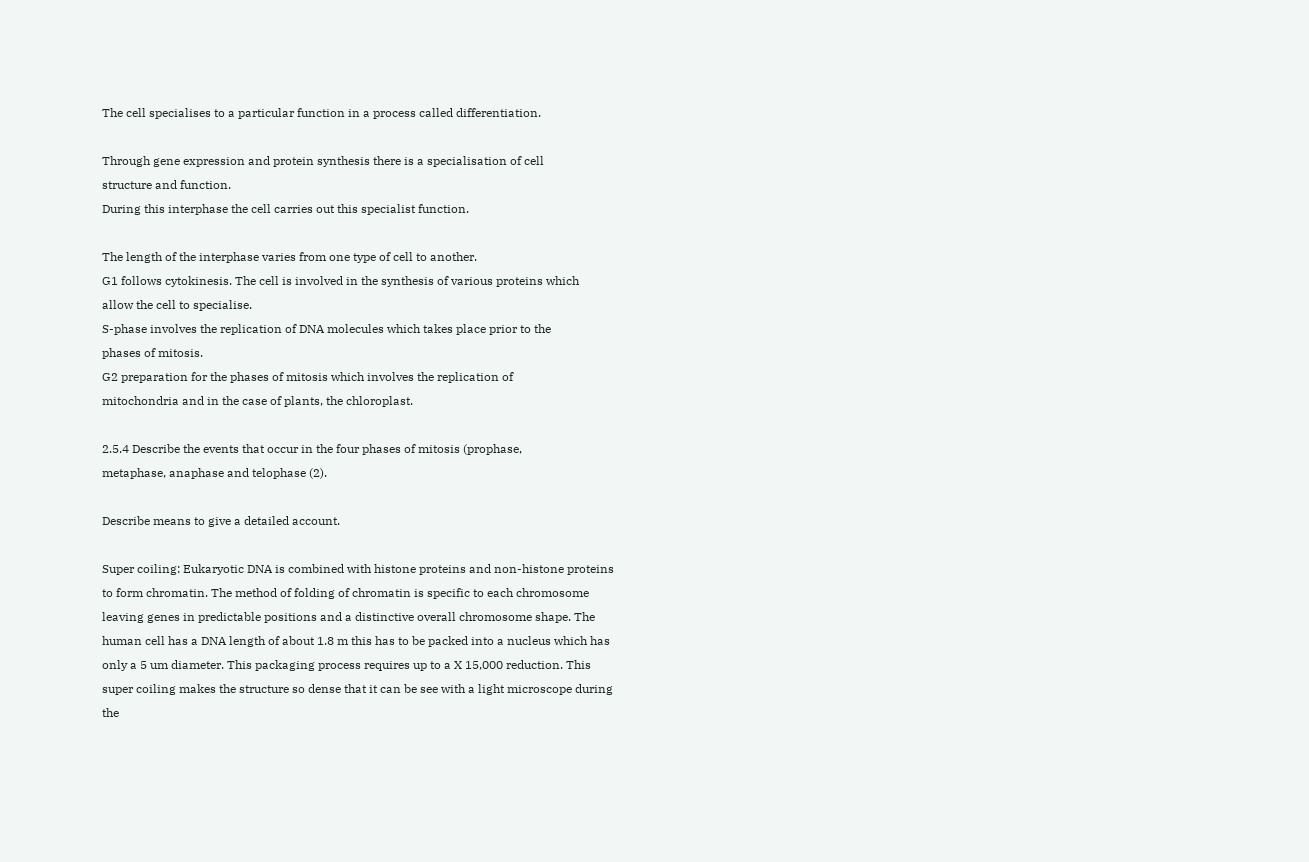The cell specialises to a particular function in a process called differentiation.

Through gene expression and protein synthesis there is a specialisation of cell
structure and function.
During this interphase the cell carries out this specialist function.

The length of the interphase varies from one type of cell to another.
G1 follows cytokinesis. The cell is involved in the synthesis of various proteins which
allow the cell to specialise.
S-phase involves the replication of DNA molecules which takes place prior to the
phases of mitosis.
G2 preparation for the phases of mitosis which involves the replication of
mitochondria and in the case of plants, the chloroplast.

2.5.4 Describe the events that occur in the four phases of mitosis (prophase,
metaphase, anaphase and telophase (2).

Describe means to give a detailed account.

Super coiling: Eukaryotic DNA is combined with histone proteins and non-histone proteins
to form chromatin. The method of folding of chromatin is specific to each chromosome
leaving genes in predictable positions and a distinctive overall chromosome shape. The
human cell has a DNA length of about 1.8 m this has to be packed into a nucleus which has
only a 5 um diameter. This packaging process requires up to a X 15,000 reduction. This
super coiling makes the structure so dense that it can be see with a light microscope during
the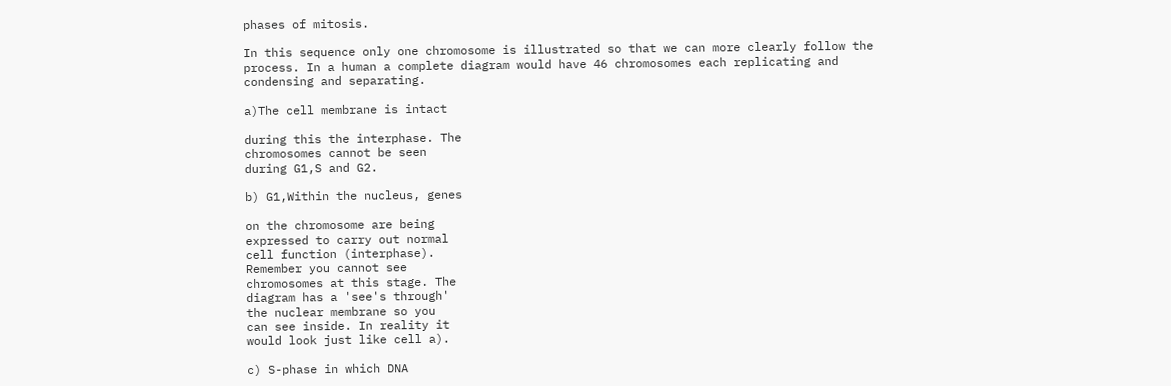phases of mitosis.

In this sequence only one chromosome is illustrated so that we can more clearly follow the
process. In a human a complete diagram would have 46 chromosomes each replicating and
condensing and separating.

a)The cell membrane is intact

during this the interphase. The
chromosomes cannot be seen
during G1,S and G2.

b) G1,Within the nucleus, genes

on the chromosome are being
expressed to carry out normal
cell function (interphase).
Remember you cannot see
chromosomes at this stage. The
diagram has a 'see's through'
the nuclear membrane so you
can see inside. In reality it
would look just like cell a).

c) S-phase in which DNA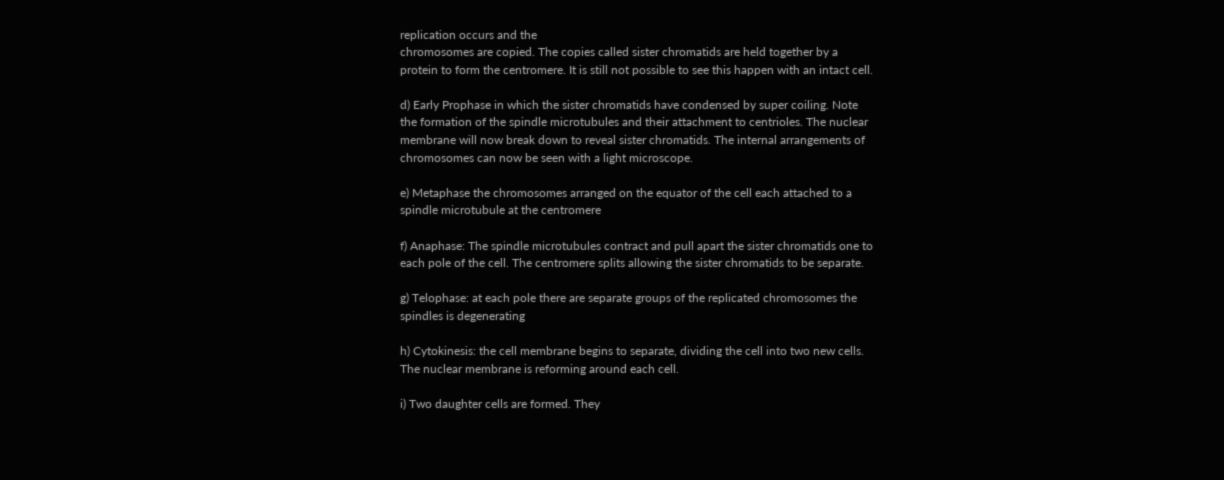replication occurs and the
chromosomes are copied. The copies called sister chromatids are held together by a
protein to form the centromere. It is still not possible to see this happen with an intact cell.

d) Early Prophase in which the sister chromatids have condensed by super coiling. Note
the formation of the spindle microtubules and their attachment to centrioles. The nuclear
membrane will now break down to reveal sister chromatids. The internal arrangements of
chromosomes can now be seen with a light microscope.

e) Metaphase the chromosomes arranged on the equator of the cell each attached to a
spindle microtubule at the centromere

f) Anaphase: The spindle microtubules contract and pull apart the sister chromatids one to
each pole of the cell. The centromere splits allowing the sister chromatids to be separate.

g) Telophase: at each pole there are separate groups of the replicated chromosomes the
spindles is degenerating

h) Cytokinesis: the cell membrane begins to separate, dividing the cell into two new cells.
The nuclear membrane is reforming around each cell.

i) Two daughter cells are formed. They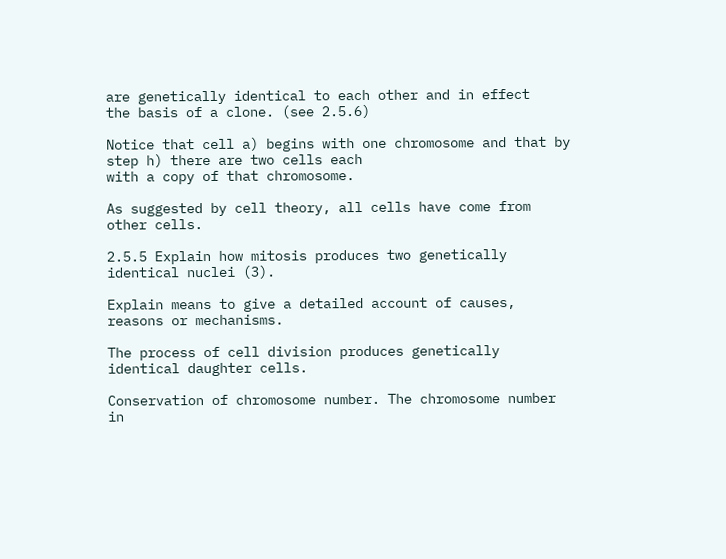are genetically identical to each other and in effect
the basis of a clone. (see 2.5.6)

Notice that cell a) begins with one chromosome and that by step h) there are two cells each
with a copy of that chromosome.

As suggested by cell theory, all cells have come from other cells.

2.5.5 Explain how mitosis produces two genetically identical nuclei (3).

Explain means to give a detailed account of causes, reasons or mechanisms.

The process of cell division produces genetically identical daughter cells.

Conservation of chromosome number. The chromosome number in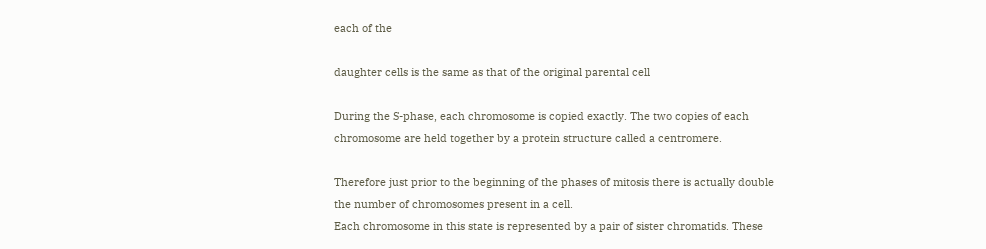each of the

daughter cells is the same as that of the original parental cell

During the S-phase, each chromosome is copied exactly. The two copies of each
chromosome are held together by a protein structure called a centromere.

Therefore just prior to the beginning of the phases of mitosis there is actually double
the number of chromosomes present in a cell.
Each chromosome in this state is represented by a pair of sister chromatids. These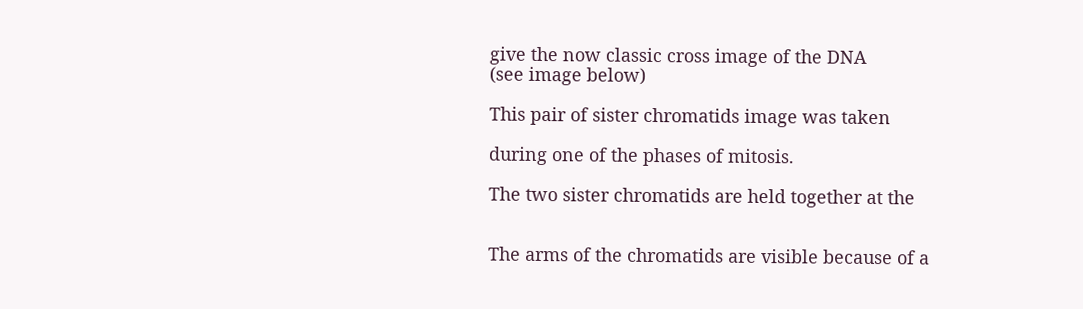give the now classic cross image of the DNA
(see image below)

This pair of sister chromatids image was taken

during one of the phases of mitosis.

The two sister chromatids are held together at the


The arms of the chromatids are visible because of a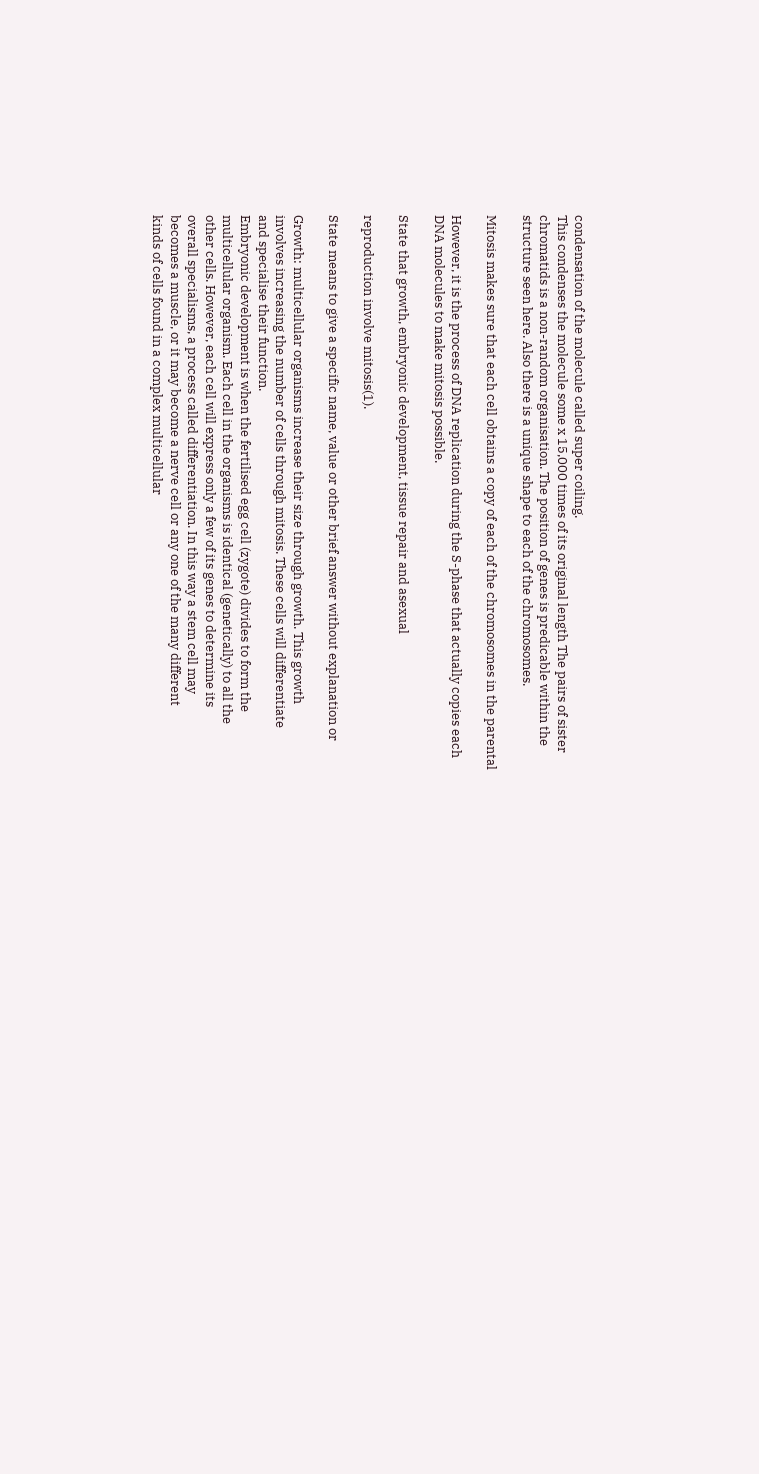condensation of the molecule called super coiling.
This condenses the molecule some x 15,000 times of its original length The pairs of sister
chromatids is a non-random organisation. The position of genes is predicable within the
structure seen here. Also there is a unique shape to each of the chromosomes.

Mitosis makes sure that each cell obtains a copy of each of the chromosomes in the parental

However, it is the process of DNA replication during the S-phase that actually copies each
DNA molecules to make mitosis possible.

State that growth, embryonic development, tissue repair and asexual

reproduction involve mitosis(1).

State means to give a specific name, value or other brief answer without explanation or

Growth: multicellular organisms increase their size through growth. This growth
involves increasing the number of cells through mitosis. These cells will differentiate
and specialise their function.
Embryonic development is when the fertilised egg cell (zygote) divides to form the
multicellular organism. Each cell in the organisms is identical (genetically) to all the
other cells. However, each cell will express only a few of its genes to determine its
overall specialisms, a process called differentiation. In this way a stem cell may
becomes a muscle, or it may become a nerve cell or any one of the many different
kinds of cells found in a complex multicellular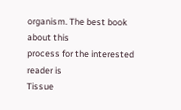organism. The best book about this
process for the interested reader is
Tissue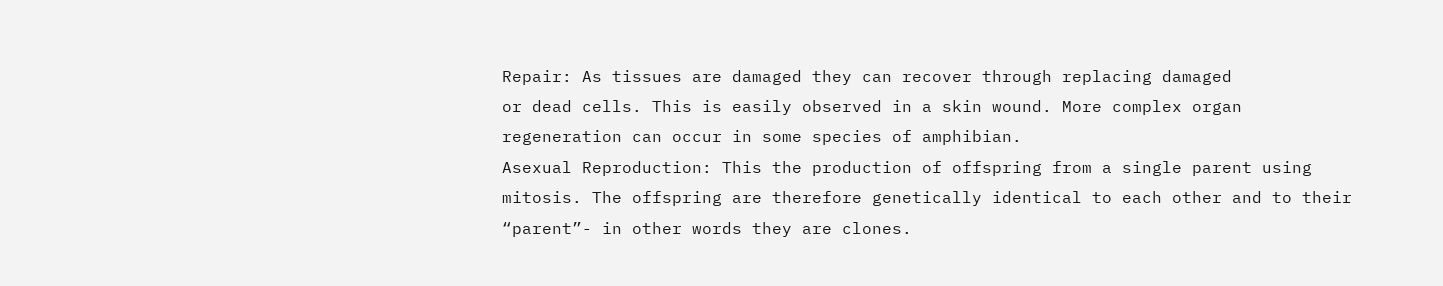Repair: As tissues are damaged they can recover through replacing damaged
or dead cells. This is easily observed in a skin wound. More complex organ
regeneration can occur in some species of amphibian.
Asexual Reproduction: This the production of offspring from a single parent using
mitosis. The offspring are therefore genetically identical to each other and to their
“parent”- in other words they are clones.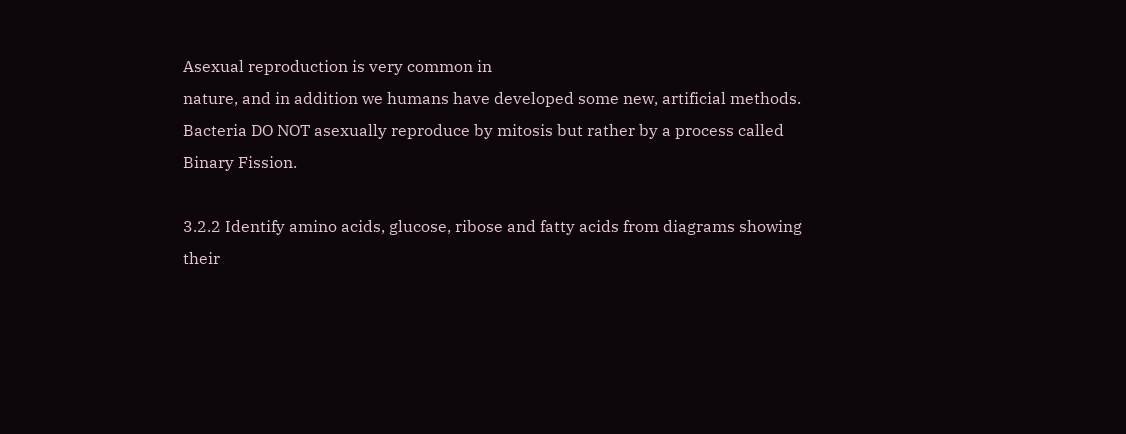Asexual reproduction is very common in
nature, and in addition we humans have developed some new, artificial methods.
Bacteria DO NOT asexually reproduce by mitosis but rather by a process called
Binary Fission.

3.2.2 Identify amino acids, glucose, ribose and fatty acids from diagrams showing
their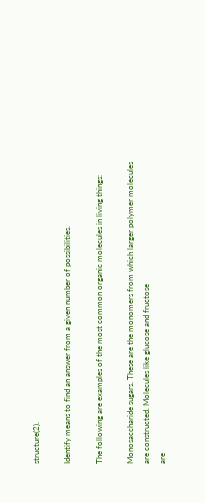structure(2).

Identify means to find an answer from a given number of possibilities.

The following are examples of the most common organic molecules in living things:

Monosaccharide sugars. These are the monomers from which larger polymer molecules
are constructed. Molecules like glucose and fructose
are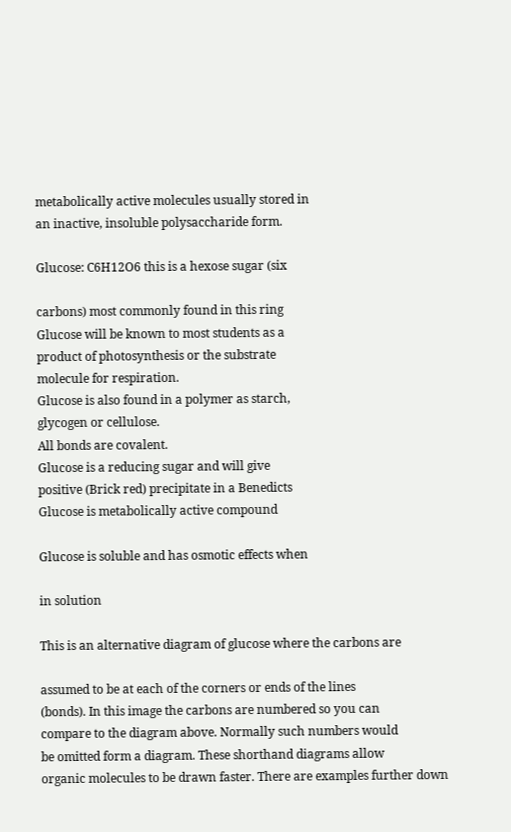metabolically active molecules usually stored in
an inactive, insoluble polysaccharide form.

Glucose: C6H12O6 this is a hexose sugar (six

carbons) most commonly found in this ring
Glucose will be known to most students as a
product of photosynthesis or the substrate
molecule for respiration.
Glucose is also found in a polymer as starch,
glycogen or cellulose.
All bonds are covalent.
Glucose is a reducing sugar and will give
positive (Brick red) precipitate in a Benedicts
Glucose is metabolically active compound

Glucose is soluble and has osmotic effects when

in solution

This is an alternative diagram of glucose where the carbons are

assumed to be at each of the corners or ends of the lines
(bonds). In this image the carbons are numbered so you can
compare to the diagram above. Normally such numbers would
be omitted form a diagram. These shorthand diagrams allow
organic molecules to be drawn faster. There are examples further down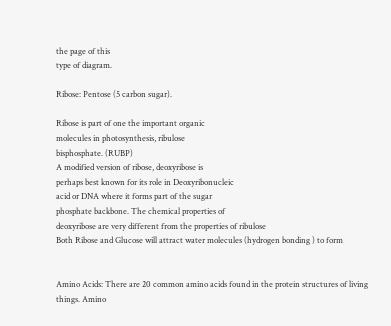the page of this
type of diagram.

Ribose: Pentose (5 carbon sugar).

Ribose is part of one the important organic
molecules in photosynthesis, ribulose
bisphosphate. (RUBP)
A modified version of ribose, deoxyribose is
perhaps best known for its role in Deoxyribonucleic
acid or DNA where it forms part of the sugar
phosphate backbone. The chemical properties of
deoxyribose are very different from the properties of ribulose
Both Ribose and Glucose will attract water molecules (hydrogen bonding ) to form


Amino Acids: There are 20 common amino acids found in the protein structures of living
things. Amino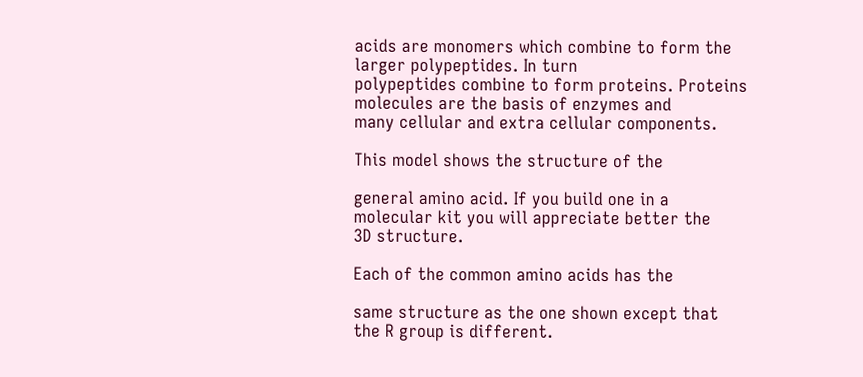acids are monomers which combine to form the larger polypeptides. In turn
polypeptides combine to form proteins. Proteins molecules are the basis of enzymes and
many cellular and extra cellular components.

This model shows the structure of the

general amino acid. If you build one in a
molecular kit you will appreciate better the
3D structure.

Each of the common amino acids has the

same structure as the one shown except that
the R group is different.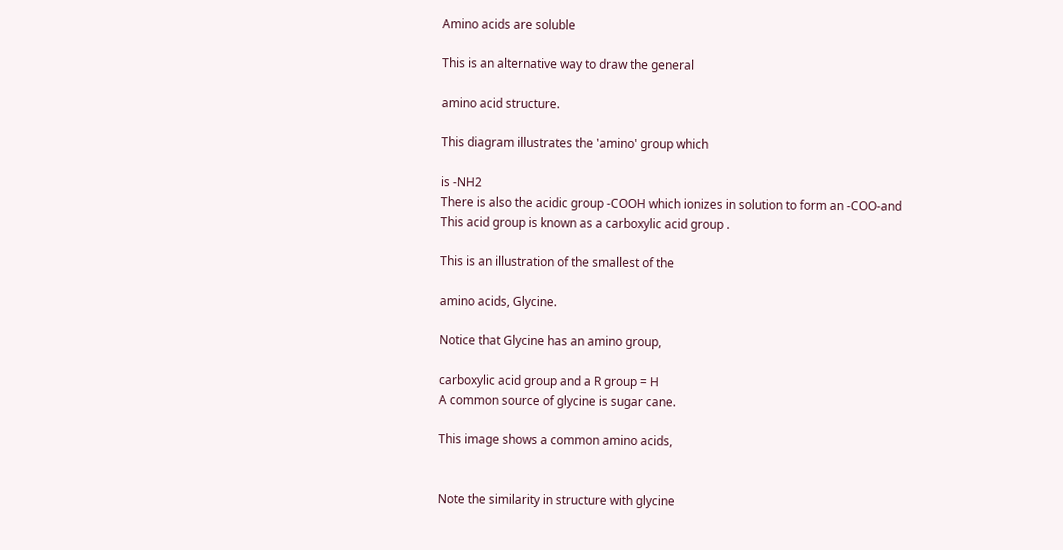Amino acids are soluble

This is an alternative way to draw the general

amino acid structure.

This diagram illustrates the 'amino' group which

is -NH2
There is also the acidic group -COOH which ionizes in solution to form an -COO-and
This acid group is known as a carboxylic acid group .

This is an illustration of the smallest of the

amino acids, Glycine.

Notice that Glycine has an amino group,

carboxylic acid group and a R group = H
A common source of glycine is sugar cane.

This image shows a common amino acids,


Note the similarity in structure with glycine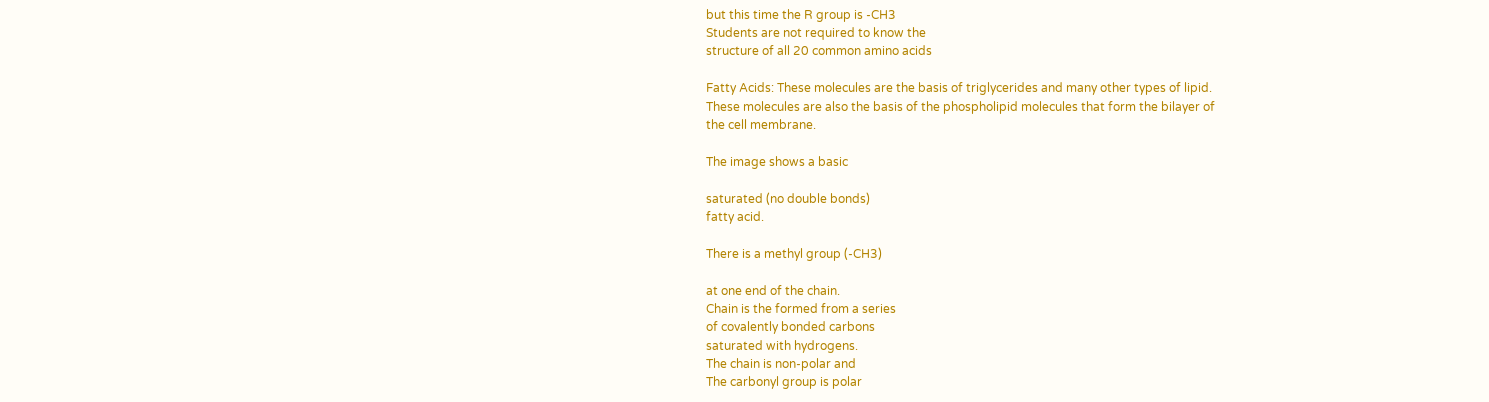but this time the R group is -CH3
Students are not required to know the
structure of all 20 common amino acids

Fatty Acids: These molecules are the basis of triglycerides and many other types of lipid.
These molecules are also the basis of the phospholipid molecules that form the bilayer of
the cell membrane.

The image shows a basic

saturated (no double bonds)
fatty acid.

There is a methyl group (-CH3)

at one end of the chain.
Chain is the formed from a series
of covalently bonded carbons
saturated with hydrogens.
The chain is non-polar and
The carbonyl group is polar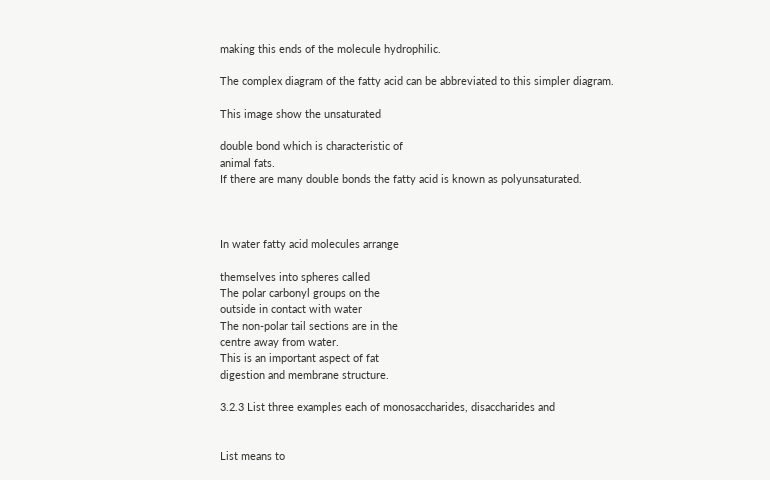making this ends of the molecule hydrophilic.

The complex diagram of the fatty acid can be abbreviated to this simpler diagram.

This image show the unsaturated

double bond which is characteristic of
animal fats.
If there are many double bonds the fatty acid is known as polyunsaturated.



In water fatty acid molecules arrange

themselves into spheres called
The polar carbonyl groups on the
outside in contact with water
The non-polar tail sections are in the
centre away from water.
This is an important aspect of fat
digestion and membrane structure.

3.2.3 List three examples each of monosaccharides, disaccharides and


List means to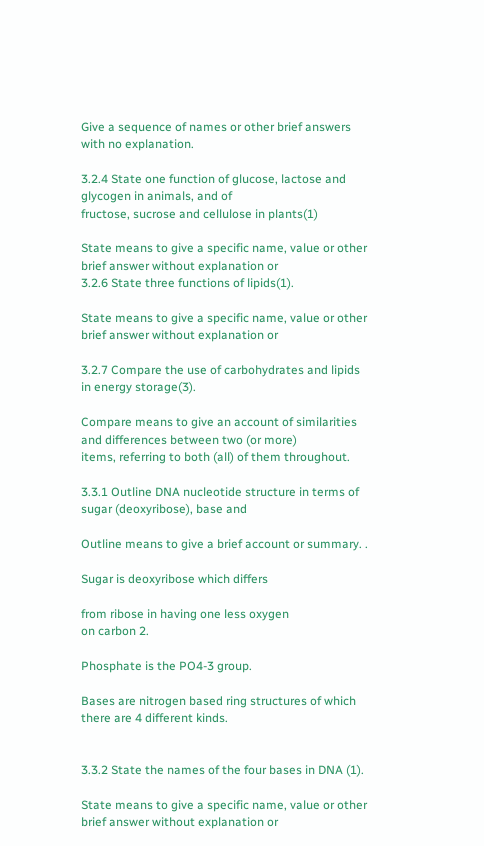Give a sequence of names or other brief answers with no explanation.

3.2.4 State one function of glucose, lactose and glycogen in animals, and of
fructose, sucrose and cellulose in plants(1)

State means to give a specific name, value or other brief answer without explanation or
3.2.6 State three functions of lipids(1).

State means to give a specific name, value or other brief answer without explanation or

3.2.7 Compare the use of carbohydrates and lipids in energy storage(3).

Compare means to give an account of similarities and differences between two (or more)
items, referring to both (all) of them throughout.

3.3.1 Outline DNA nucleotide structure in terms of sugar (deoxyribose), base and

Outline means to give a brief account or summary. .

Sugar is deoxyribose which differs

from ribose in having one less oxygen
on carbon 2.

Phosphate is the PO4-3 group.

Bases are nitrogen based ring structures of which there are 4 different kinds.


3.3.2 State the names of the four bases in DNA (1).

State means to give a specific name, value or other brief answer without explanation or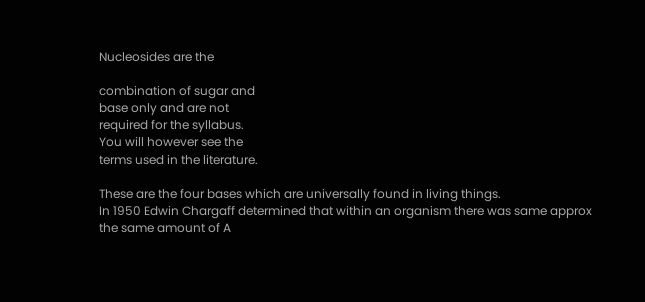Nucleosides are the

combination of sugar and
base only and are not
required for the syllabus.
You will however see the
terms used in the literature.

These are the four bases which are universally found in living things.
In 1950 Edwin Chargaff determined that within an organism there was same approx
the same amount of A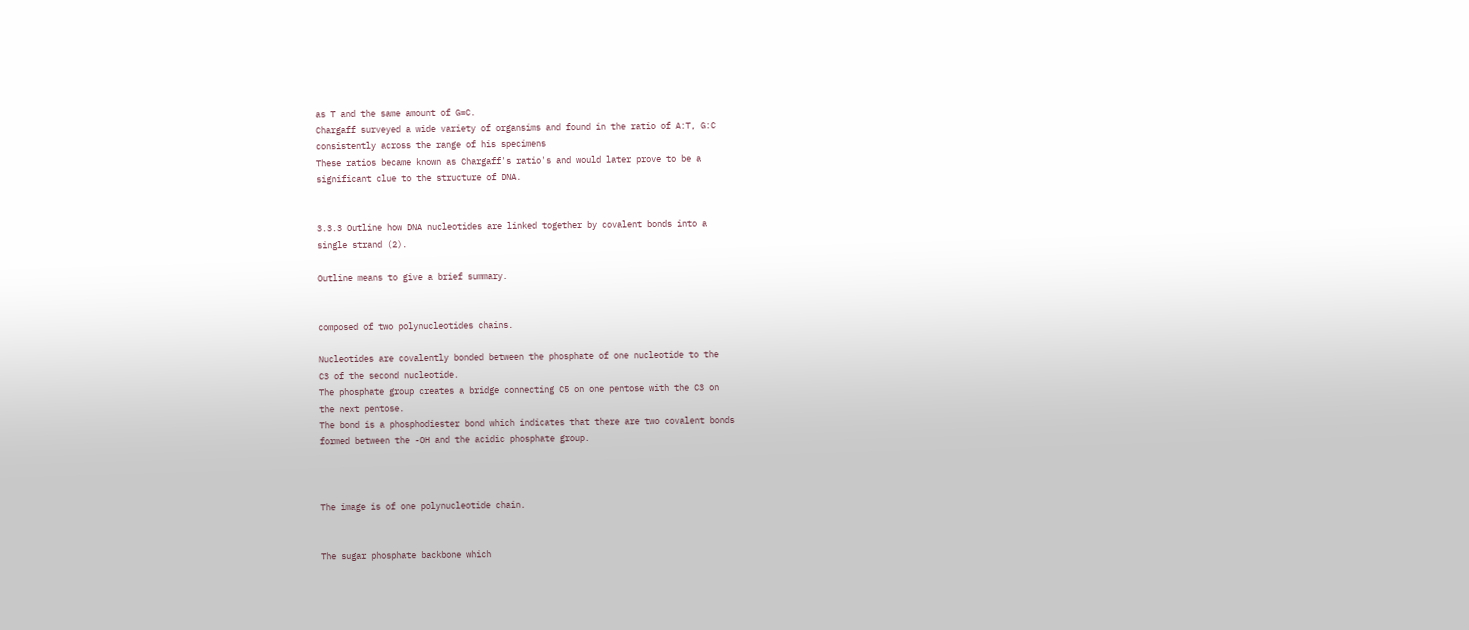as T and the same amount of G=C.
Chargaff surveyed a wide variety of organsims and found in the ratio of A:T, G:C
consistently across the range of his specimens
These ratios became known as Chargaff's ratio's and would later prove to be a
significant clue to the structure of DNA.


3.3.3 Outline how DNA nucleotides are linked together by covalent bonds into a
single strand (2).

Outline means to give a brief summary.


composed of two polynucleotides chains.

Nucleotides are covalently bonded between the phosphate of one nucleotide to the
C3 of the second nucleotide.
The phosphate group creates a bridge connecting C5 on one pentose with the C3 on
the next pentose.
The bond is a phosphodiester bond which indicates that there are two covalent bonds
formed between the -OH and the acidic phosphate group.



The image is of one polynucleotide chain.


The sugar phosphate backbone which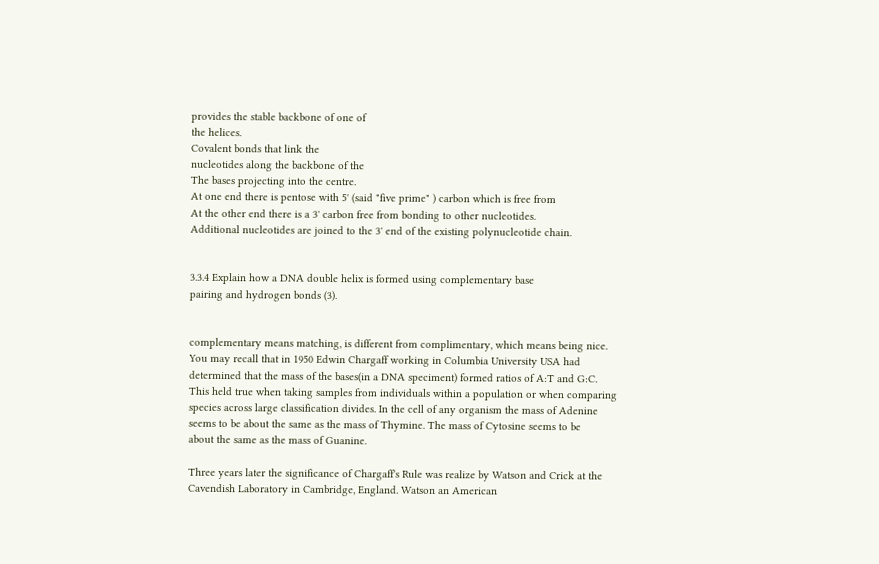provides the stable backbone of one of
the helices.
Covalent bonds that link the
nucleotides along the backbone of the
The bases projecting into the centre.
At one end there is pentose with 5' (said "five prime" ) carbon which is free from
At the other end there is a 3' carbon free from bonding to other nucleotides.
Additional nucleotides are joined to the 3' end of the existing polynucleotide chain.


3.3.4 Explain how a DNA double helix is formed using complementary base
pairing and hydrogen bonds (3).


complementary means matching, is different from complimentary, which means being nice.
You may recall that in 1950 Edwin Chargaff working in Columbia University USA had
determined that the mass of the bases(in a DNA speciment) formed ratios of A:T and G:C.
This held true when taking samples from individuals within a population or when comparing
species across large classification divides. In the cell of any organism the mass of Adenine
seems to be about the same as the mass of Thymine. The mass of Cytosine seems to be
about the same as the mass of Guanine.

Three years later the significance of Chargaff's Rule was realize by Watson and Crick at the
Cavendish Laboratory in Cambridge, England. Watson an American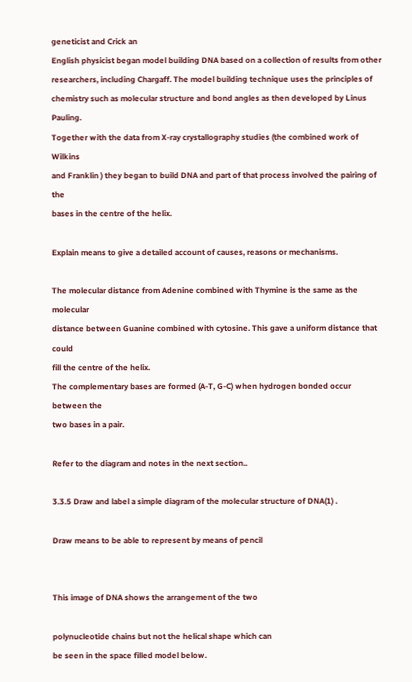geneticist and Crick an
English physicist began model building DNA based on a collection of results from other
researchers, including Chargaff. The model building technique uses the principles of
chemistry such as molecular structure and bond angles as then developed by Linus Pauling.
Together with the data from X-ray crystallography studies (the combined work of Wilkins
and Franklin ) they began to build DNA and part of that process involved the pairing of the
bases in the centre of the helix.

Explain means to give a detailed account of causes, reasons or mechanisms.

The molecular distance from Adenine combined with Thymine is the same as the molecular
distance between Guanine combined with cytosine. This gave a uniform distance that could
fill the centre of the helix.
The complementary bases are formed (A-T, G-C) when hydrogen bonded occur between the
two bases in a pair.

Refer to the diagram and notes in the next section..

3.3.5 Draw and label a simple diagram of the molecular structure of DNA(1) .

Draw means to be able to represent by means of pencil


This image of DNA shows the arrangement of the two

polynucleotide chains but not the helical shape which can
be seen in the space filled model below.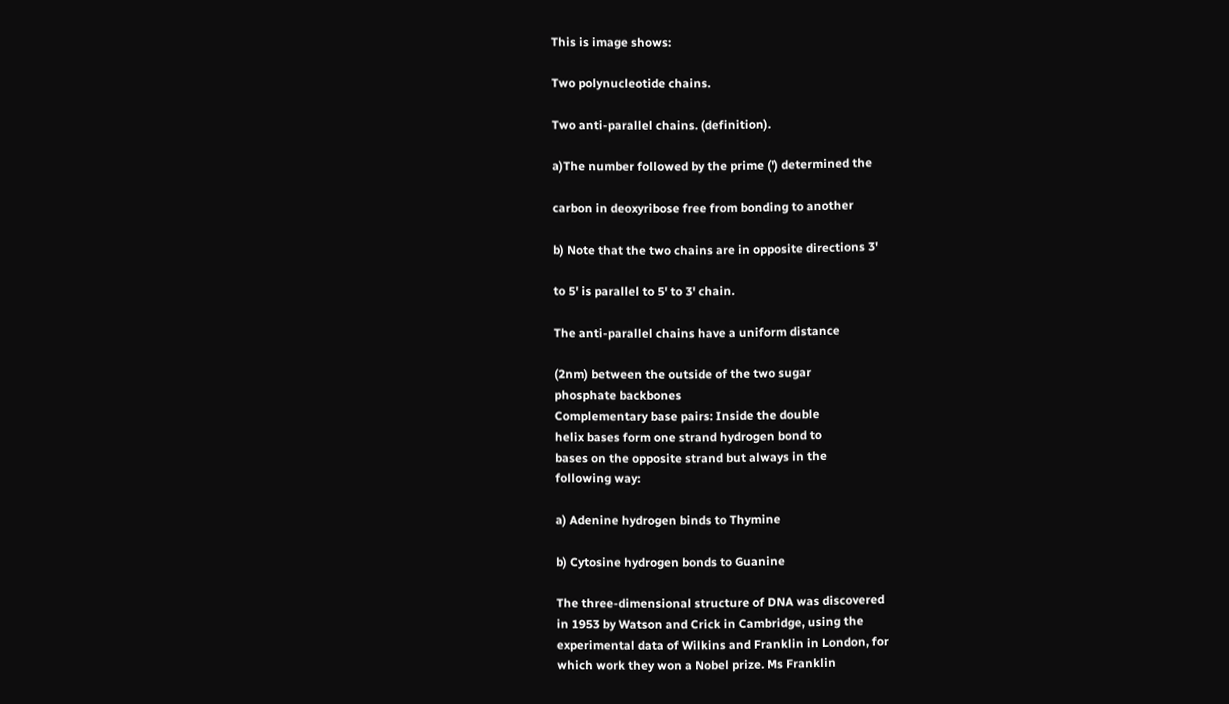This is image shows:

Two polynucleotide chains.

Two anti-parallel chains. (definition).

a)The number followed by the prime (') determined the

carbon in deoxyribose free from bonding to another

b) Note that the two chains are in opposite directions 3'

to 5' is parallel to 5' to 3' chain.

The anti-parallel chains have a uniform distance

(2nm) between the outside of the two sugar
phosphate backbones
Complementary base pairs: Inside the double
helix bases form one strand hydrogen bond to
bases on the opposite strand but always in the
following way:

a) Adenine hydrogen binds to Thymine

b) Cytosine hydrogen bonds to Guanine

The three-dimensional structure of DNA was discovered
in 1953 by Watson and Crick in Cambridge, using the
experimental data of Wilkins and Franklin in London, for
which work they won a Nobel prize. Ms Franklin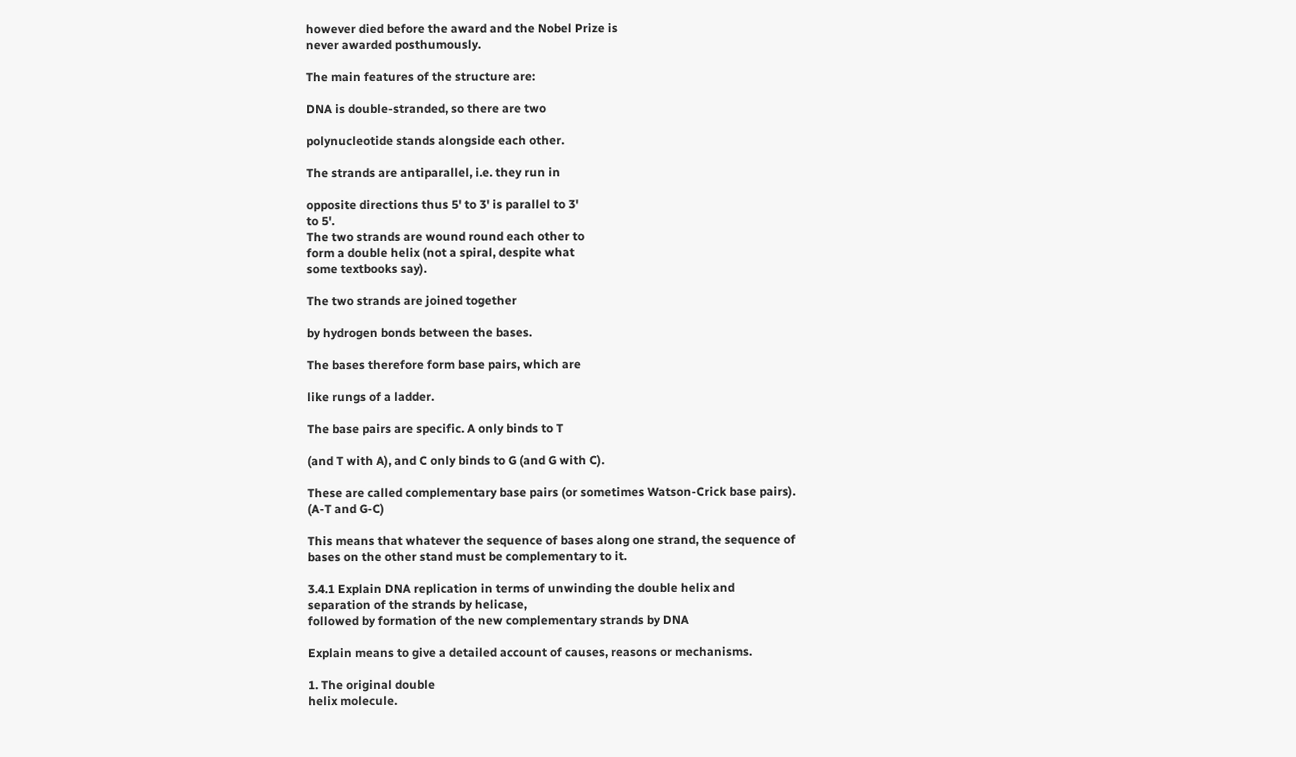however died before the award and the Nobel Prize is
never awarded posthumously.

The main features of the structure are:

DNA is double-stranded, so there are two

polynucleotide stands alongside each other.

The strands are antiparallel, i.e. they run in

opposite directions thus 5' to 3' is parallel to 3'
to 5'.
The two strands are wound round each other to
form a double helix (not a spiral, despite what
some textbooks say).

The two strands are joined together

by hydrogen bonds between the bases.

The bases therefore form base pairs, which are

like rungs of a ladder.

The base pairs are specific. A only binds to T

(and T with A), and C only binds to G (and G with C).

These are called complementary base pairs (or sometimes Watson-Crick base pairs).
(A-T and G-C)

This means that whatever the sequence of bases along one strand, the sequence of
bases on the other stand must be complementary to it.

3.4.1 Explain DNA replication in terms of unwinding the double helix and
separation of the strands by helicase,
followed by formation of the new complementary strands by DNA

Explain means to give a detailed account of causes, reasons or mechanisms.

1. The original double
helix molecule.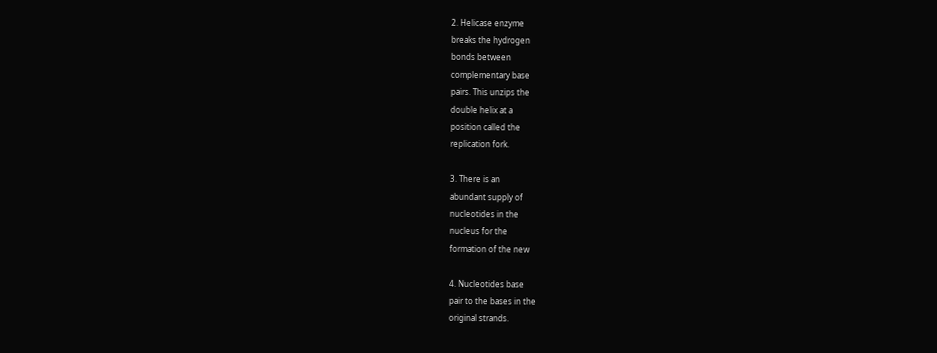2. Helicase enzyme
breaks the hydrogen
bonds between
complementary base
pairs. This unzips the
double helix at a
position called the
replication fork.

3. There is an
abundant supply of
nucleotides in the
nucleus for the
formation of the new

4. Nucleotides base
pair to the bases in the
original strands.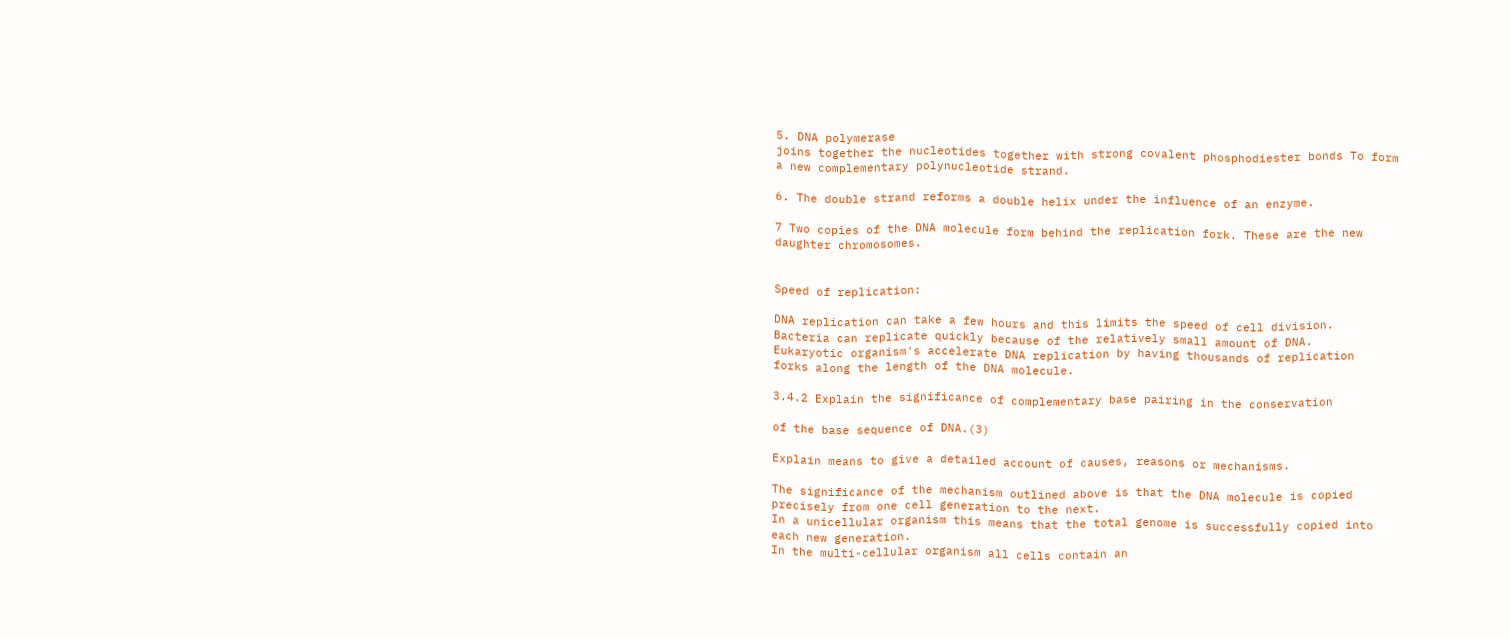5. DNA polymerase
joins together the nucleotides together with strong covalent phosphodiester bonds To form
a new complementary polynucleotide strand.

6. The double strand reforms a double helix under the influence of an enzyme.

7 Two copies of the DNA molecule form behind the replication fork. These are the new
daughter chromosomes.


Speed of replication:

DNA replication can take a few hours and this limits the speed of cell division.
Bacteria can replicate quickly because of the relatively small amount of DNA.
Eukaryotic organism's accelerate DNA replication by having thousands of replication
forks along the length of the DNA molecule.

3.4.2 Explain the significance of complementary base pairing in the conservation

of the base sequence of DNA.(3)

Explain means to give a detailed account of causes, reasons or mechanisms.

The significance of the mechanism outlined above is that the DNA molecule is copied
precisely from one cell generation to the next.
In a unicellular organism this means that the total genome is successfully copied into
each new generation.
In the multi-cellular organism all cells contain an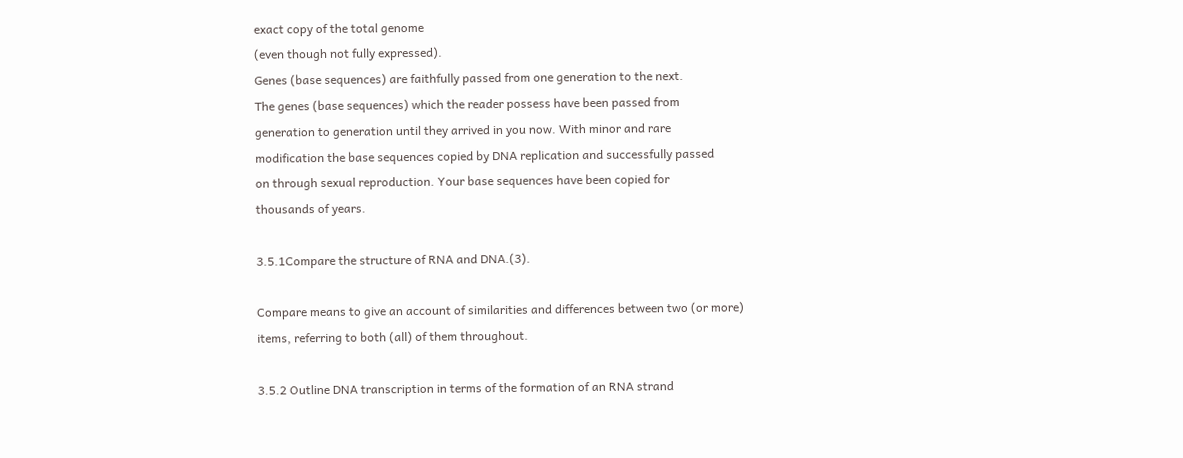exact copy of the total genome
(even though not fully expressed).
Genes (base sequences) are faithfully passed from one generation to the next.
The genes (base sequences) which the reader possess have been passed from
generation to generation until they arrived in you now. With minor and rare
modification the base sequences copied by DNA replication and successfully passed
on through sexual reproduction. Your base sequences have been copied for
thousands of years.

3.5.1Compare the structure of RNA and DNA.(3).

Compare means to give an account of similarities and differences between two (or more)
items, referring to both (all) of them throughout.

3.5.2 Outline DNA transcription in terms of the formation of an RNA strand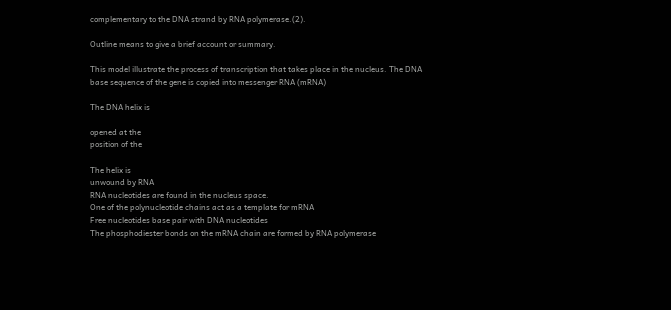complementary to the DNA strand by RNA polymerase.(2).

Outline means to give a brief account or summary.

This model illustrate the process of transcription that takes place in the nucleus. The DNA
base sequence of the gene is copied into messenger RNA (mRNA)

The DNA helix is

opened at the
position of the

The helix is
unwound by RNA
RNA nucleotides are found in the nucleus space.
One of the polynucleotide chains act as a template for mRNA
Free nucleotides base pair with DNA nucleotides
The phosphodiester bonds on the mRNA chain are formed by RNA polymerase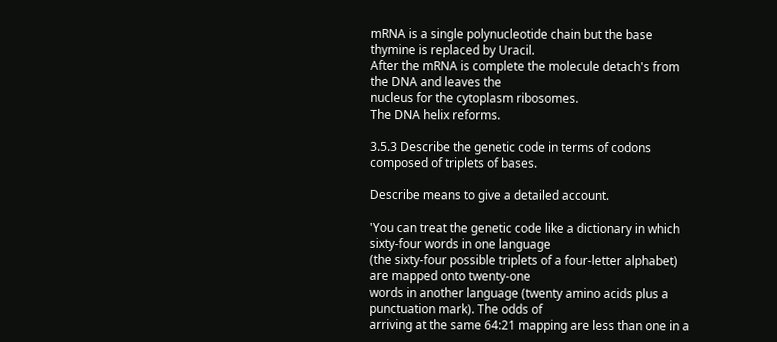mRNA is a single polynucleotide chain but the base thymine is replaced by Uracil.
After the mRNA is complete the molecule detach's from the DNA and leaves the
nucleus for the cytoplasm ribosomes.
The DNA helix reforms.

3.5.3 Describe the genetic code in terms of codons composed of triplets of bases.

Describe means to give a detailed account.

'You can treat the genetic code like a dictionary in which sixty-four words in one language
(the sixty-four possible triplets of a four-letter alphabet) are mapped onto twenty-one
words in another language (twenty amino acids plus a punctuation mark). The odds of
arriving at the same 64:21 mapping are less than one in a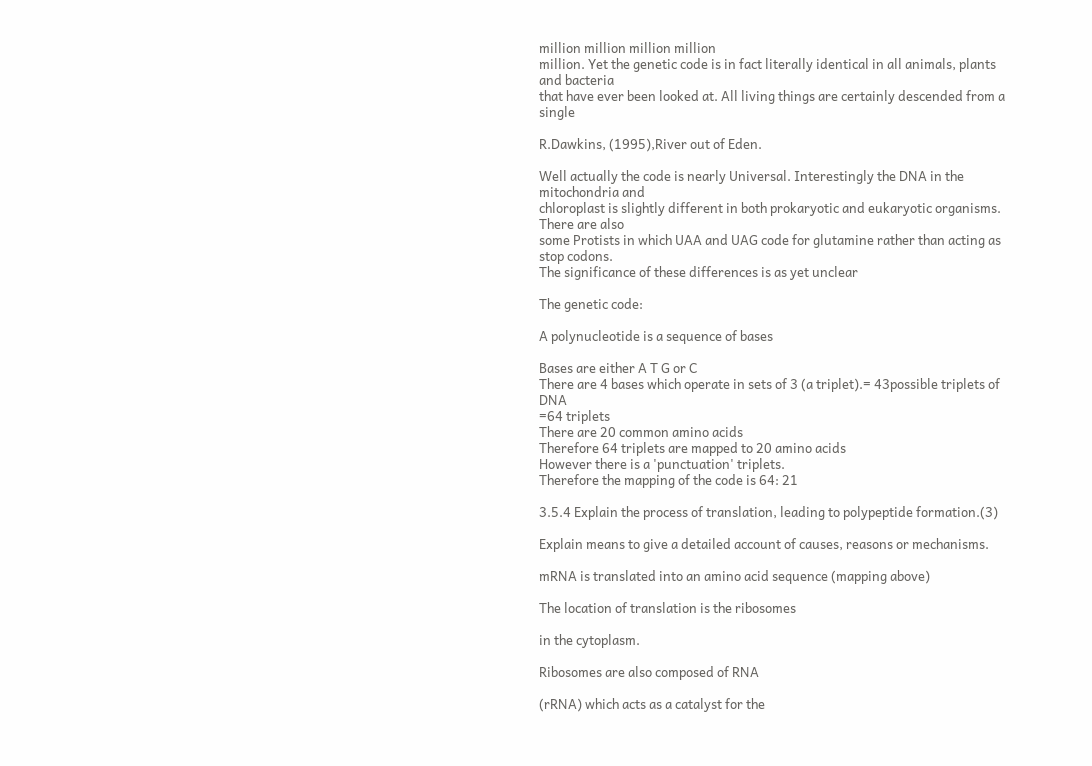million million million million
million. Yet the genetic code is in fact literally identical in all animals, plants and bacteria
that have ever been looked at. All living things are certainly descended from a single

R.Dawkins, (1995),River out of Eden.

Well actually the code is nearly Universal. Interestingly the DNA in the mitochondria and
chloroplast is slightly different in both prokaryotic and eukaryotic organisms. There are also
some Protists in which UAA and UAG code for glutamine rather than acting as stop codons.
The significance of these differences is as yet unclear

The genetic code:

A polynucleotide is a sequence of bases

Bases are either A T G or C
There are 4 bases which operate in sets of 3 (a triplet).= 43possible triplets of DNA
=64 triplets
There are 20 common amino acids
Therefore 64 triplets are mapped to 20 amino acids
However there is a 'punctuation' triplets.
Therefore the mapping of the code is 64: 21

3.5.4 Explain the process of translation, leading to polypeptide formation.(3)

Explain means to give a detailed account of causes, reasons or mechanisms.

mRNA is translated into an amino acid sequence (mapping above)

The location of translation is the ribosomes

in the cytoplasm.

Ribosomes are also composed of RNA

(rRNA) which acts as a catalyst for the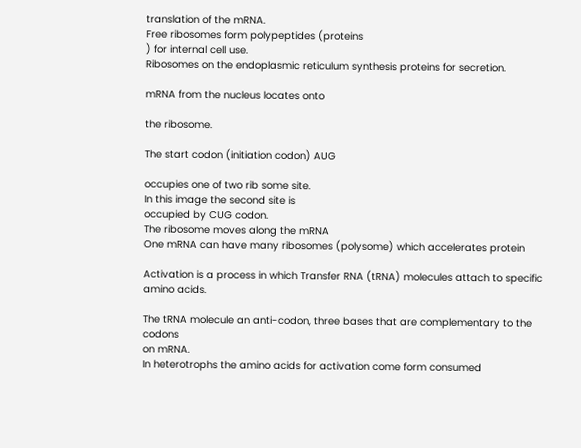translation of the mRNA.
Free ribosomes form polypeptides (proteins
) for internal cell use.
Ribosomes on the endoplasmic reticulum synthesis proteins for secretion.

mRNA from the nucleus locates onto

the ribosome.

The start codon (initiation codon) AUG

occupies one of two rib some site.
In this image the second site is
occupied by CUG codon.
The ribosome moves along the mRNA
One mRNA can have many ribosomes (polysome) which accelerates protein

Activation is a process in which Transfer RNA (tRNA) molecules attach to specific
amino acids.

The tRNA molecule an anti-codon, three bases that are complementary to the codons
on mRNA.
In heterotrophs the amino acids for activation come form consumed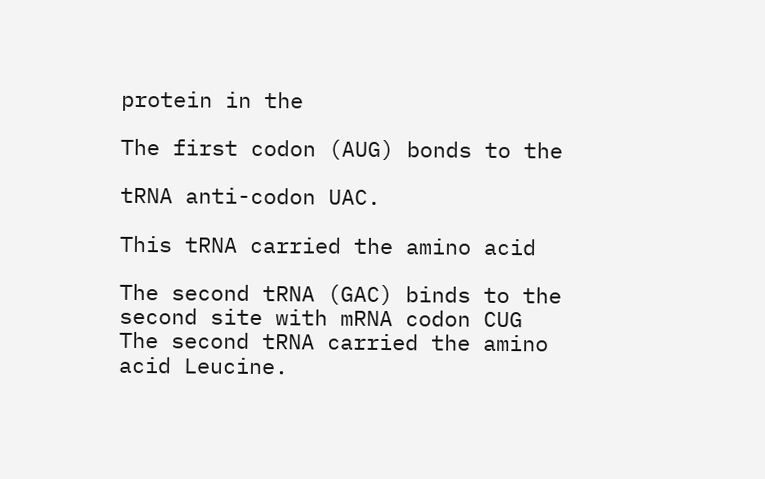protein in the

The first codon (AUG) bonds to the

tRNA anti-codon UAC.

This tRNA carried the amino acid

The second tRNA (GAC) binds to the
second site with mRNA codon CUG
The second tRNA carried the amino
acid Leucine.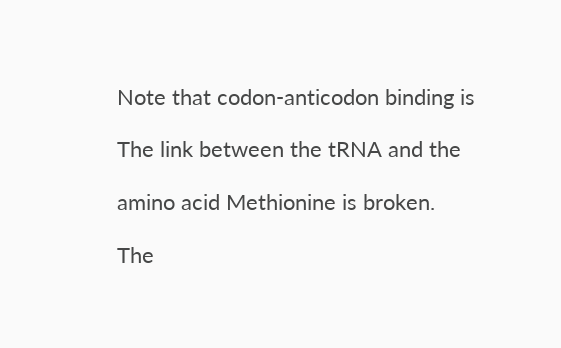Note that codon-anticodon binding is

The link between the tRNA and the

amino acid Methionine is broken.

The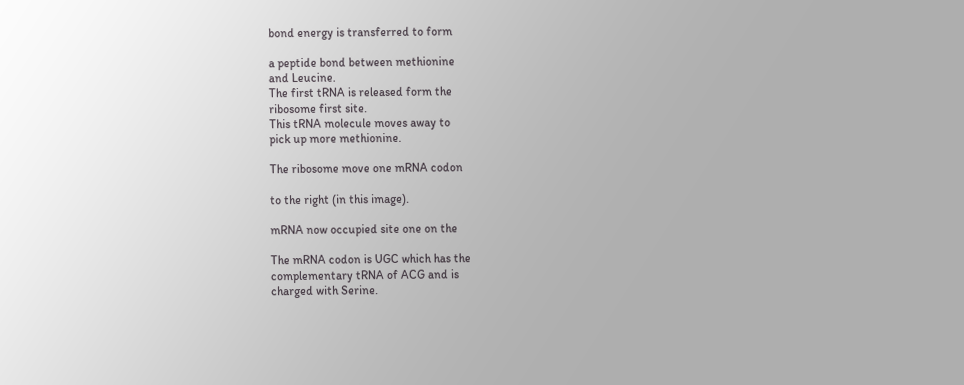bond energy is transferred to form

a peptide bond between methionine
and Leucine.
The first tRNA is released form the
ribosome first site.
This tRNA molecule moves away to
pick up more methionine.

The ribosome move one mRNA codon

to the right (in this image).

mRNA now occupied site one on the

The mRNA codon is UGC which has the
complementary tRNA of ACG and is
charged with Serine.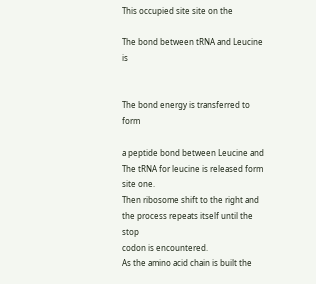This occupied site site on the

The bond between tRNA and Leucine is


The bond energy is transferred to form

a peptide bond between Leucine and
The tRNA for leucine is released form
site one.
Then ribosome shift to the right and
the process repeats itself until the stop
codon is encountered.
As the amino acid chain is built the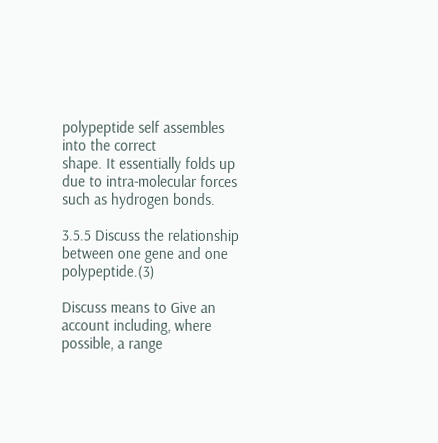polypeptide self assembles into the correct
shape. It essentially folds up due to intra-molecular forces such as hydrogen bonds.

3.5.5 Discuss the relationship between one gene and one polypeptide.(3)

Discuss means to Give an account including, where possible, a range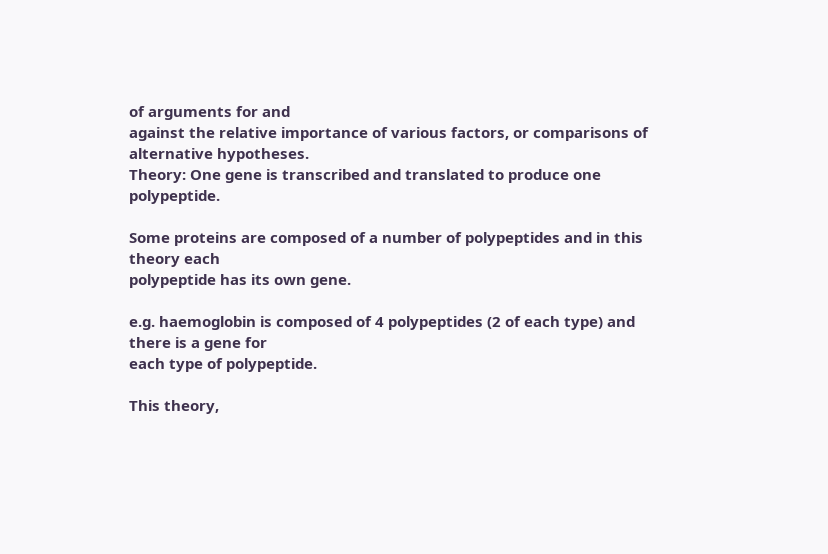of arguments for and
against the relative importance of various factors, or comparisons of alternative hypotheses.
Theory: One gene is transcribed and translated to produce one polypeptide.

Some proteins are composed of a number of polypeptides and in this theory each
polypeptide has its own gene.

e.g. haemoglobin is composed of 4 polypeptides (2 of each type) and there is a gene for
each type of polypeptide.

This theory,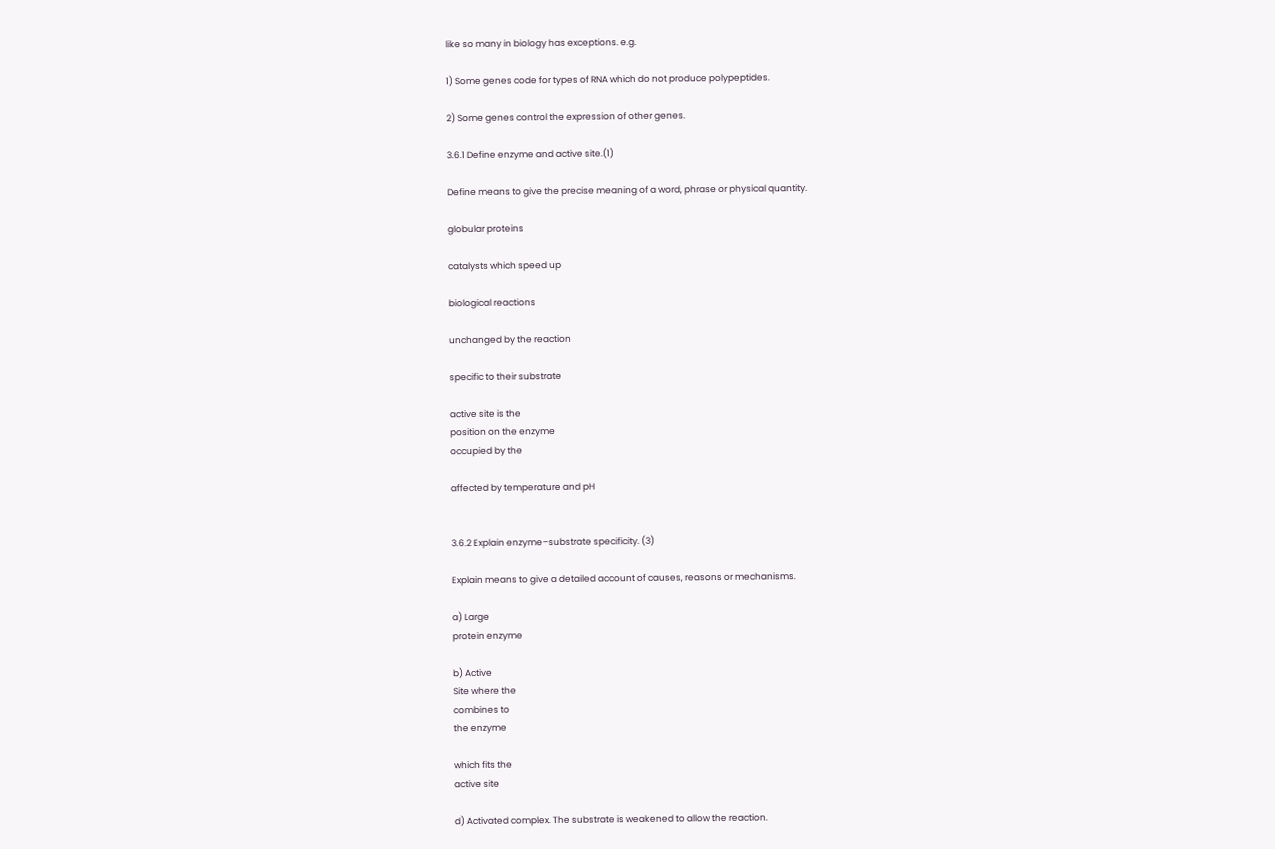like so many in biology has exceptions. e.g.

1) Some genes code for types of RNA which do not produce polypeptides.

2) Some genes control the expression of other genes.

3.6.1 Define enzyme and active site.(1)

Define means to give the precise meaning of a word, phrase or physical quantity.

globular proteins

catalysts which speed up

biological reactions

unchanged by the reaction

specific to their substrate

active site is the
position on the enzyme
occupied by the

affected by temperature and pH


3.6.2 Explain enzyme–substrate specificity. (3)

Explain means to give a detailed account of causes, reasons or mechanisms.

a) Large
protein enzyme

b) Active
Site where the
combines to
the enzyme

which fits the
active site

d) Activated complex. The substrate is weakened to allow the reaction.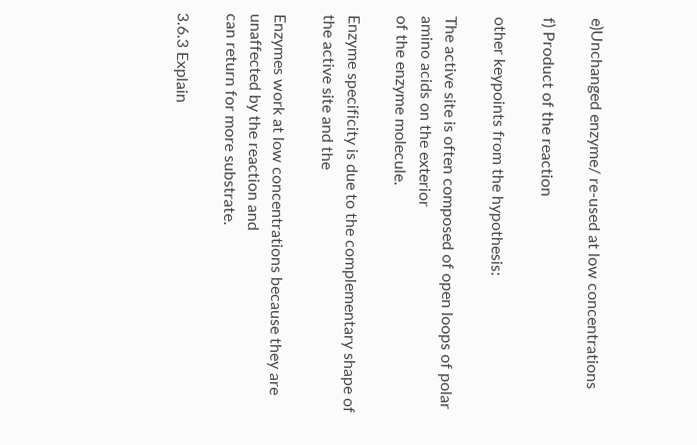e)Unchanged enzyme/ re-used at low concentrations

f) Product of the reaction

other keypoints from the hypothesis:

The active site is often composed of open loops of polar amino acids on the exterior
of the enzyme molecule.

Enzyme specificity is due to the complementary shape of the active site and the

Enzymes work at low concentrations because they are unaffected by the reaction and
can return for more substrate.

3.6.3 Explain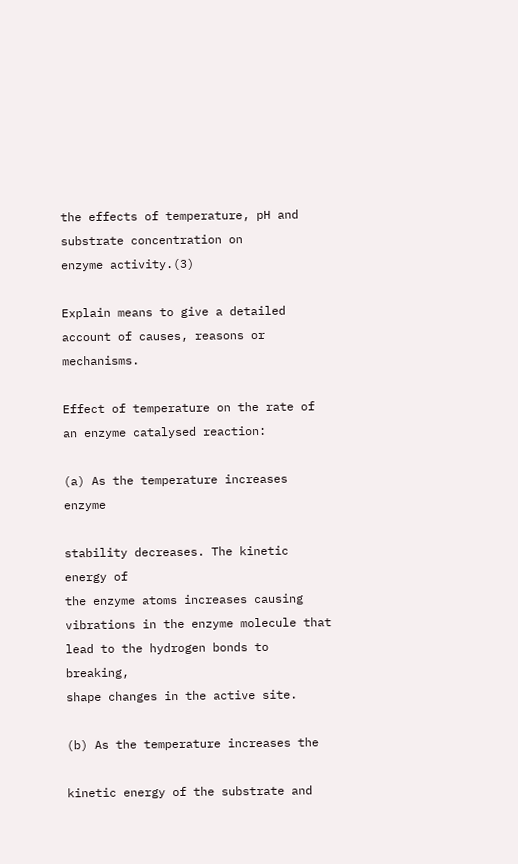the effects of temperature, pH and substrate concentration on
enzyme activity.(3)

Explain means to give a detailed account of causes, reasons or mechanisms.

Effect of temperature on the rate of an enzyme catalysed reaction:

(a) As the temperature increases enzyme

stability decreases. The kinetic energy of
the enzyme atoms increases causing
vibrations in the enzyme molecule that
lead to the hydrogen bonds to breaking,
shape changes in the active site.

(b) As the temperature increases the

kinetic energy of the substrate and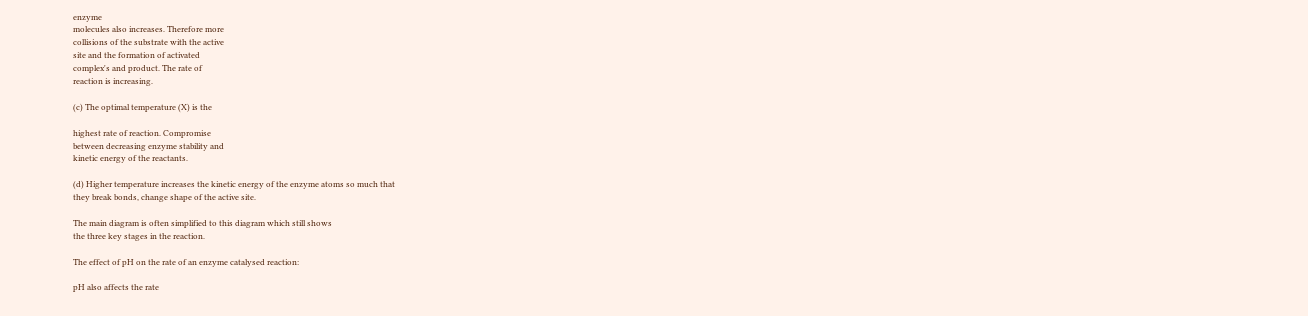enzyme
molecules also increases. Therefore more
collisions of the substrate with the active
site and the formation of activated
complex's and product. The rate of
reaction is increasing.

(c) The optimal temperature (X) is the

highest rate of reaction. Compromise
between decreasing enzyme stability and
kinetic energy of the reactants.

(d) Higher temperature increases the kinetic energy of the enzyme atoms so much that
they break bonds, change shape of the active site.

The main diagram is often simplified to this diagram which still shows
the three key stages in the reaction.

The effect of pH on the rate of an enzyme catalysed reaction:

pH also affects the rate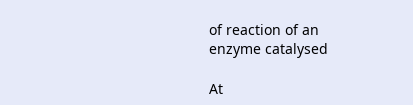of reaction of an
enzyme catalysed

At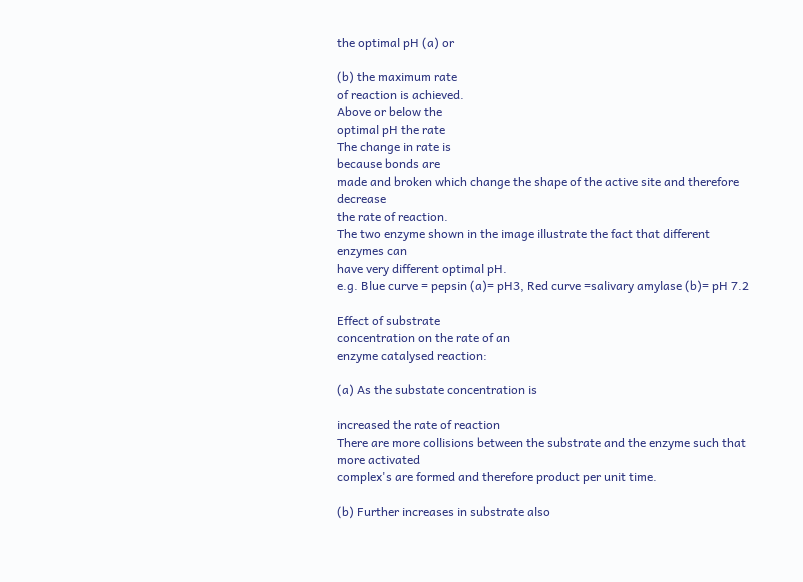the optimal pH (a) or

(b) the maximum rate
of reaction is achieved.
Above or below the
optimal pH the rate
The change in rate is
because bonds are
made and broken which change the shape of the active site and therefore decrease
the rate of reaction.
The two enzyme shown in the image illustrate the fact that different enzymes can
have very different optimal pH.
e.g. Blue curve = pepsin (a)= pH3, Red curve =salivary amylase (b)= pH 7.2

Effect of substrate
concentration on the rate of an
enzyme catalysed reaction:

(a) As the substate concentration is

increased the rate of reaction
There are more collisions between the substrate and the enzyme such that more activated
complex's are formed and therefore product per unit time.

(b) Further increases in substrate also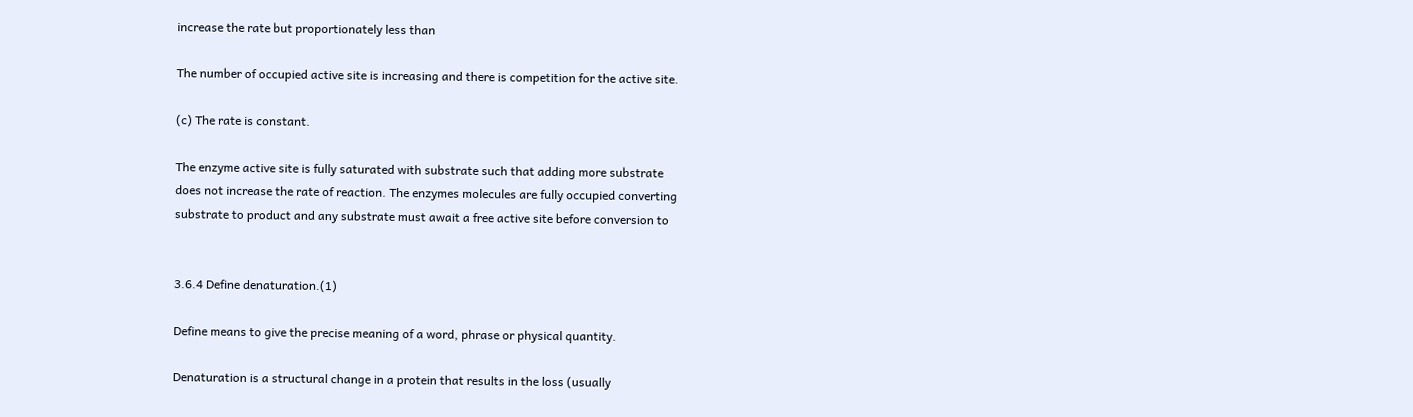increase the rate but proportionately less than

The number of occupied active site is increasing and there is competition for the active site.

(c) The rate is constant.

The enzyme active site is fully saturated with substrate such that adding more substrate
does not increase the rate of reaction. The enzymes molecules are fully occupied converting
substrate to product and any substrate must await a free active site before conversion to


3.6.4 Define denaturation.(1)

Define means to give the precise meaning of a word, phrase or physical quantity.

Denaturation is a structural change in a protein that results in the loss (usually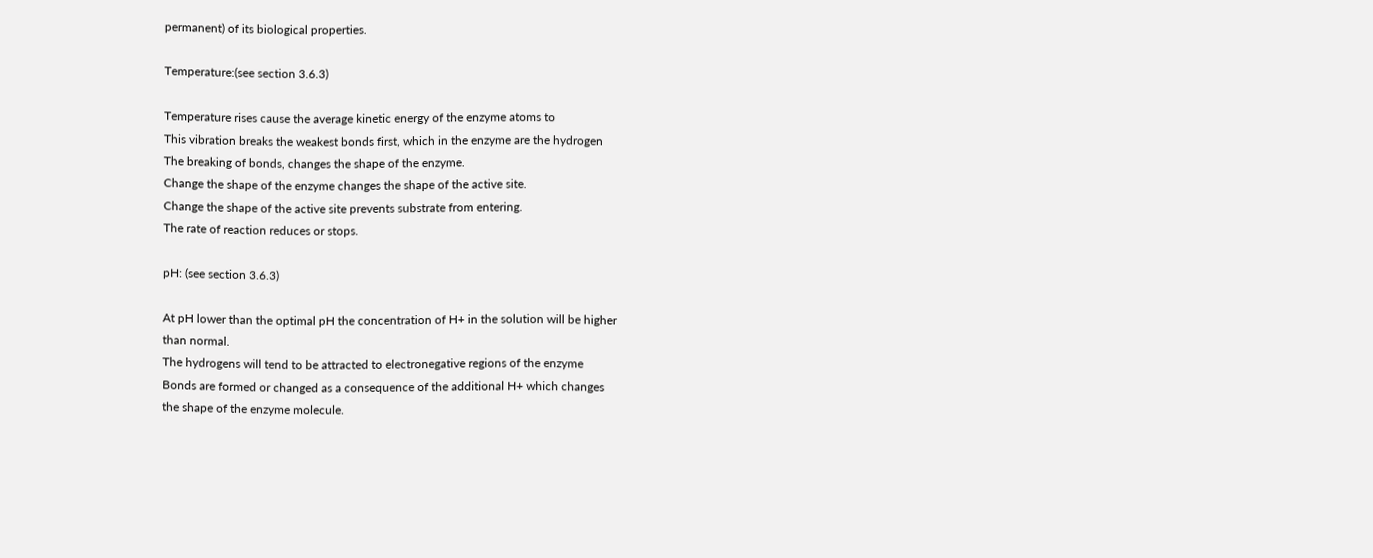permanent) of its biological properties.

Temperature:(see section 3.6.3)

Temperature rises cause the average kinetic energy of the enzyme atoms to
This vibration breaks the weakest bonds first, which in the enzyme are the hydrogen
The breaking of bonds, changes the shape of the enzyme.
Change the shape of the enzyme changes the shape of the active site.
Change the shape of the active site prevents substrate from entering.
The rate of reaction reduces or stops.

pH: (see section 3.6.3)

At pH lower than the optimal pH the concentration of H+ in the solution will be higher
than normal.
The hydrogens will tend to be attracted to electronegative regions of the enzyme
Bonds are formed or changed as a consequence of the additional H+ which changes
the shape of the enzyme molecule.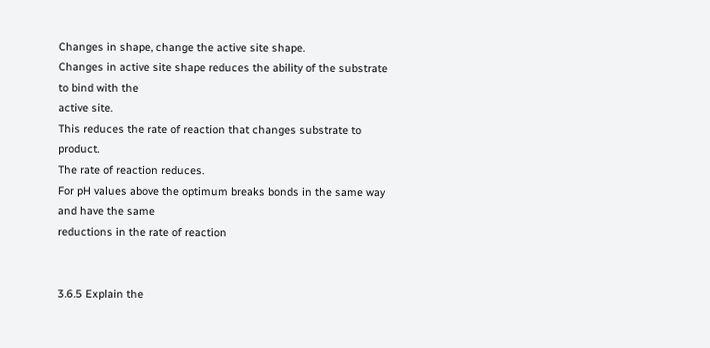Changes in shape, change the active site shape.
Changes in active site shape reduces the ability of the substrate to bind with the
active site.
This reduces the rate of reaction that changes substrate to product.
The rate of reaction reduces.
For pH values above the optimum breaks bonds in the same way and have the same
reductions in the rate of reaction


3.6.5 Explain the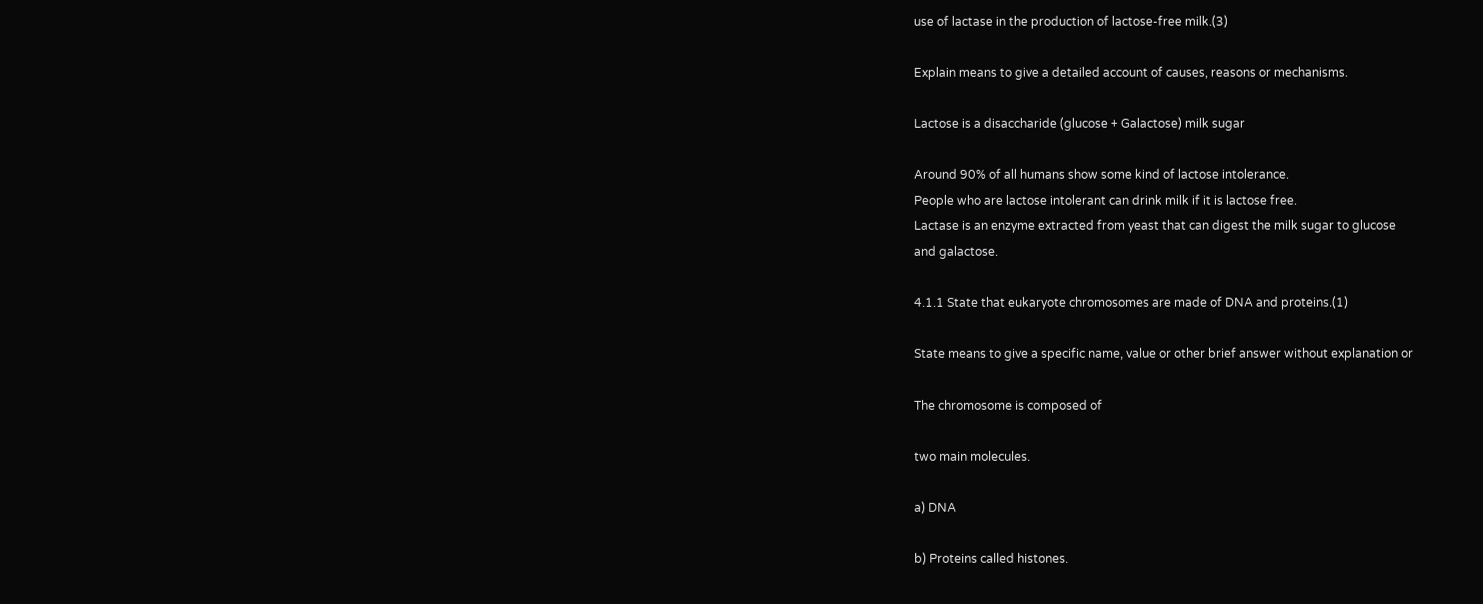use of lactase in the production of lactose-free milk.(3)

Explain means to give a detailed account of causes, reasons or mechanisms.

Lactose is a disaccharide (glucose + Galactose) milk sugar

Around 90% of all humans show some kind of lactose intolerance.
People who are lactose intolerant can drink milk if it is lactose free.
Lactase is an enzyme extracted from yeast that can digest the milk sugar to glucose
and galactose.

4.1.1 State that eukaryote chromosomes are made of DNA and proteins.(1)

State means to give a specific name, value or other brief answer without explanation or

The chromosome is composed of

two main molecules.

a) DNA

b) Proteins called histones.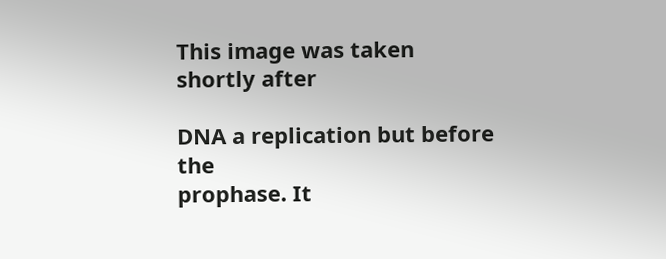This image was taken shortly after

DNA a replication but before the
prophase. It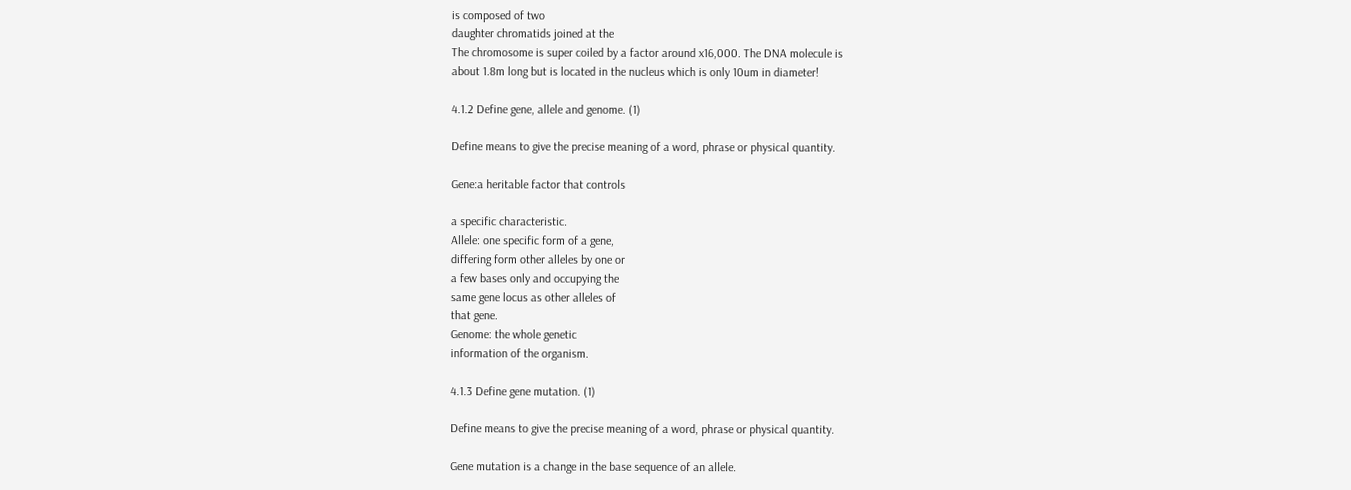is composed of two
daughter chromatids joined at the
The chromosome is super coiled by a factor around x16,000. The DNA molecule is
about 1.8m long but is located in the nucleus which is only 10um in diameter!

4.1.2 Define gene, allele and genome. (1)

Define means to give the precise meaning of a word, phrase or physical quantity.

Gene:a heritable factor that controls

a specific characteristic.
Allele: one specific form of a gene,
differing form other alleles by one or
a few bases only and occupying the
same gene locus as other alleles of
that gene.
Genome: the whole genetic
information of the organism.

4.1.3 Define gene mutation. (1)

Define means to give the precise meaning of a word, phrase or physical quantity.

Gene mutation is a change in the base sequence of an allele.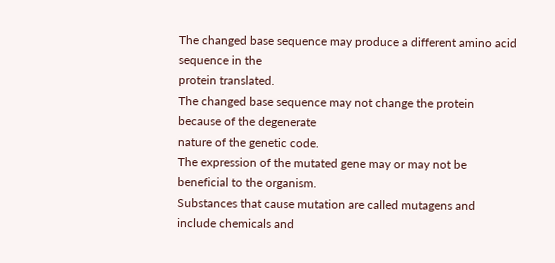The changed base sequence may produce a different amino acid sequence in the
protein translated.
The changed base sequence may not change the protein because of the degenerate
nature of the genetic code.
The expression of the mutated gene may or may not be beneficial to the organism.
Substances that cause mutation are called mutagens and include chemicals and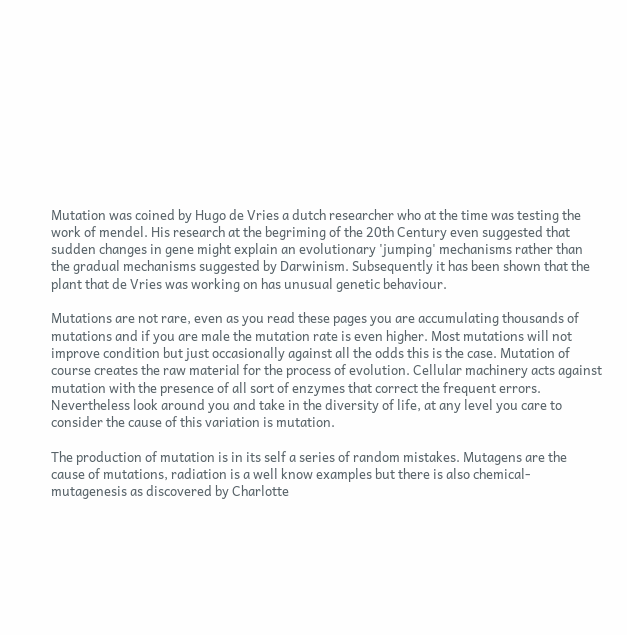Mutation was coined by Hugo de Vries a dutch researcher who at the time was testing the
work of mendel. His research at the begriming of the 20th Century even suggested that
sudden changes in gene might explain an evolutionary 'jumping' mechanisms rather than
the gradual mechanisms suggested by Darwinism. Subsequently it has been shown that the
plant that de Vries was working on has unusual genetic behaviour.

Mutations are not rare, even as you read these pages you are accumulating thousands of
mutations and if you are male the mutation rate is even higher. Most mutations will not
improve condition but just occasionally against all the odds this is the case. Mutation of
course creates the raw material for the process of evolution. Cellular machinery acts against
mutation with the presence of all sort of enzymes that correct the frequent errors.
Nevertheless look around you and take in the diversity of life, at any level you care to
consider the cause of this variation is mutation.

The production of mutation is in its self a series of random mistakes. Mutagens are the
cause of mutations, radiation is a well know examples but there is also chemical-
mutagenesis as discovered by Charlotte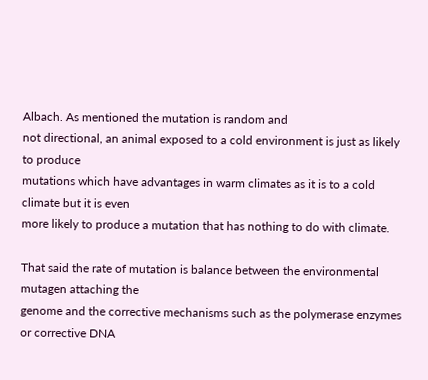Albach. As mentioned the mutation is random and
not directional, an animal exposed to a cold environment is just as likely to produce
mutations which have advantages in warm climates as it is to a cold climate but it is even
more likely to produce a mutation that has nothing to do with climate.

That said the rate of mutation is balance between the environmental mutagen attaching the
genome and the corrective mechanisms such as the polymerase enzymes or corrective DNA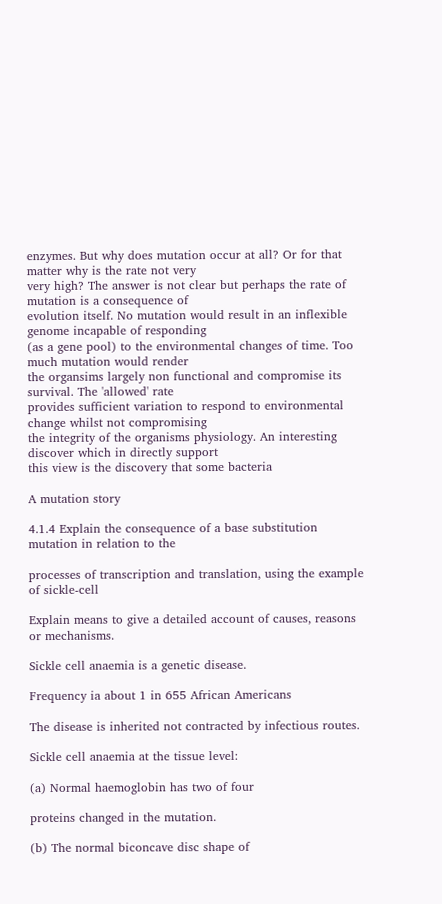enzymes. But why does mutation occur at all? Or for that matter why is the rate not very
very high? The answer is not clear but perhaps the rate of mutation is a consequence of
evolution itself. No mutation would result in an inflexible genome incapable of responding
(as a gene pool) to the environmental changes of time. Too much mutation would render
the organsims largely non functional and compromise its survival. The 'allowed' rate
provides sufficient variation to respond to environmental change whilst not compromising
the integrity of the organisms physiology. An interesting discover which in directly support
this view is the discovery that some bacteria

A mutation story

4.1.4 Explain the consequence of a base substitution mutation in relation to the

processes of transcription and translation, using the example of sickle-cell

Explain means to give a detailed account of causes, reasons or mechanisms.

Sickle cell anaemia is a genetic disease.

Frequency ia about 1 in 655 African Americans

The disease is inherited not contracted by infectious routes.

Sickle cell anaemia at the tissue level:

(a) Normal haemoglobin has two of four

proteins changed in the mutation.

(b) The normal biconcave disc shape of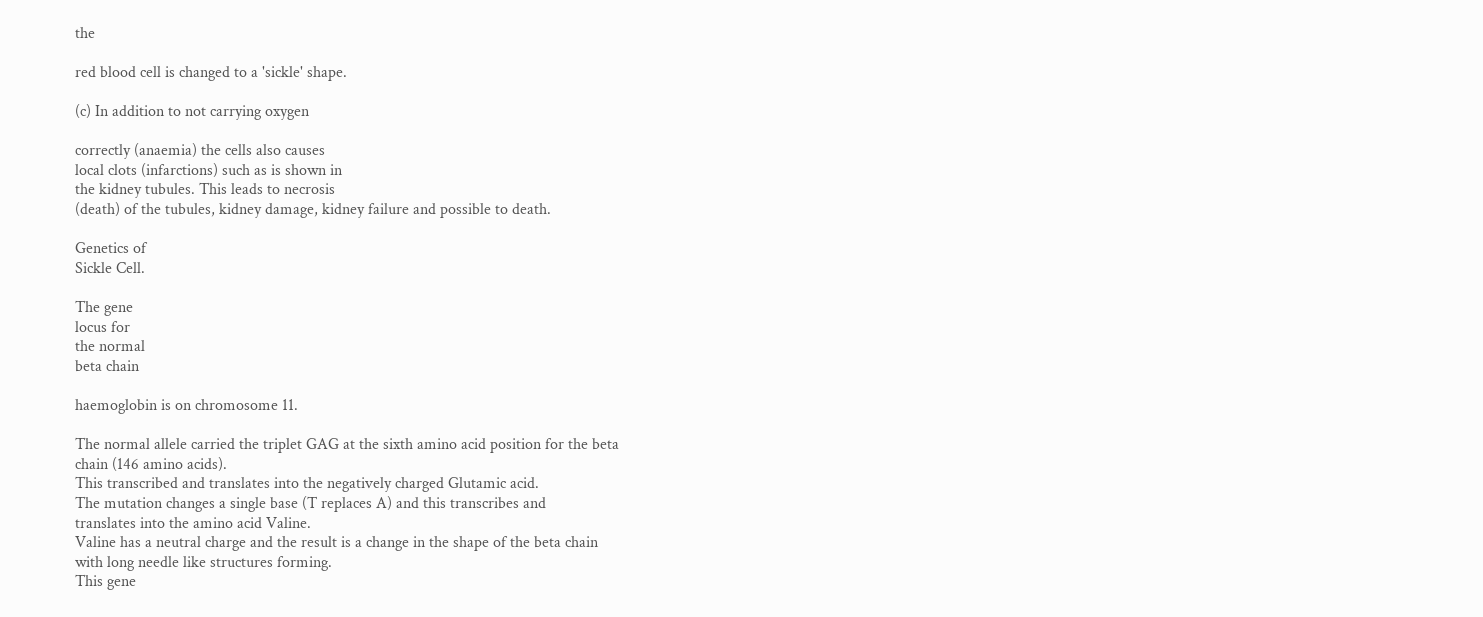the

red blood cell is changed to a 'sickle' shape.

(c) In addition to not carrying oxygen

correctly (anaemia) the cells also causes
local clots (infarctions) such as is shown in
the kidney tubules. This leads to necrosis
(death) of the tubules, kidney damage, kidney failure and possible to death.

Genetics of
Sickle Cell.

The gene
locus for
the normal
beta chain

haemoglobin is on chromosome 11.

The normal allele carried the triplet GAG at the sixth amino acid position for the beta
chain (146 amino acids).
This transcribed and translates into the negatively charged Glutamic acid.
The mutation changes a single base (T replaces A) and this transcribes and
translates into the amino acid Valine.
Valine has a neutral charge and the result is a change in the shape of the beta chain
with long needle like structures forming.
This gene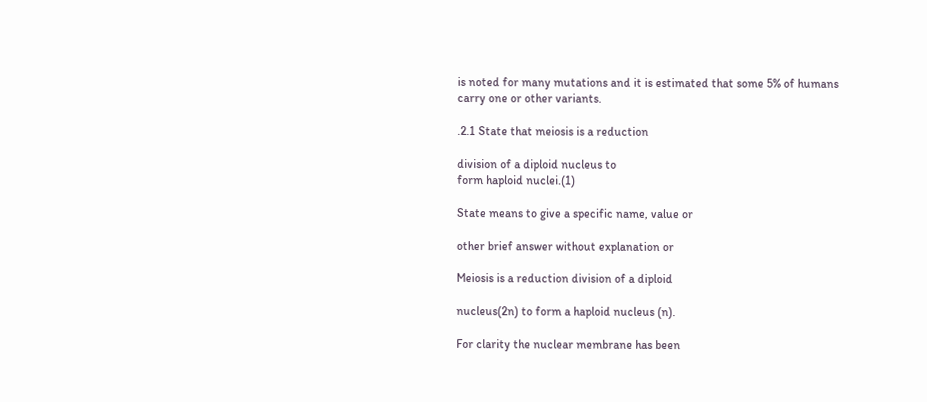is noted for many mutations and it is estimated that some 5% of humans
carry one or other variants.

.2.1 State that meiosis is a reduction

division of a diploid nucleus to
form haploid nuclei.(1)

State means to give a specific name, value or

other brief answer without explanation or

Meiosis is a reduction division of a diploid

nucleus(2n) to form a haploid nucleus (n).

For clarity the nuclear membrane has been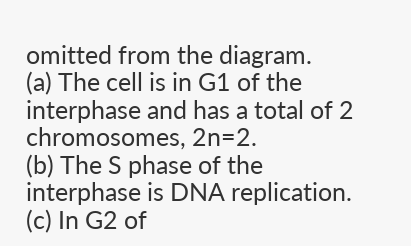omitted from the diagram.
(a) The cell is in G1 of the interphase and has a total of 2 chromosomes, 2n=2.
(b) The S phase of the interphase is DNA replication.
(c) In G2 of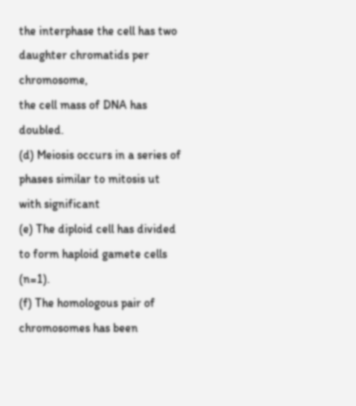the interphase the cell has two daughter chromatids per chromosome,
the cell mass of DNA has doubled.
(d) Meiosis occurs in a series of phases similar to mitosis ut with significant
(e) The diploid cell has divided to form haploid gamete cells (n=1).
(f) The homologous pair of chromosomes has been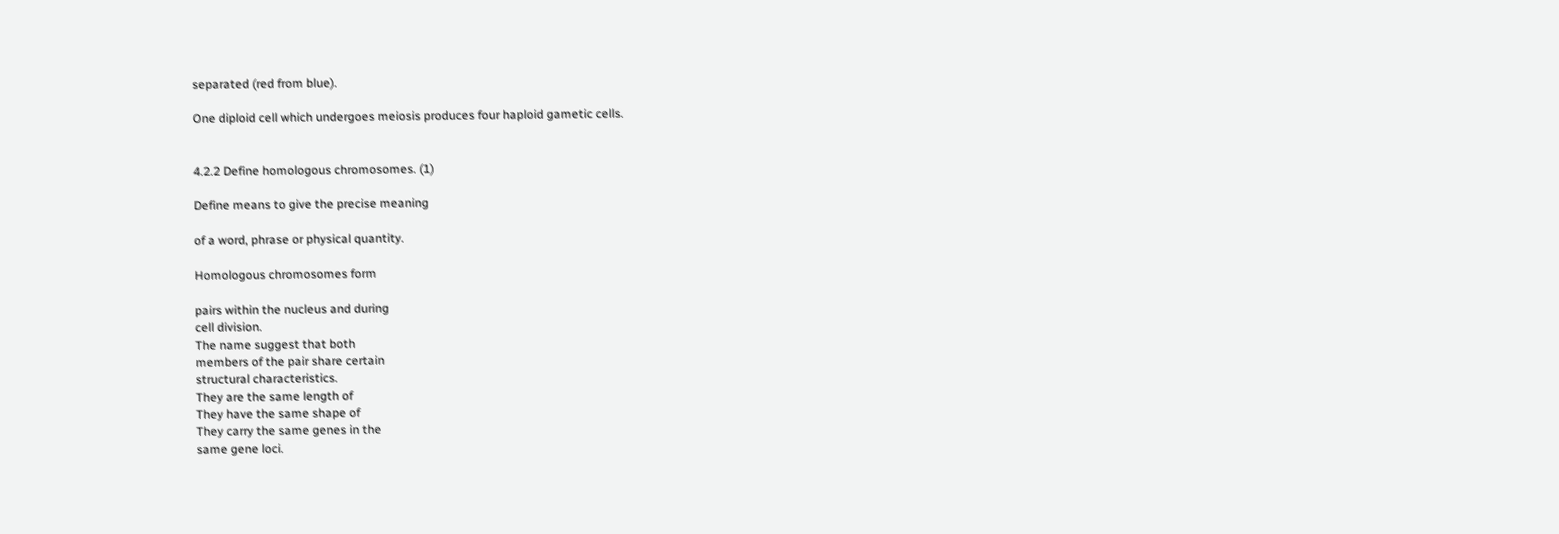separated (red from blue).

One diploid cell which undergoes meiosis produces four haploid gametic cells.


4.2.2 Define homologous chromosomes. (1)

Define means to give the precise meaning

of a word, phrase or physical quantity.

Homologous chromosomes form

pairs within the nucleus and during
cell division.
The name suggest that both
members of the pair share certain
structural characteristics.
They are the same length of
They have the same shape of
They carry the same genes in the
same gene loci.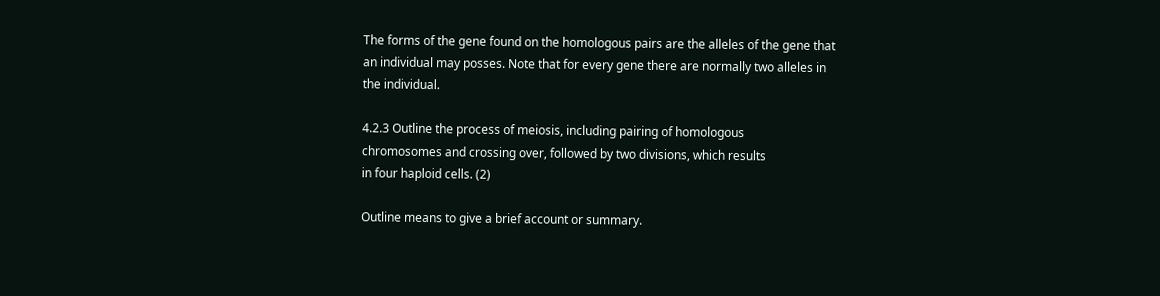The forms of the gene found on the homologous pairs are the alleles of the gene that
an individual may posses. Note that for every gene there are normally two alleles in
the individual.

4.2.3 Outline the process of meiosis, including pairing of homologous
chromosomes and crossing over, followed by two divisions, which results
in four haploid cells. (2)

Outline means to give a brief account or summary.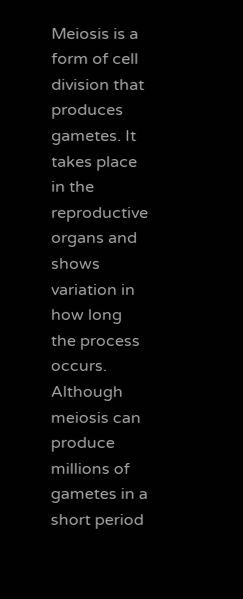Meiosis is a form of cell division that produces gametes. It takes place in the reproductive
organs and shows variation in how long the process occurs. Although meiosis can produce
millions of gametes in a short period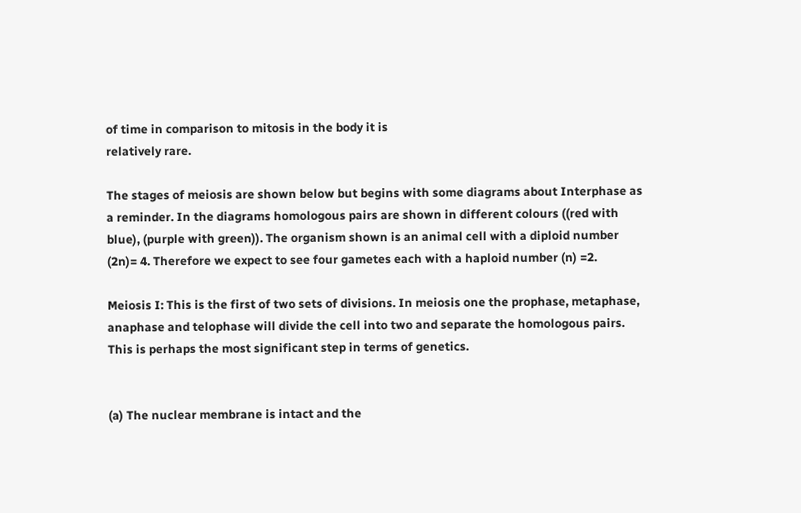of time in comparison to mitosis in the body it is
relatively rare.

The stages of meiosis are shown below but begins with some diagrams about Interphase as
a reminder. In the diagrams homologous pairs are shown in different colours ((red with
blue), (purple with green)). The organism shown is an animal cell with a diploid number
(2n)= 4. Therefore we expect to see four gametes each with a haploid number (n) =2.

Meiosis I: This is the first of two sets of divisions. In meiosis one the prophase, metaphase,
anaphase and telophase will divide the cell into two and separate the homologous pairs.
This is perhaps the most significant step in terms of genetics.


(a) The nuclear membrane is intact and the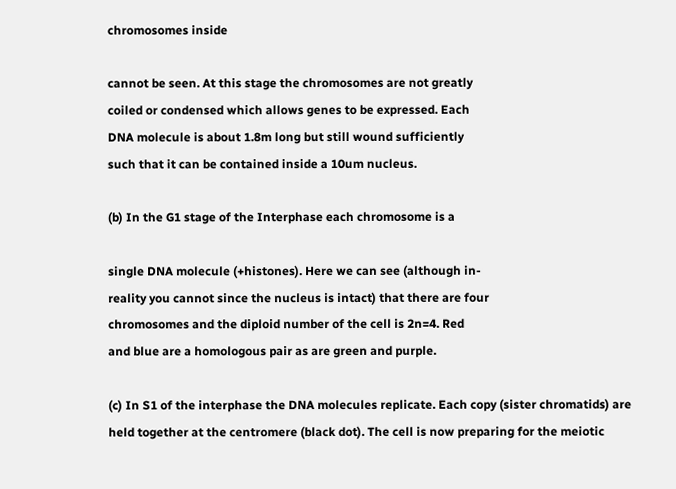chromosomes inside

cannot be seen. At this stage the chromosomes are not greatly
coiled or condensed which allows genes to be expressed. Each
DNA molecule is about 1.8m long but still wound sufficiently
such that it can be contained inside a 10um nucleus.

(b) In the G1 stage of the Interphase each chromosome is a

single DNA molecule (+histones). Here we can see (although in-
reality you cannot since the nucleus is intact) that there are four
chromosomes and the diploid number of the cell is 2n=4. Red
and blue are a homologous pair as are green and purple.

(c) In S1 of the interphase the DNA molecules replicate. Each copy (sister chromatids) are
held together at the centromere (black dot). The cell is now preparing for the meiotic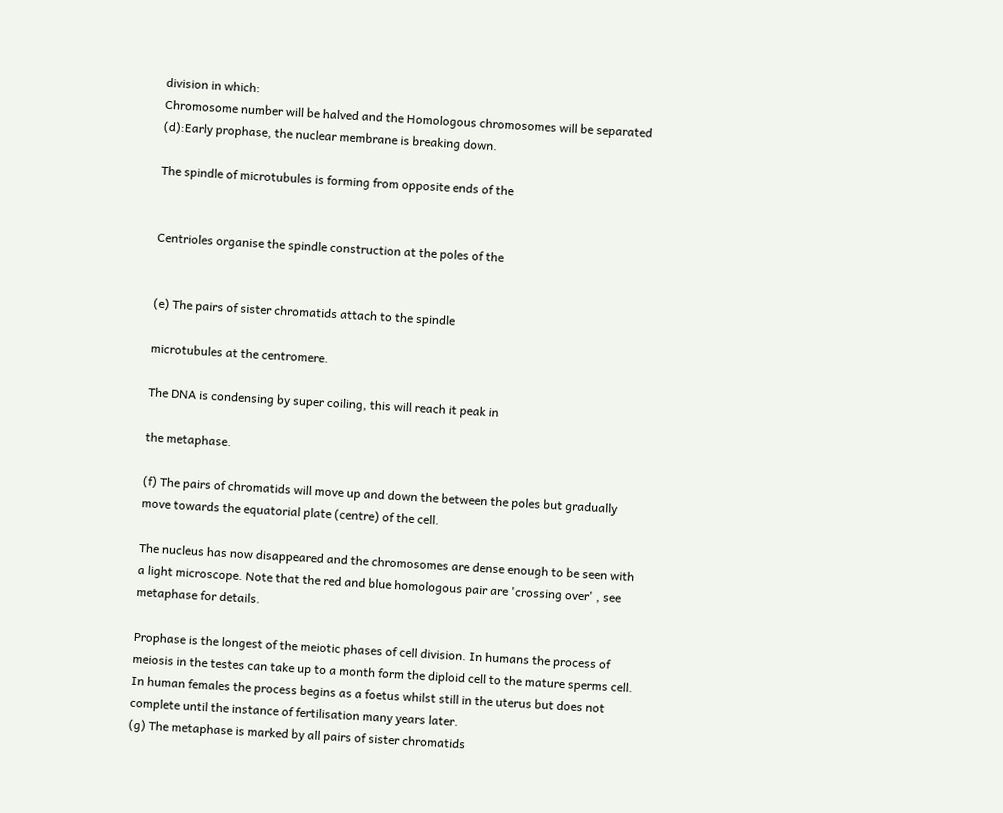division in which:
Chromosome number will be halved and the Homologous chromosomes will be separated
(d):Early prophase, the nuclear membrane is breaking down.

The spindle of microtubules is forming from opposite ends of the


Centrioles organise the spindle construction at the poles of the


(e) The pairs of sister chromatids attach to the spindle

microtubules at the centromere.

The DNA is condensing by super coiling, this will reach it peak in

the metaphase.

(f) The pairs of chromatids will move up and down the between the poles but gradually
move towards the equatorial plate (centre) of the cell.

The nucleus has now disappeared and the chromosomes are dense enough to be seen with
a light microscope. Note that the red and blue homologous pair are 'crossing over' , see
metaphase for details.

Prophase is the longest of the meiotic phases of cell division. In humans the process of
meiosis in the testes can take up to a month form the diploid cell to the mature sperms cell.
In human females the process begins as a foetus whilst still in the uterus but does not
complete until the instance of fertilisation many years later.
(g) The metaphase is marked by all pairs of sister chromatids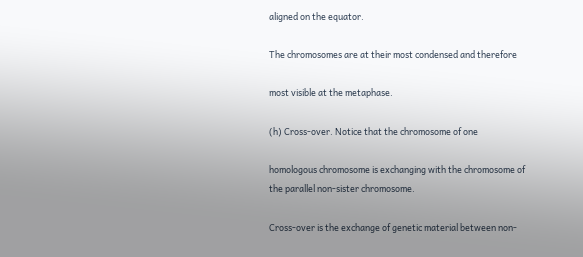aligned on the equator.

The chromosomes are at their most condensed and therefore

most visible at the metaphase.

(h) Cross-over. Notice that the chromosome of one

homologous chromosome is exchanging with the chromosome of
the parallel non-sister chromosome.

Cross-over is the exchange of genetic material between non-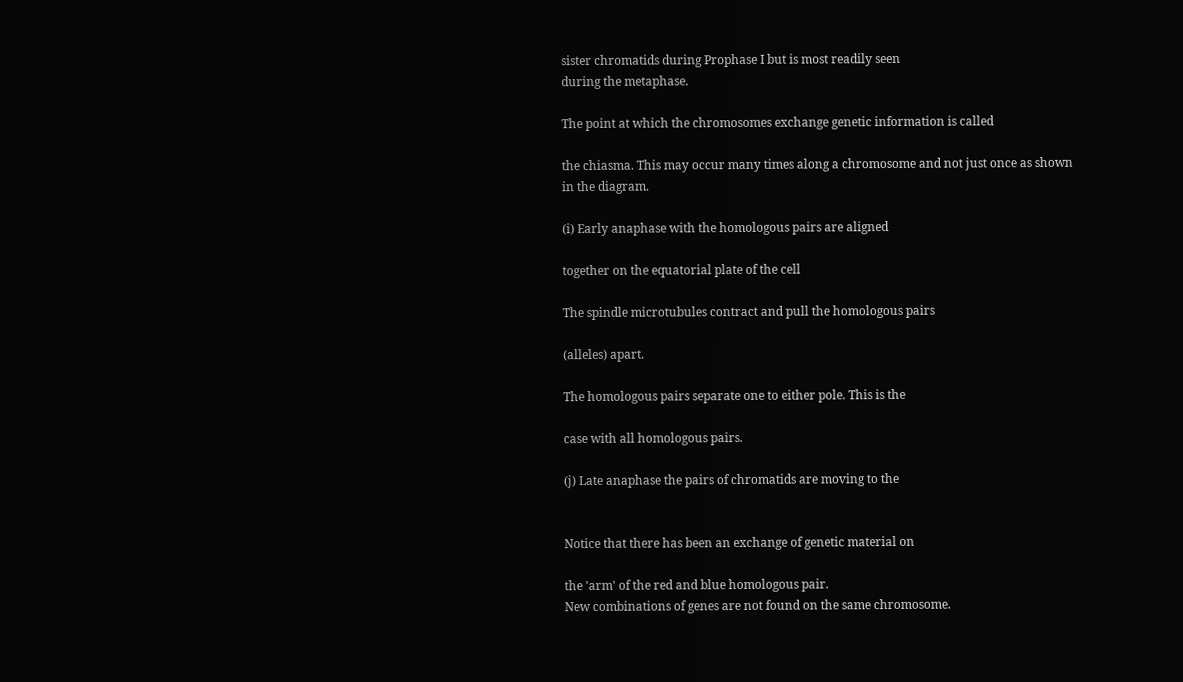sister chromatids during Prophase I but is most readily seen
during the metaphase.

The point at which the chromosomes exchange genetic information is called

the chiasma. This may occur many times along a chromosome and not just once as shown
in the diagram.

(i) Early anaphase with the homologous pairs are aligned

together on the equatorial plate of the cell

The spindle microtubules contract and pull the homologous pairs

(alleles) apart.

The homologous pairs separate one to either pole. This is the

case with all homologous pairs.

(j) Late anaphase the pairs of chromatids are moving to the


Notice that there has been an exchange of genetic material on

the 'arm' of the red and blue homologous pair.
New combinations of genes are not found on the same chromosome.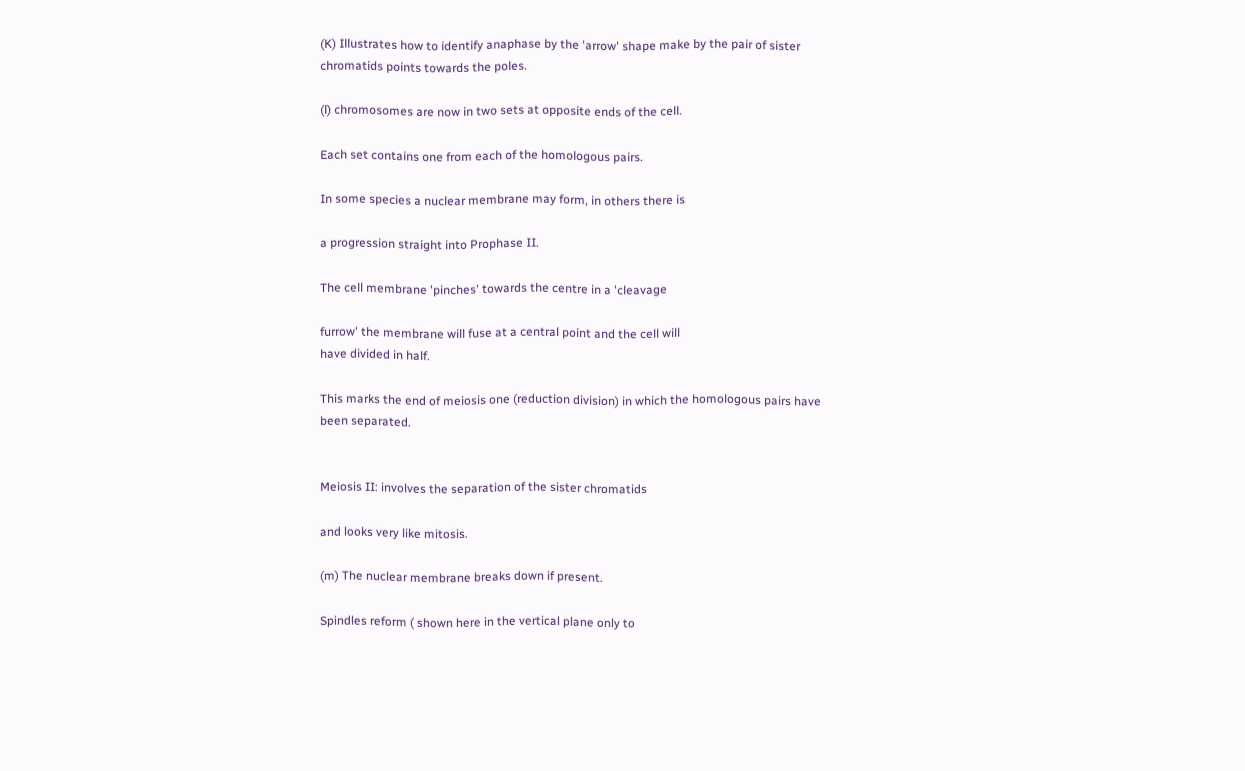(K) Illustrates how to identify anaphase by the 'arrow' shape make by the pair of sister
chromatids points towards the poles.

(l) chromosomes are now in two sets at opposite ends of the cell.

Each set contains one from each of the homologous pairs.

In some species a nuclear membrane may form, in others there is

a progression straight into Prophase II.

The cell membrane 'pinches' towards the centre in a 'cleavage

furrow' the membrane will fuse at a central point and the cell will
have divided in half.

This marks the end of meiosis one (reduction division) in which the homologous pairs have
been separated.


Meiosis II: involves the separation of the sister chromatids

and looks very like mitosis.

(m) The nuclear membrane breaks down if present.

Spindles reform ( shown here in the vertical plane only to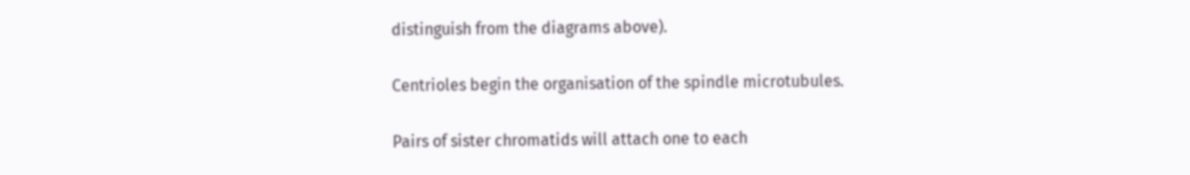distinguish from the diagrams above).

Centrioles begin the organisation of the spindle microtubules.

Pairs of sister chromatids will attach one to each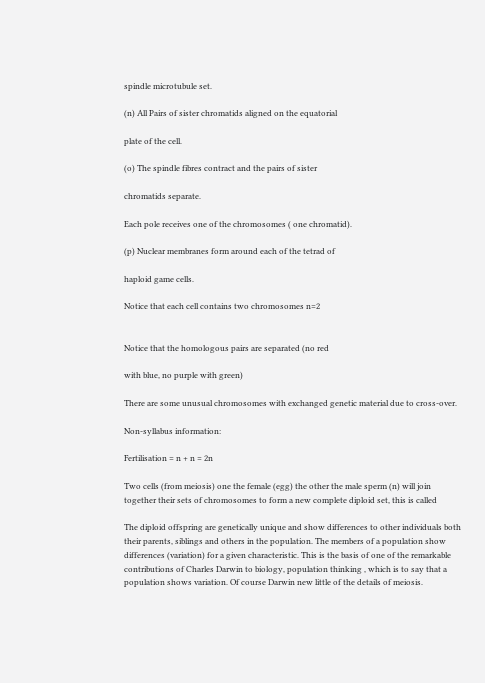spindle microtubule set.

(n) All Pairs of sister chromatids aligned on the equatorial

plate of the cell.

(o) The spindle fibres contract and the pairs of sister

chromatids separate.

Each pole receives one of the chromosomes ( one chromatid).

(p) Nuclear membranes form around each of the tetrad of

haploid game cells.

Notice that each cell contains two chromosomes n=2


Notice that the homologous pairs are separated (no red

with blue, no purple with green)

There are some unusual chromosomes with exchanged genetic material due to cross-over.

Non-syllabus information:

Fertilisation = n + n = 2n

Two cells (from meiosis) one the female (egg) the other the male sperm (n) will join
together their sets of chromosomes to form a new complete diploid set, this is called

The diploid offspring are genetically unique and show differences to other individuals both
their parents, siblings and others in the population. The members of a population show
differences (variation) for a given characteristic. This is the basis of one of the remarkable
contributions of Charles Darwin to biology, population thinking , which is to say that a
population shows variation. Of course Darwin new little of the details of meiosis.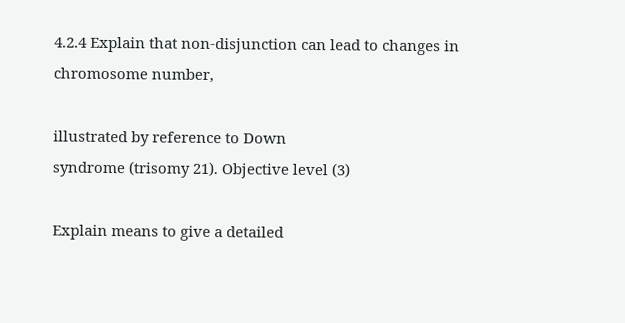4.2.4 Explain that non-disjunction can lead to changes in chromosome number,

illustrated by reference to Down
syndrome (trisomy 21). Objective level (3)

Explain means to give a detailed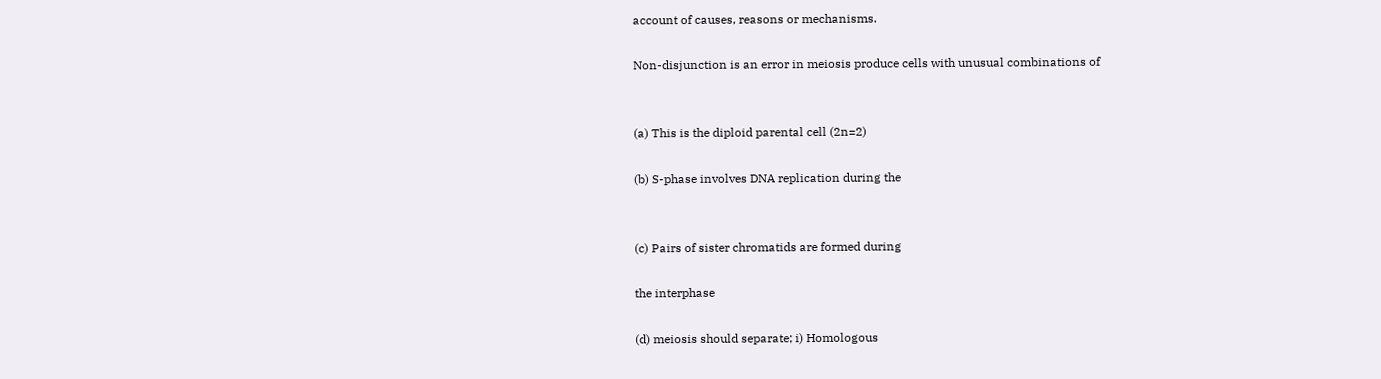account of causes, reasons or mechanisms.

Non-disjunction is an error in meiosis produce cells with unusual combinations of


(a) This is the diploid parental cell (2n=2)

(b) S-phase involves DNA replication during the


(c) Pairs of sister chromatids are formed during

the interphase

(d) meiosis should separate; i) Homologous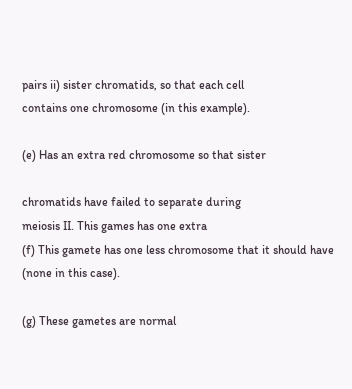pairs ii) sister chromatids, so that each cell
contains one chromosome (in this example).

(e) Has an extra red chromosome so that sister

chromatids have failed to separate during
meiosis II. This games has one extra
(f) This gamete has one less chromosome that it should have (none in this case).

(g) These gametes are normal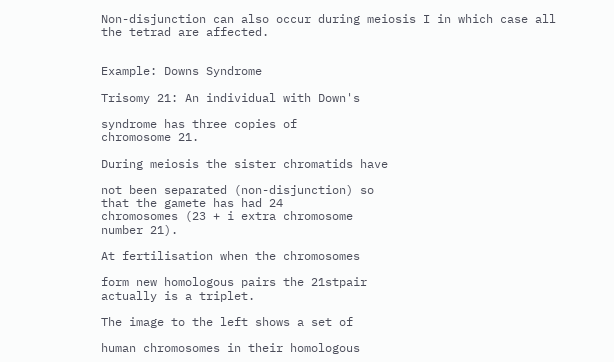Non-disjunction can also occur during meiosis I in which case all the tetrad are affected.


Example: Downs Syndrome

Trisomy 21: An individual with Down's

syndrome has three copies of
chromosome 21.

During meiosis the sister chromatids have

not been separated (non-disjunction) so
that the gamete has had 24
chromosomes (23 + i extra chromosome
number 21).

At fertilisation when the chromosomes

form new homologous pairs the 21stpair
actually is a triplet.

The image to the left shows a set of

human chromosomes in their homologous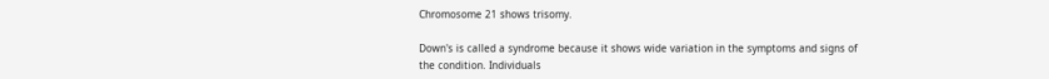Chromosome 21 shows trisomy.

Down's is called a syndrome because it shows wide variation in the symptoms and signs of
the condition. Individuals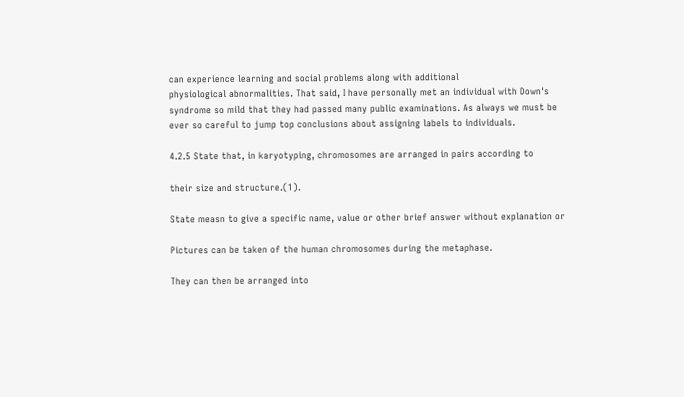can experience learning and social problems along with additional
physiological abnormalities. That said, I have personally met an individual with Down's
syndrome so mild that they had passed many public examinations. As always we must be
ever so careful to jump top conclusions about assigning labels to individuals.

4.2.5 State that, in karyotyping, chromosomes are arranged in pairs according to

their size and structure.(1).

State measn to give a specific name, value or other brief answer without explanation or

Pictures can be taken of the human chromosomes during the metaphase.

They can then be arranged into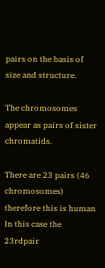pairs on the basis of size and structure.

The chromosomes appear as pairs of sister chromatids.

There are 23 pairs (46 chromosomes) therefore this is human
In this case the 23rdpair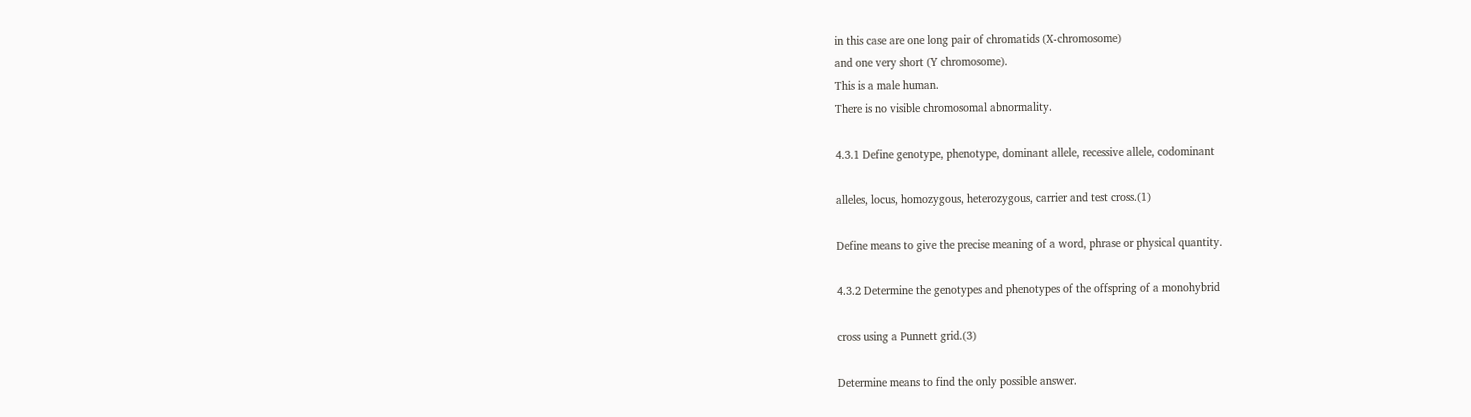in this case are one long pair of chromatids (X-chromosome)
and one very short (Y chromosome).
This is a male human.
There is no visible chromosomal abnormality.

4.3.1 Define genotype, phenotype, dominant allele, recessive allele, codominant

alleles, locus, homozygous, heterozygous, carrier and test cross.(1)

Define means to give the precise meaning of a word, phrase or physical quantity.

4.3.2 Determine the genotypes and phenotypes of the offspring of a monohybrid

cross using a Punnett grid.(3)

Determine means to find the only possible answer.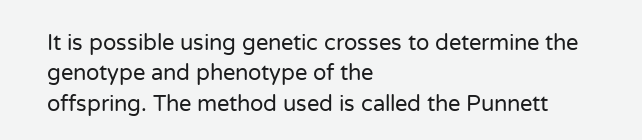It is possible using genetic crosses to determine the genotype and phenotype of the
offspring. The method used is called the Punnett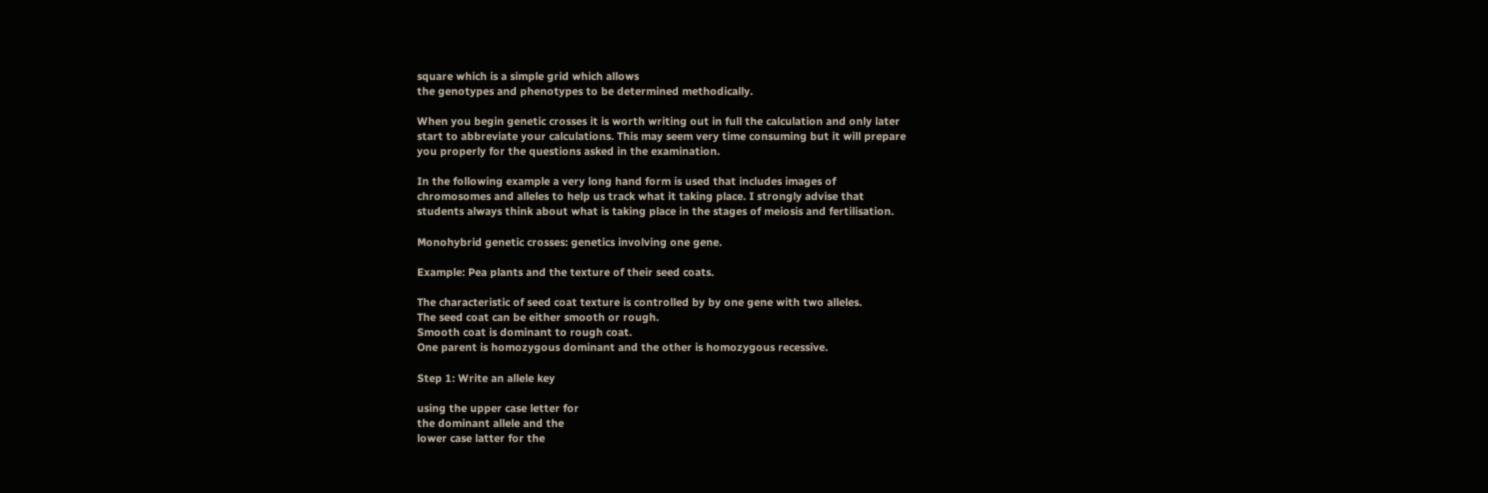square which is a simple grid which allows
the genotypes and phenotypes to be determined methodically.

When you begin genetic crosses it is worth writing out in full the calculation and only later
start to abbreviate your calculations. This may seem very time consuming but it will prepare
you properly for the questions asked in the examination.

In the following example a very long hand form is used that includes images of
chromosomes and alleles to help us track what it taking place. I strongly advise that
students always think about what is taking place in the stages of meiosis and fertilisation.

Monohybrid genetic crosses: genetics involving one gene.

Example: Pea plants and the texture of their seed coats.

The characteristic of seed coat texture is controlled by by one gene with two alleles.
The seed coat can be either smooth or rough.
Smooth coat is dominant to rough coat.
One parent is homozygous dominant and the other is homozygous recessive.

Step 1: Write an allele key

using the upper case letter for
the dominant allele and the
lower case latter for the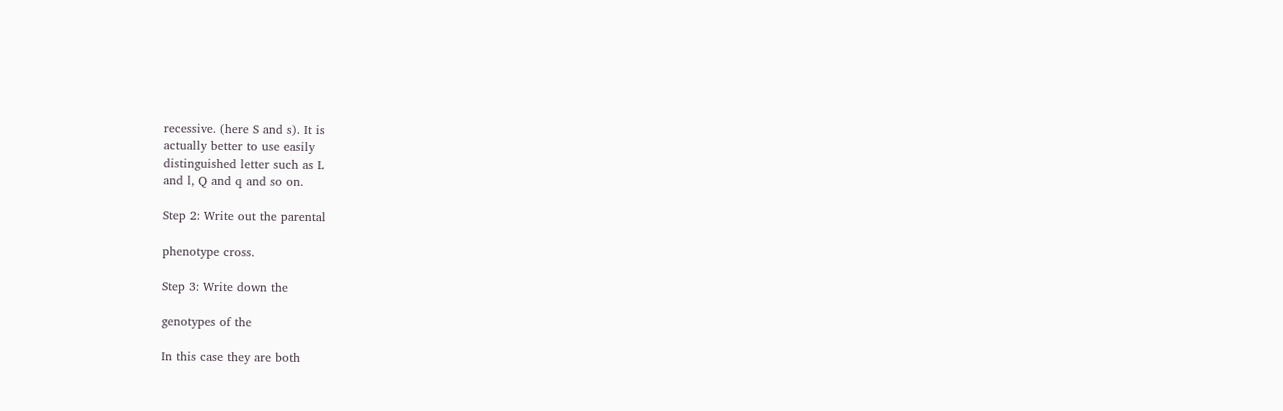recessive. (here S and s). It is
actually better to use easily
distinguished letter such as L
and l, Q and q and so on.

Step 2: Write out the parental

phenotype cross.

Step 3: Write down the

genotypes of the

In this case they are both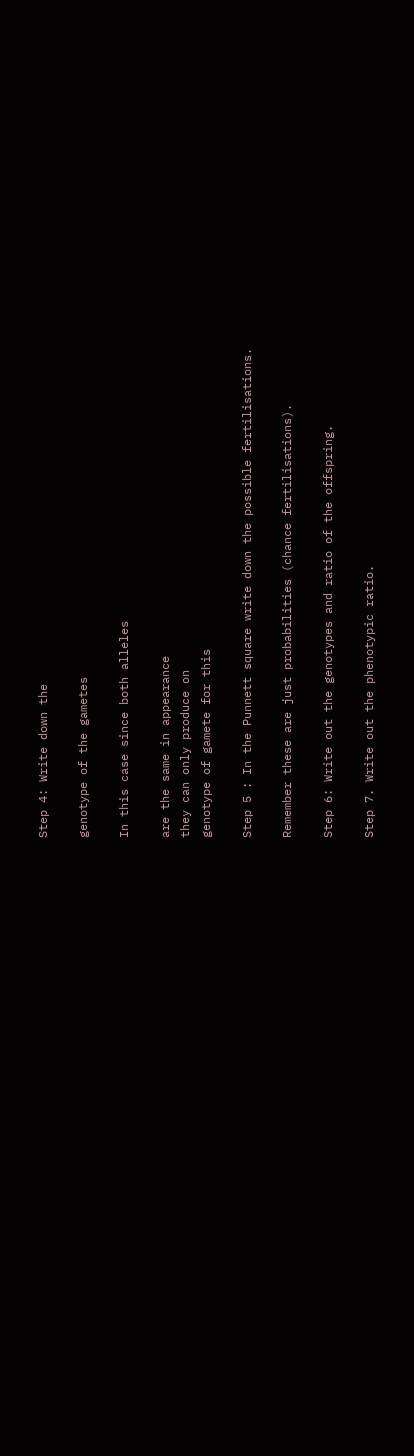Step 4: Write down the

genotype of the gametes

In this case since both alleles

are the same in appearance
they can only produce on
genotype of gamete for this

Step 5 : In the Punnett square write down the possible fertilisations.

Remember these are just probabilities (chance fertilisations).

Step 6: Write out the genotypes and ratio of the offspring.

Step 7. Write out the phenotypic ratio.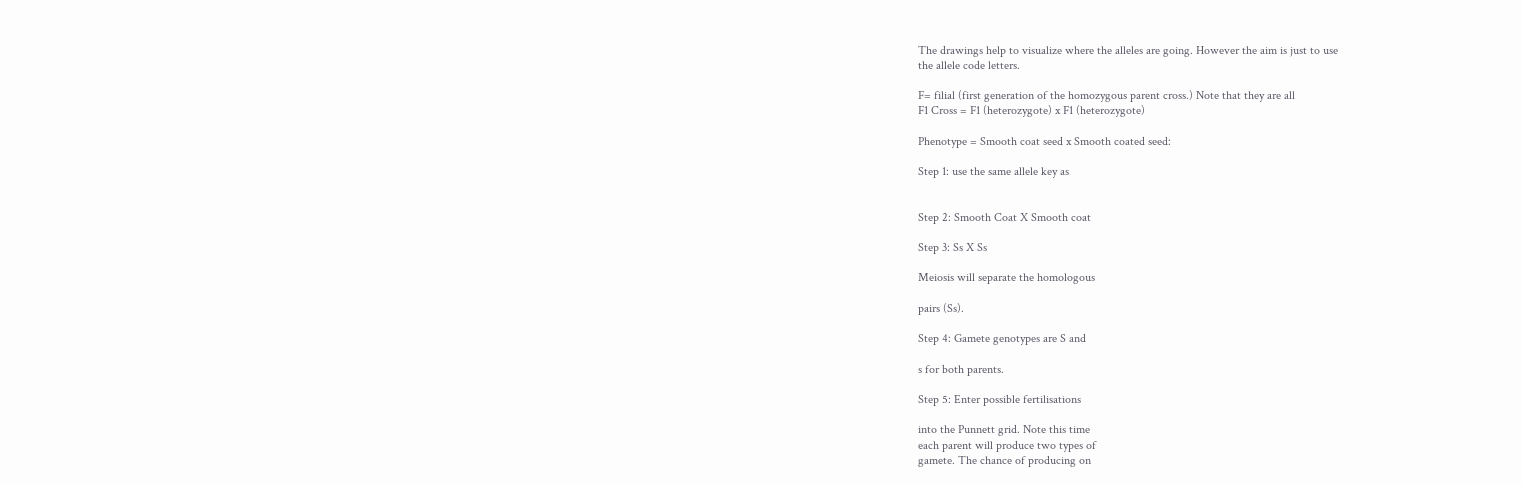The drawings help to visualize where the alleles are going. However the aim is just to use
the allele code letters.

F= filial (first generation of the homozygous parent cross.) Note that they are all
F1 Cross = F1 (heterozygote) x F1 (heterozygote)

Phenotype = Smooth coat seed x Smooth coated seed:

Step 1: use the same allele key as


Step 2: Smooth Coat X Smooth coat

Step 3: Ss X Ss

Meiosis will separate the homologous

pairs (Ss).

Step 4: Gamete genotypes are S and

s for both parents.

Step 5: Enter possible fertilisations

into the Punnett grid. Note this time
each parent will produce two types of
gamete. The chance of producing on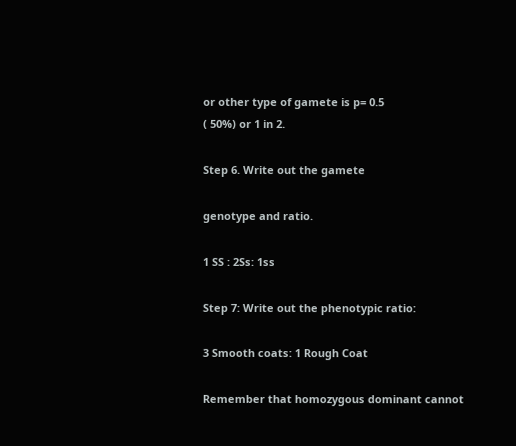or other type of gamete is p= 0.5
( 50%) or 1 in 2.

Step 6. Write out the gamete

genotype and ratio.

1 SS : 2Ss: 1ss

Step 7: Write out the phenotypic ratio:

3 Smooth coats: 1 Rough Coat

Remember that homozygous dominant cannot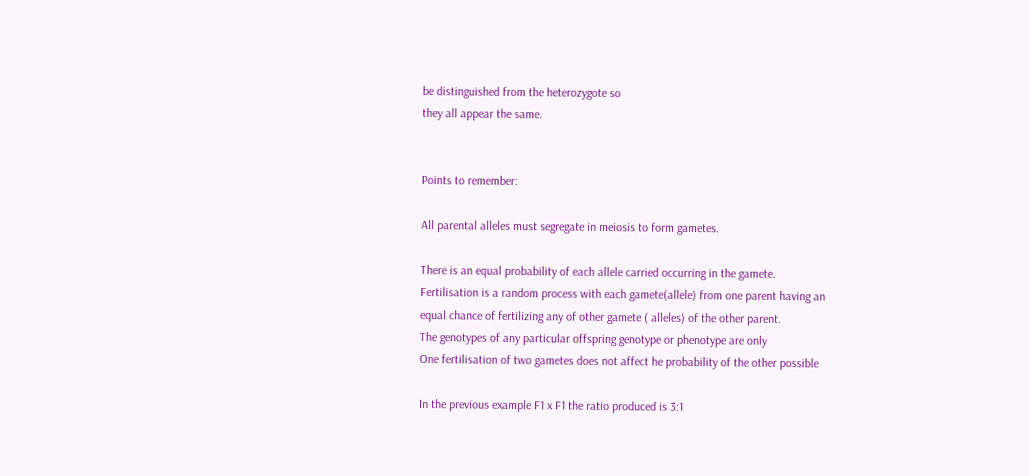be distinguished from the heterozygote so
they all appear the same.


Points to remember:

All parental alleles must segregate in meiosis to form gametes.

There is an equal probability of each allele carried occurring in the gamete.
Fertilisation is a random process with each gamete(allele) from one parent having an
equal chance of fertilizing any of other gamete ( alleles) of the other parent.
The genotypes of any particular offspring genotype or phenotype are only
One fertilisation of two gametes does not affect he probability of the other possible

In the previous example F1 x F1 the ratio produced is 3:1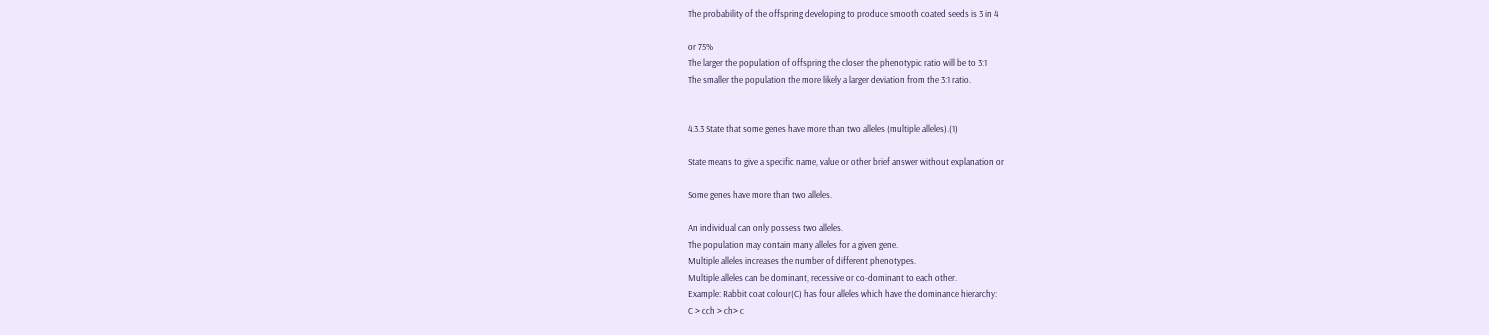The probability of the offspring developing to produce smooth coated seeds is 3 in 4

or 75%
The larger the population of offspring the closer the phenotypic ratio will be to 3:1
The smaller the population the more likely a larger deviation from the 3:1 ratio.


4.3.3 State that some genes have more than two alleles (multiple alleles).(1)

State means to give a specific name, value or other brief answer without explanation or

Some genes have more than two alleles.

An individual can only possess two alleles.
The population may contain many alleles for a given gene.
Multiple alleles increases the number of different phenotypes.
Multiple alleles can be dominant, recessive or co-dominant to each other.
Example: Rabbit coat colour(C) has four alleles which have the dominance hierarchy:
C > cch > ch> c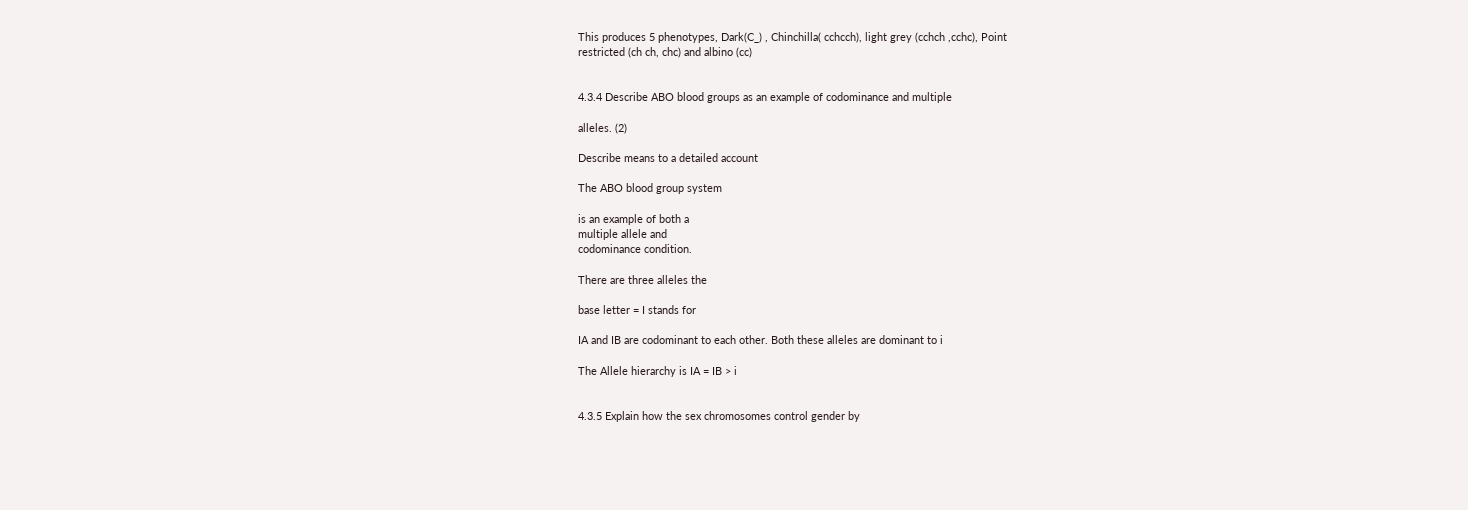This produces 5 phenotypes, Dark(C_) , Chinchilla( cchcch), light grey (cchch ,cchc), Point
restricted (ch ch, chc) and albino (cc)


4.3.4 Describe ABO blood groups as an example of codominance and multiple

alleles. (2)

Describe means to a detailed account

The ABO blood group system

is an example of both a
multiple allele and
codominance condition.

There are three alleles the

base letter = I stands for

IA and IB are codominant to each other. Both these alleles are dominant to i

The Allele hierarchy is IA = IB > i


4.3.5 Explain how the sex chromosomes control gender by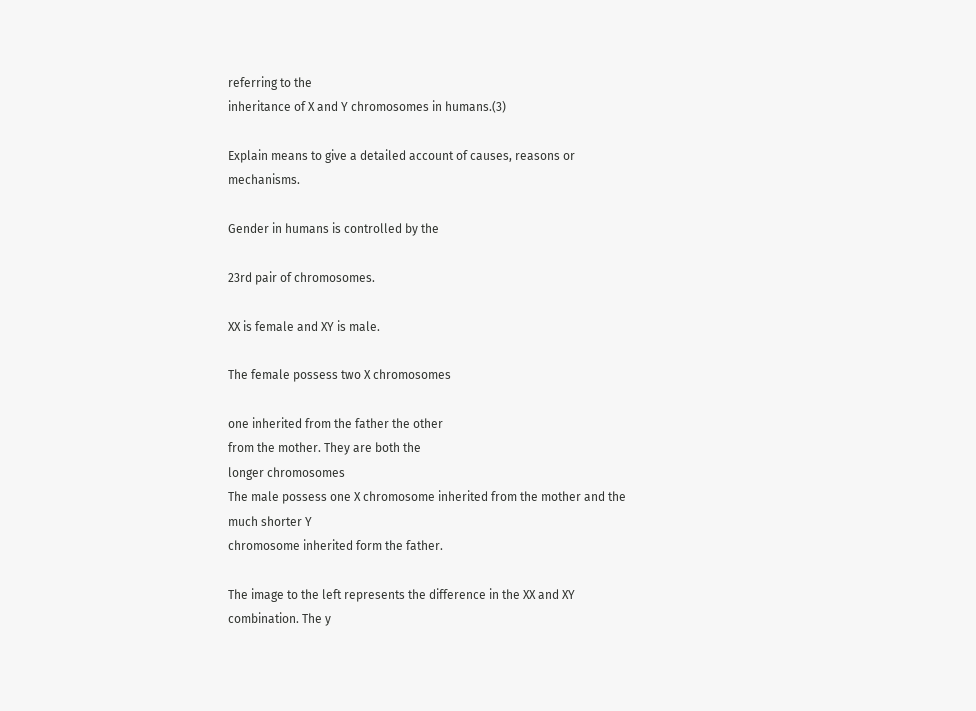referring to the
inheritance of X and Y chromosomes in humans.(3)

Explain means to give a detailed account of causes, reasons or mechanisms.

Gender in humans is controlled by the

23rd pair of chromosomes.

XX is female and XY is male.

The female possess two X chromosomes

one inherited from the father the other
from the mother. They are both the
longer chromosomes
The male possess one X chromosome inherited from the mother and the much shorter Y
chromosome inherited form the father.

The image to the left represents the difference in the XX and XY combination. The y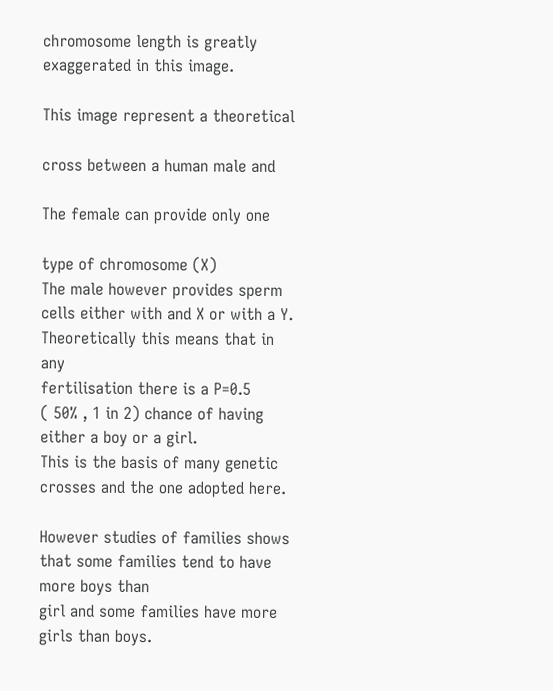chromosome length is greatly exaggerated in this image.

This image represent a theoretical

cross between a human male and

The female can provide only one

type of chromosome (X)
The male however provides sperm
cells either with and X or with a Y.
Theoretically this means that in any
fertilisation there is a P=0.5
( 50% , 1 in 2) chance of having
either a boy or a girl.
This is the basis of many genetic
crosses and the one adopted here.

However studies of families shows that some families tend to have more boys than
girl and some families have more girls than boys.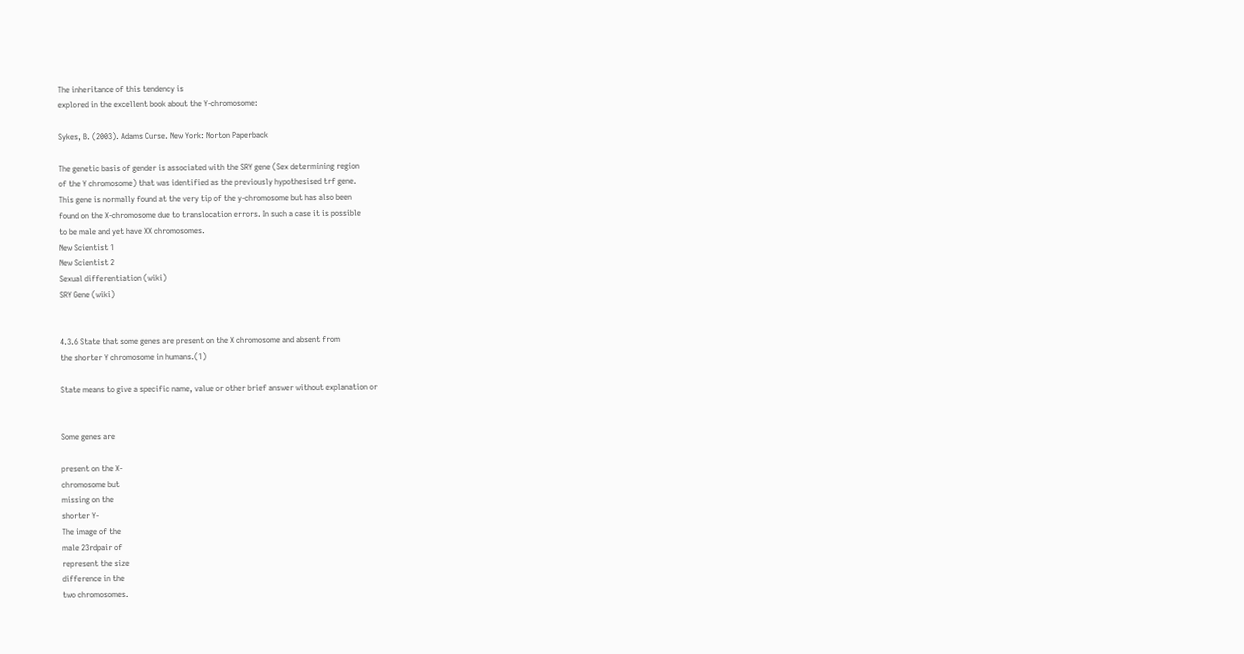The inheritance of this tendency is
explored in the excellent book about the Y-chromosome:

Sykes, B. (2003). Adams Curse. New York: Norton Paperback

The genetic basis of gender is associated with the SRY gene (Sex determining region
of the Y chromosome) that was identified as the previously hypothesised trf gene.
This gene is normally found at the very tip of the y-chromosome but has also been
found on the X-chromosome due to translocation errors. In such a case it is possible
to be male and yet have XX chromosomes.
New Scientist 1
New Scientist 2
Sexual differentiation (wiki)
SRY Gene (wiki)


4.3.6 State that some genes are present on the X chromosome and absent from
the shorter Y chromosome in humans.(1)

State means to give a specific name, value or other brief answer without explanation or


Some genes are

present on the X-
chromosome but
missing on the
shorter Y-
The image of the
male 23rdpair of
represent the size
difference in the
two chromosomes.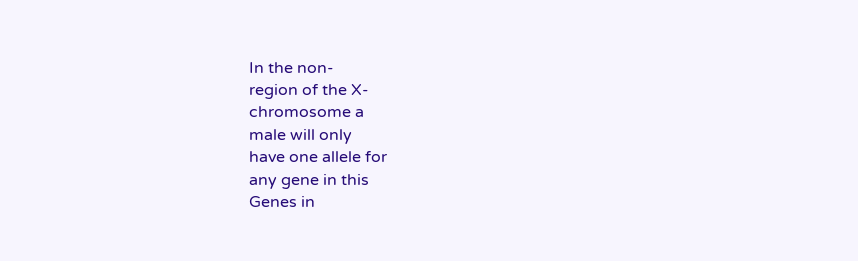In the non-
region of the X-
chromosome a
male will only
have one allele for
any gene in this
Genes in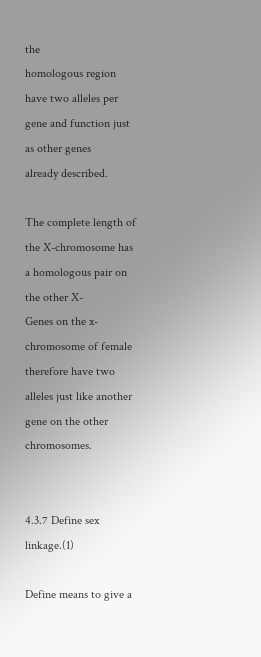the
homologous region have two alleles per gene and function just as other genes
already described.

The complete length of the X-chromosome has a homologous pair on the other X-
Genes on the x-chromosome of female therefore have two alleles just like another
gene on the other chromosomes.


4.3.7 Define sex linkage.(1)

Define means to give a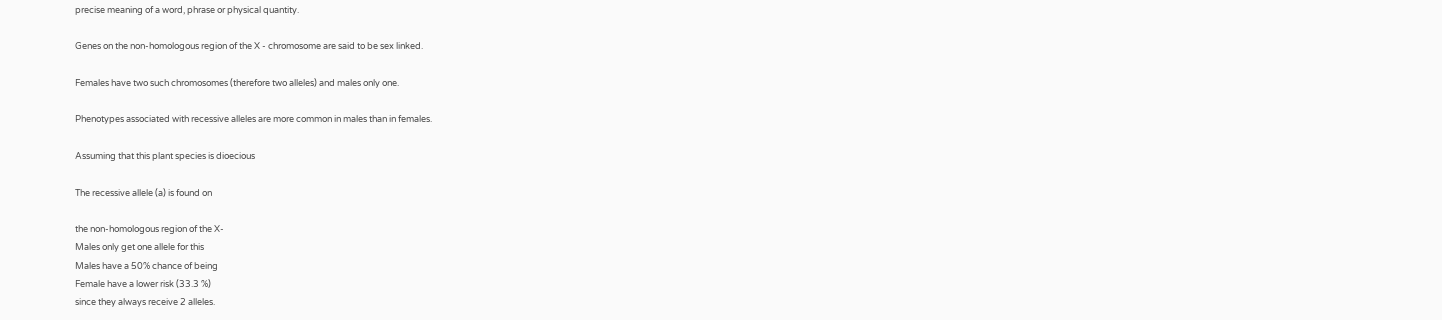precise meaning of a word, phrase or physical quantity.

Genes on the non-homologous region of the X - chromosome are said to be sex linked.

Females have two such chromosomes (therefore two alleles) and males only one.

Phenotypes associated with recessive alleles are more common in males than in females.

Assuming that this plant species is dioecious

The recessive allele (a) is found on

the non-homologous region of the X-
Males only get one allele for this
Males have a 50% chance of being
Female have a lower risk (33.3 %)
since they always receive 2 alleles.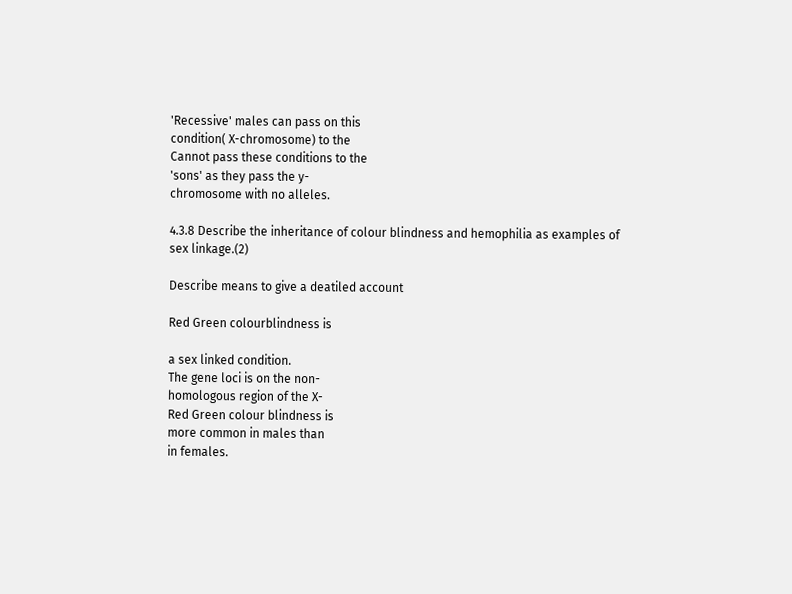'Recessive' males can pass on this
condition( X-chromosome) to the
Cannot pass these conditions to the
'sons' as they pass the y-
chromosome with no alleles.

4.3.8 Describe the inheritance of colour blindness and hemophilia as examples of
sex linkage.(2)

Describe means to give a deatiled account

Red Green colourblindness is

a sex linked condition.
The gene loci is on the non-
homologous region of the X-
Red Green colour blindness is
more common in males than
in females.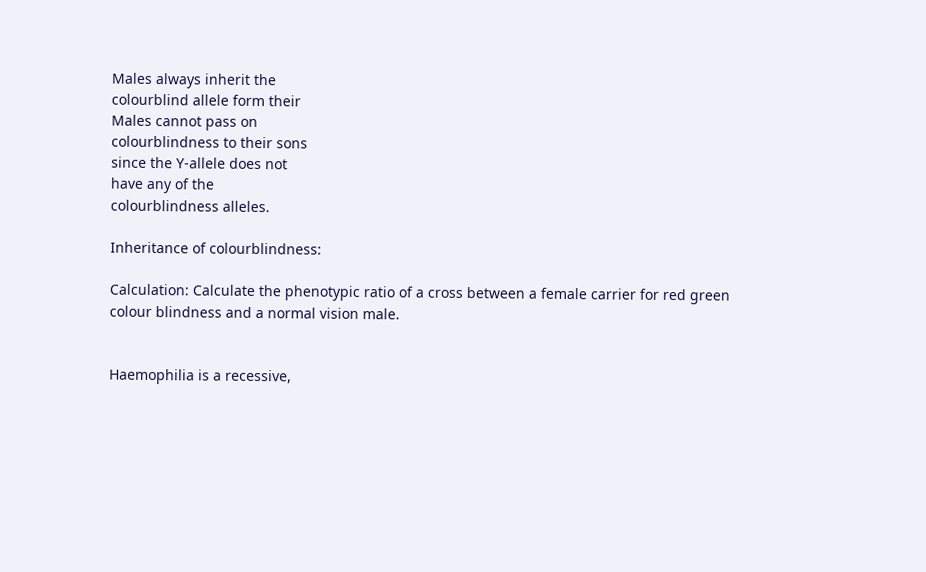Males always inherit the
colourblind allele form their
Males cannot pass on
colourblindness to their sons
since the Y-allele does not
have any of the
colourblindness alleles.

Inheritance of colourblindness:

Calculation: Calculate the phenotypic ratio of a cross between a female carrier for red green
colour blindness and a normal vision male.


Haemophilia is a recessive,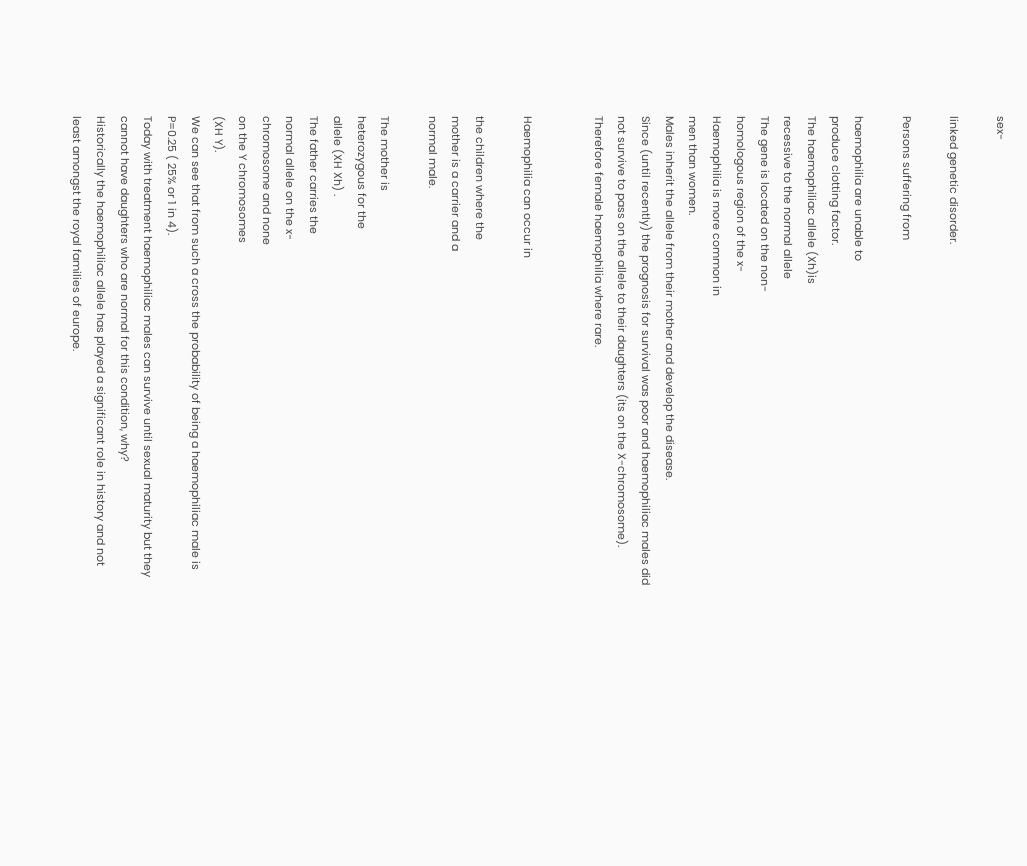sex-

linked genetic disorder.

Persons suffering from

haemophilia are unable to
produce clotting factor.
The haemophiliac allele (Xh)is
recessive to the normal allele
The gene is located on the non-
homologous region of the x-
Haemophilia is more common in
men than women.
Males inherit the allele from their mother and develop the disease.
Since (until recently) the prognosis for survival was poor and haemophiliac males did
not survive to pass on the allele to their daughters (its on the X-chromosome).
Therefore female haemophilia where rare.


Haemophilia can occur in

the children where the
mother is a carrier and a
normal male.

The mother is
heterozygous for the
allele (XH Xh) .
The father carries the
normal allele on the x-
chromosome and none
on the Y chromosomes
(XH Y).
We can see that from such a cross the probability of being a haemophiliac male is
P=0.25 ( 25% or 1 in 4).
Today with treatment haemophiliac males can survive until sexual maturity but they
cannot have daughters who are normal for this condition, why?
Historically the haemophiliac allele has played a significant role in history and not
least amongst the royal families of europe.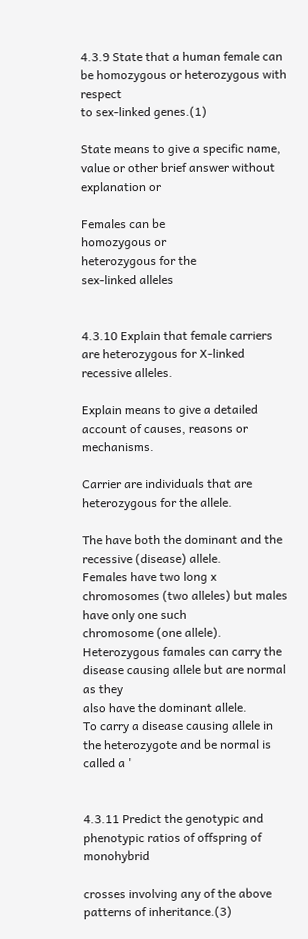4.3.9 State that a human female can be homozygous or heterozygous with respect
to sex-linked genes.(1)

State means to give a specific name, value or other brief answer without explanation or

Females can be
homozygous or
heterozygous for the
sex-linked alleles


4.3.10 Explain that female carriers are heterozygous for X-linked recessive alleles.

Explain means to give a detailed account of causes, reasons or mechanisms.

Carrier are individuals that are heterozygous for the allele.

The have both the dominant and the recessive (disease) allele.
Females have two long x chromosomes (two alleles) but males have only one such
chromosome (one allele).
Heterozygous famales can carry the disease causing allele but are normal as they
also have the dominant allele.
To carry a disease causing allele in the heterozygote and be normal is called a '


4.3.11 Predict the genotypic and phenotypic ratios of offspring of monohybrid

crosses involving any of the above patterns of inheritance.(3)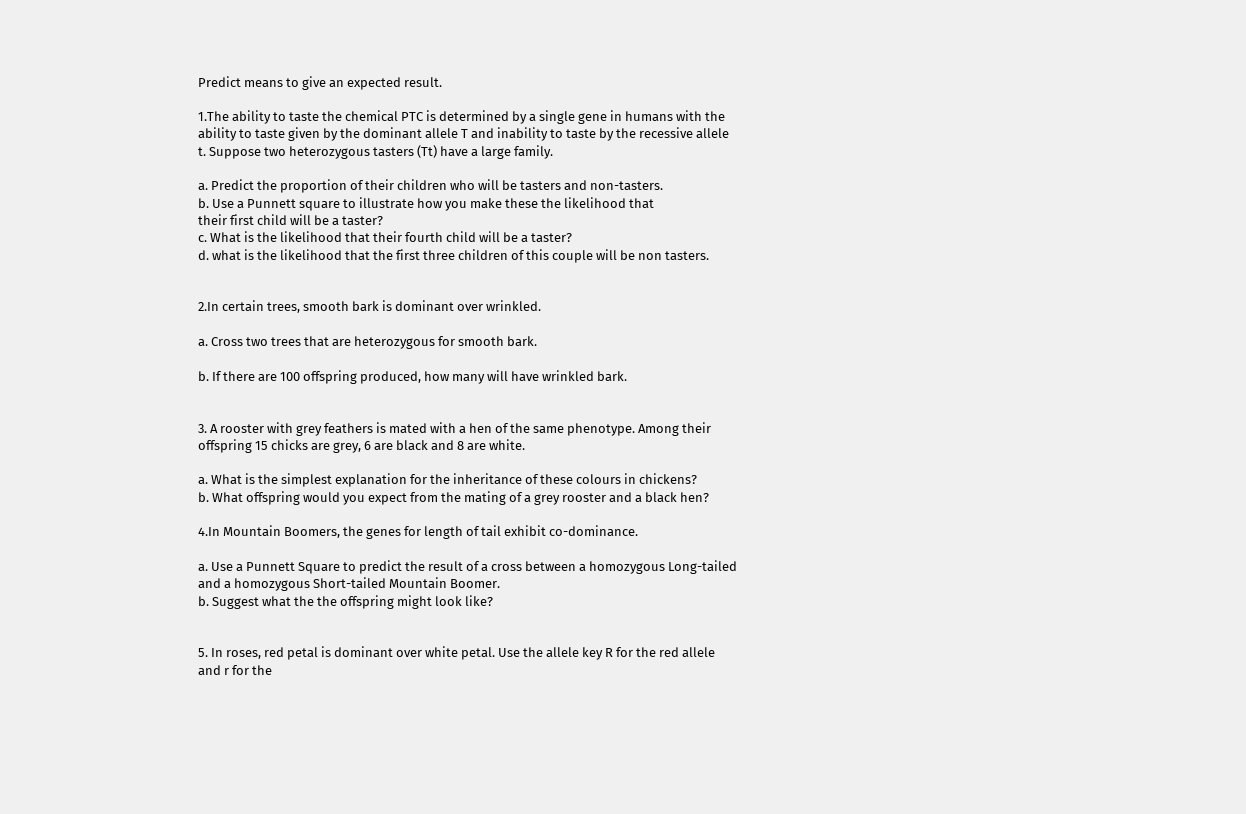Predict means to give an expected result.

1.The ability to taste the chemical PTC is determined by a single gene in humans with the
ability to taste given by the dominant allele T and inability to taste by the recessive allele
t. Suppose two heterozygous tasters (Tt) have a large family.

a. Predict the proportion of their children who will be tasters and non-tasters.
b. Use a Punnett square to illustrate how you make these the likelihood that
their first child will be a taster?
c. What is the likelihood that their fourth child will be a taster?
d. what is the likelihood that the first three children of this couple will be non tasters.


2.In certain trees, smooth bark is dominant over wrinkled.

a. Cross two trees that are heterozygous for smooth bark.

b. If there are 100 offspring produced, how many will have wrinkled bark.


3. A rooster with grey feathers is mated with a hen of the same phenotype. Among their
offspring 15 chicks are grey, 6 are black and 8 are white.

a. What is the simplest explanation for the inheritance of these colours in chickens?
b. What offspring would you expect from the mating of a grey rooster and a black hen?

4.In Mountain Boomers, the genes for length of tail exhibit co-dominance.

a. Use a Punnett Square to predict the result of a cross between a homozygous Long-tailed
and a homozygous Short-tailed Mountain Boomer.
b. Suggest what the the offspring might look like?


5. In roses, red petal is dominant over white petal. Use the allele key R for the red allele
and r for the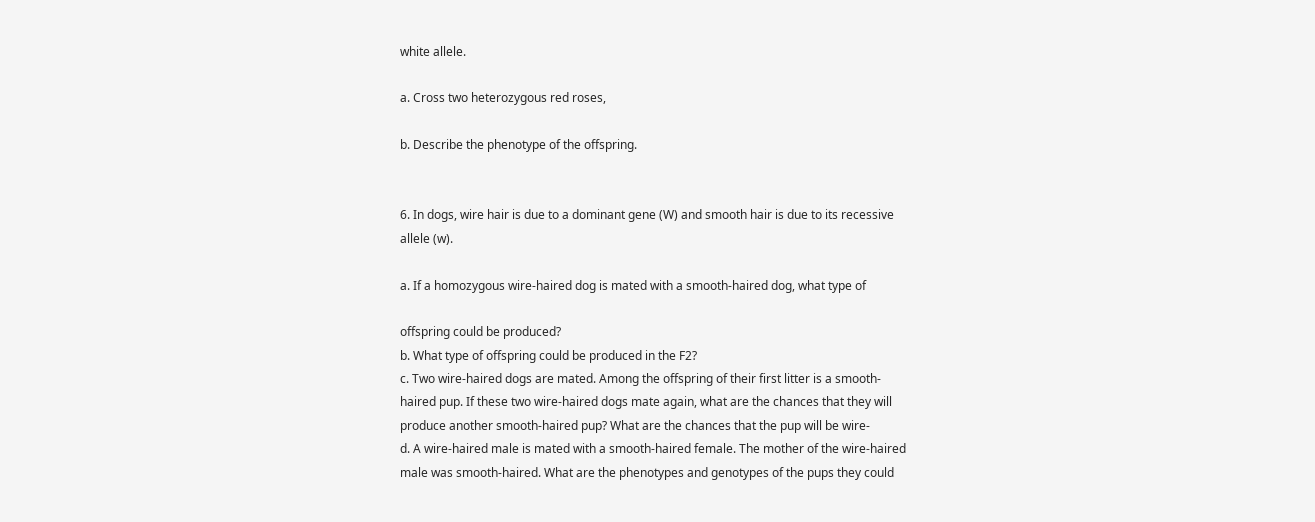white allele.

a. Cross two heterozygous red roses,

b. Describe the phenotype of the offspring.


6. In dogs, wire hair is due to a dominant gene (W) and smooth hair is due to its recessive
allele (w).

a. If a homozygous wire-haired dog is mated with a smooth-haired dog, what type of

offspring could be produced?
b. What type of offspring could be produced in the F2?
c. Two wire-haired dogs are mated. Among the offspring of their first litter is a smooth-
haired pup. If these two wire-haired dogs mate again, what are the chances that they will
produce another smooth-haired pup? What are the chances that the pup will be wire-
d. A wire-haired male is mated with a smooth-haired female. The mother of the wire-haired
male was smooth-haired. What are the phenotypes and genotypes of the pups they could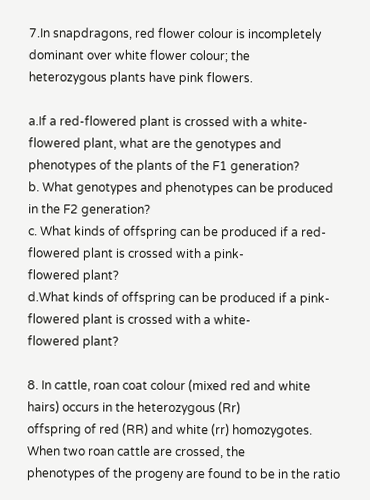7.In snapdragons, red flower colour is incompletely dominant over white flower colour; the
heterozygous plants have pink flowers.

a.If a red-flowered plant is crossed with a white-flowered plant, what are the genotypes and
phenotypes of the plants of the F1 generation?
b. What genotypes and phenotypes can be produced in the F2 generation?
c. What kinds of offspring can be produced if a red-flowered plant is crossed with a pink-
flowered plant?
d.What kinds of offspring can be produced if a pink-flowered plant is crossed with a white-
flowered plant?

8. In cattle, roan coat colour (mixed red and white hairs) occurs in the heterozygous (Rr)
offspring of red (RR) and white (rr) homozygotes. When two roan cattle are crossed, the
phenotypes of the progeny are found to be in the ratio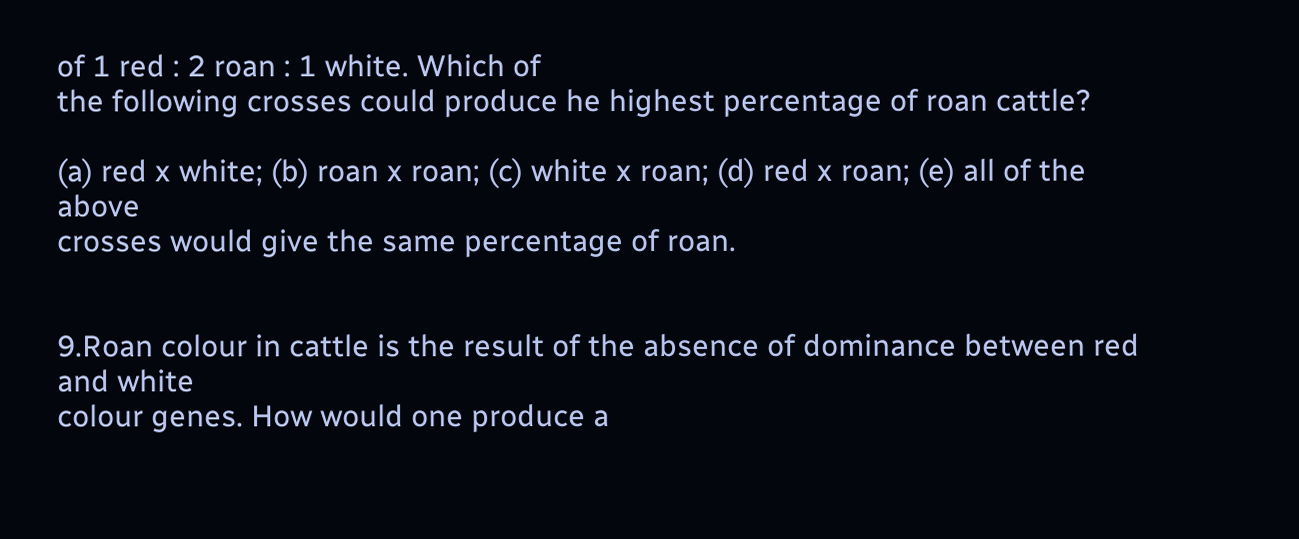of 1 red : 2 roan : 1 white. Which of
the following crosses could produce he highest percentage of roan cattle?

(a) red x white; (b) roan x roan; (c) white x roan; (d) red x roan; (e) all of the above
crosses would give the same percentage of roan.


9.Roan colour in cattle is the result of the absence of dominance between red and white
colour genes. How would one produce a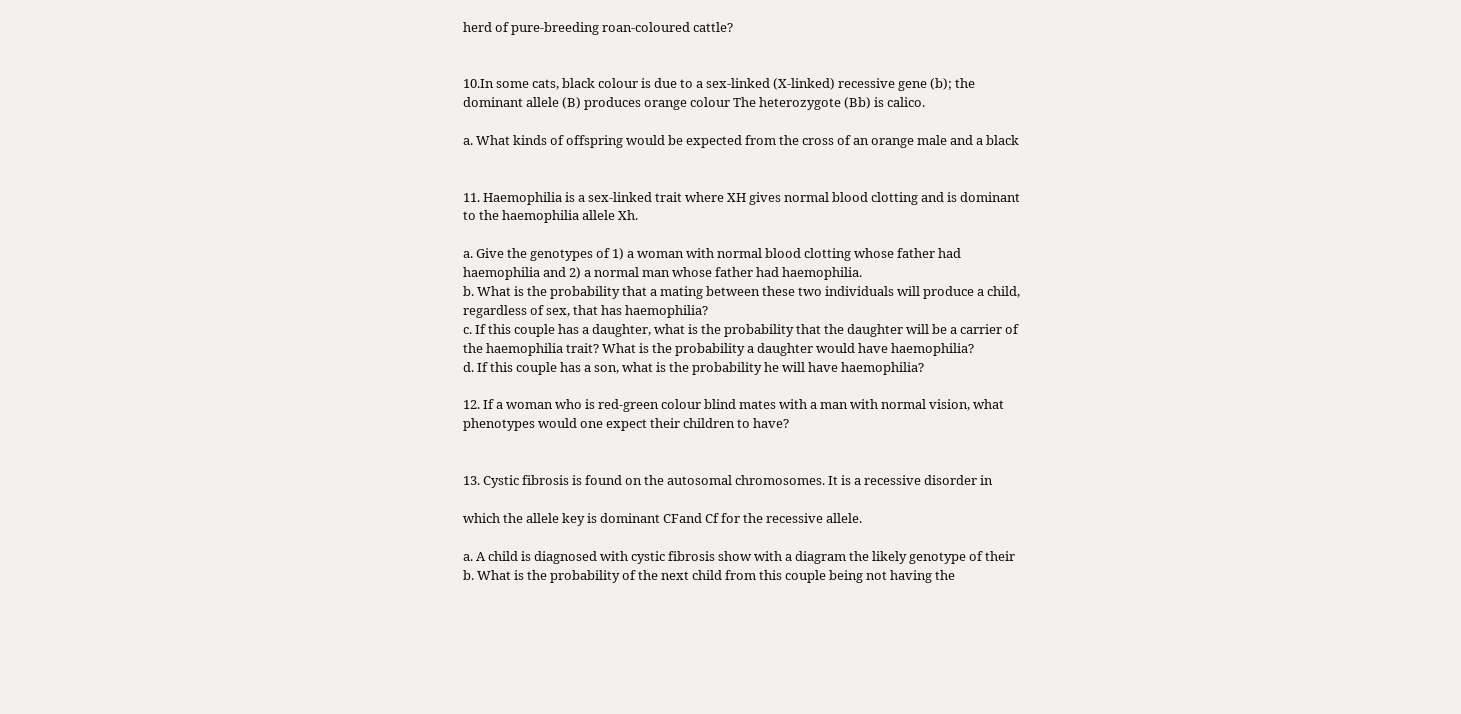herd of pure-breeding roan-coloured cattle?


10.In some cats, black colour is due to a sex-linked (X-linked) recessive gene (b); the
dominant allele (B) produces orange colour The heterozygote (Bb) is calico.

a. What kinds of offspring would be expected from the cross of an orange male and a black


11. Haemophilia is a sex-linked trait where XH gives normal blood clotting and is dominant
to the haemophilia allele Xh.

a. Give the genotypes of 1) a woman with normal blood clotting whose father had
haemophilia and 2) a normal man whose father had haemophilia.
b. What is the probability that a mating between these two individuals will produce a child,
regardless of sex, that has haemophilia?
c. If this couple has a daughter, what is the probability that the daughter will be a carrier of
the haemophilia trait? What is the probability a daughter would have haemophilia?
d. If this couple has a son, what is the probability he will have haemophilia?

12. If a woman who is red-green colour blind mates with a man with normal vision, what
phenotypes would one expect their children to have?


13. Cystic fibrosis is found on the autosomal chromosomes. It is a recessive disorder in

which the allele key is dominant CFand Cf for the recessive allele.

a. A child is diagnosed with cystic fibrosis show with a diagram the likely genotype of their
b. What is the probability of the next child from this couple being not having the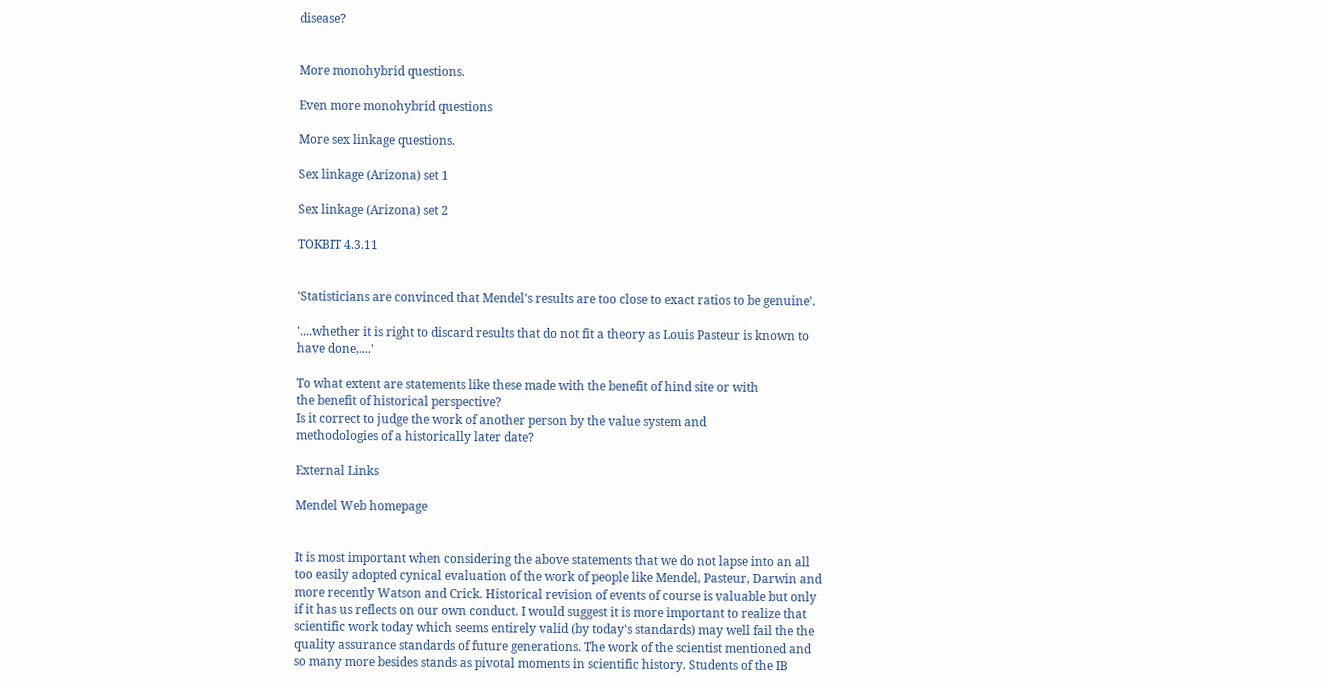disease?


More monohybrid questions.

Even more monohybrid questions

More sex linkage questions.

Sex linkage (Arizona) set 1

Sex linkage (Arizona) set 2

TOKBIT 4.3.11


'Statisticians are convinced that Mendel's results are too close to exact ratios to be genuine'.

'....whether it is right to discard results that do not fit a theory as Louis Pasteur is known to
have done,....'

To what extent are statements like these made with the benefit of hind site or with
the benefit of historical perspective?
Is it correct to judge the work of another person by the value system and
methodologies of a historically later date?

External Links

Mendel Web homepage


It is most important when considering the above statements that we do not lapse into an all
too easily adopted cynical evaluation of the work of people like Mendel, Pasteur, Darwin and
more recently Watson and Crick. Historical revision of events of course is valuable but only
if it has us reflects on our own conduct. I would suggest it is more important to realize that
scientific work today which seems entirely valid (by today's standards) may well fail the the
quality assurance standards of future generations. The work of the scientist mentioned and
so many more besides stands as pivotal moments in scientific history. Students of the IB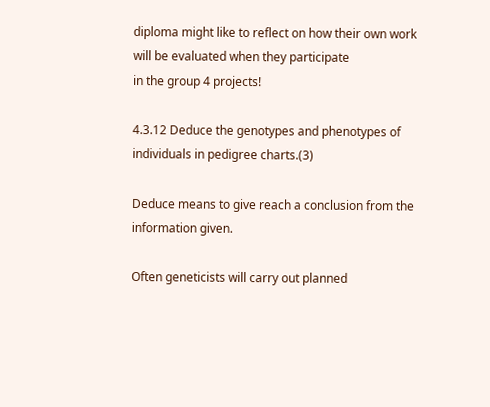diploma might like to reflect on how their own work will be evaluated when they participate
in the group 4 projects!

4.3.12 Deduce the genotypes and phenotypes of individuals in pedigree charts.(3)

Deduce means to give reach a conclusion from the information given.

Often geneticists will carry out planned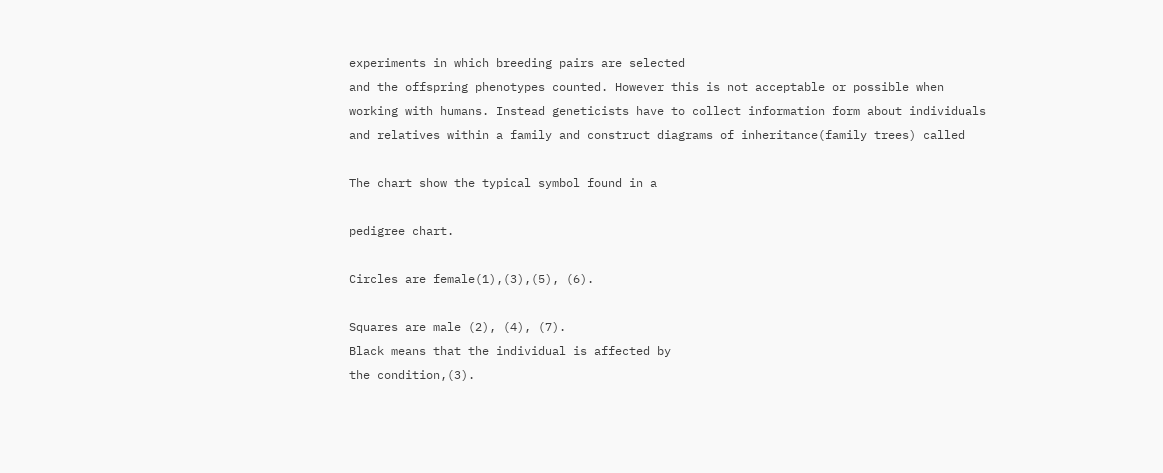experiments in which breeding pairs are selected
and the offspring phenotypes counted. However this is not acceptable or possible when
working with humans. Instead geneticists have to collect information form about individuals
and relatives within a family and construct diagrams of inheritance(family trees) called

The chart show the typical symbol found in a

pedigree chart.

Circles are female(1),(3),(5), (6).

Squares are male (2), (4), (7).
Black means that the individual is affected by
the condition,(3).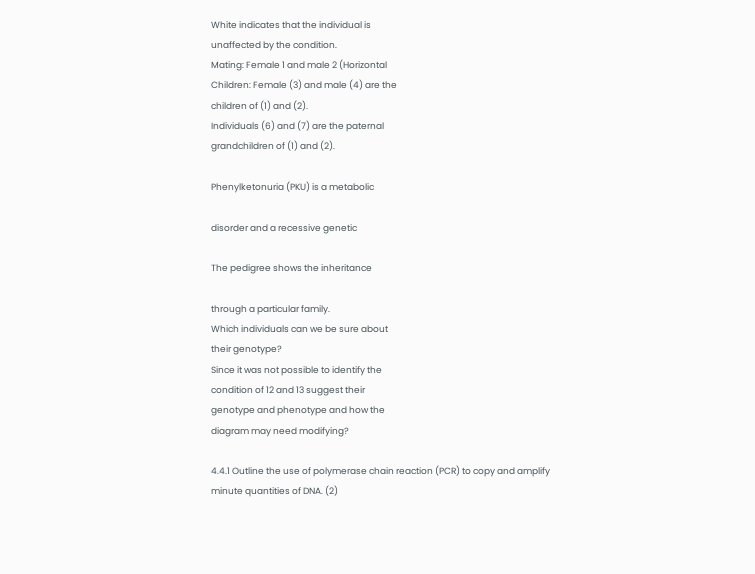White indicates that the individual is
unaffected by the condition.
Mating: Female 1 and male 2 (Horizontal
Children: Female (3) and male (4) are the
children of (1) and (2).
Individuals (6) and (7) are the paternal
grandchildren of (1) and (2).

Phenylketonuria (PKU) is a metabolic

disorder and a recessive genetic

The pedigree shows the inheritance

through a particular family.
Which individuals can we be sure about
their genotype?
Since it was not possible to identify the
condition of 12 and 13 suggest their
genotype and phenotype and how the
diagram may need modifying?

4.4.1 Outline the use of polymerase chain reaction (PCR) to copy and amplify
minute quantities of DNA. (2)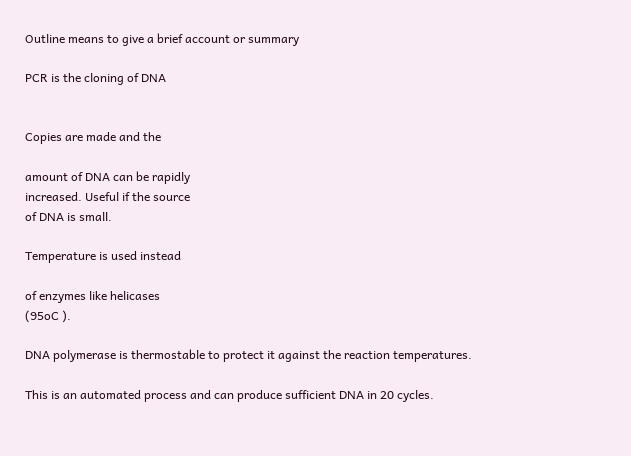Outline means to give a brief account or summary

PCR is the cloning of DNA


Copies are made and the

amount of DNA can be rapidly
increased. Useful if the source
of DNA is small.

Temperature is used instead

of enzymes like helicases
(95oC ).

DNA polymerase is thermostable to protect it against the reaction temperatures.

This is an automated process and can produce sufficient DNA in 20 cycles.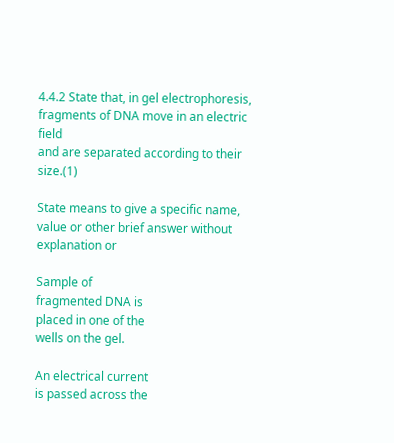4.4.2 State that, in gel electrophoresis, fragments of DNA move in an electric field
and are separated according to their size.(1)

State means to give a specific name, value or other brief answer without explanation or

Sample of
fragmented DNA is
placed in one of the
wells on the gel.

An electrical current
is passed across the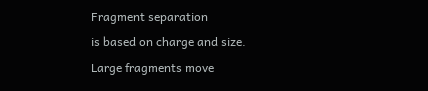Fragment separation
is based on charge and size.
Large fragments move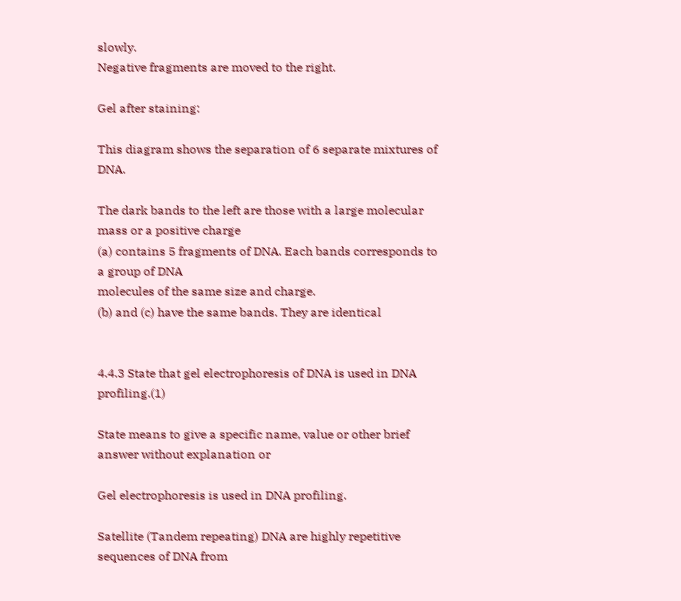slowly.
Negative fragments are moved to the right.

Gel after staining:

This diagram shows the separation of 6 separate mixtures of DNA.

The dark bands to the left are those with a large molecular mass or a positive charge
(a) contains 5 fragments of DNA. Each bands corresponds to a group of DNA
molecules of the same size and charge.
(b) and (c) have the same bands. They are identical


4.4.3 State that gel electrophoresis of DNA is used in DNA profiling.(1)

State means to give a specific name, value or other brief answer without explanation or

Gel electrophoresis is used in DNA profiling.

Satellite (Tandem repeating) DNA are highly repetitive sequences of DNA from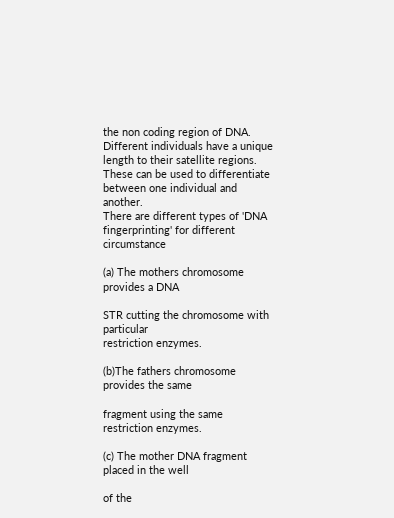the non coding region of DNA.
Different individuals have a unique length to their satellite regions.
These can be used to differentiate between one individual and another.
There are different types of 'DNA fingerprinting' for different circumstance

(a) The mothers chromosome provides a DNA

STR cutting the chromosome with particular
restriction enzymes.

(b)The fathers chromosome provides the same

fragment using the same restriction enzymes.

(c) The mother DNA fragment placed in the well

of the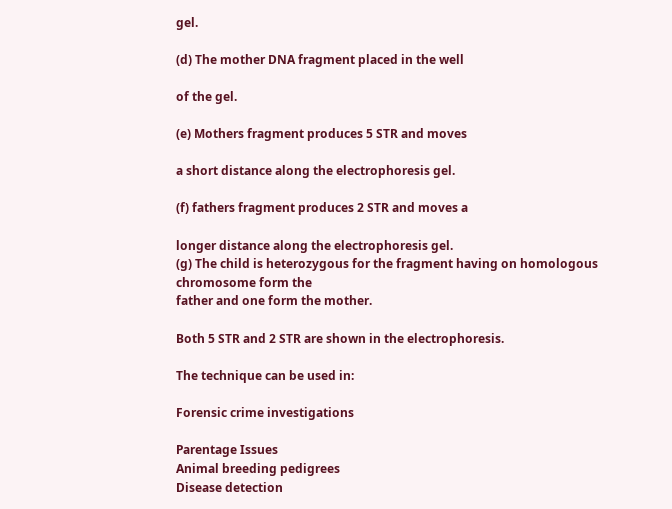gel.

(d) The mother DNA fragment placed in the well

of the gel.

(e) Mothers fragment produces 5 STR and moves

a short distance along the electrophoresis gel.

(f) fathers fragment produces 2 STR and moves a

longer distance along the electrophoresis gel.
(g) The child is heterozygous for the fragment having on homologous chromosome form the
father and one form the mother.

Both 5 STR and 2 STR are shown in the electrophoresis.

The technique can be used in:

Forensic crime investigations

Parentage Issues
Animal breeding pedigrees
Disease detection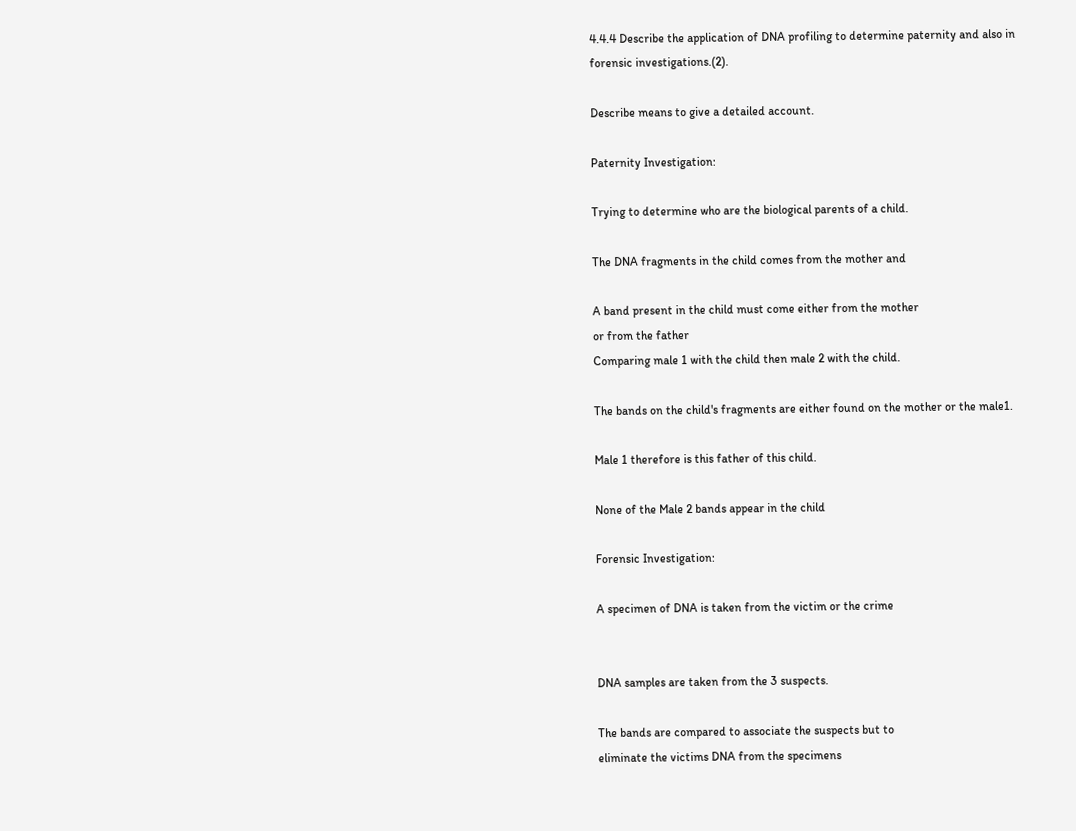4.4.4 Describe the application of DNA profiling to determine paternity and also in
forensic investigations.(2).

Describe means to give a detailed account.

Paternity Investigation:

Trying to determine who are the biological parents of a child.

The DNA fragments in the child comes from the mother and

A band present in the child must come either from the mother
or from the father
Comparing male 1 with the child then male 2 with the child.

The bands on the child's fragments are either found on the mother or the male1.

Male 1 therefore is this father of this child.

None of the Male 2 bands appear in the child

Forensic Investigation:

A specimen of DNA is taken from the victim or the crime


DNA samples are taken from the 3 suspects.

The bands are compared to associate the suspects but to
eliminate the victims DNA from the specimens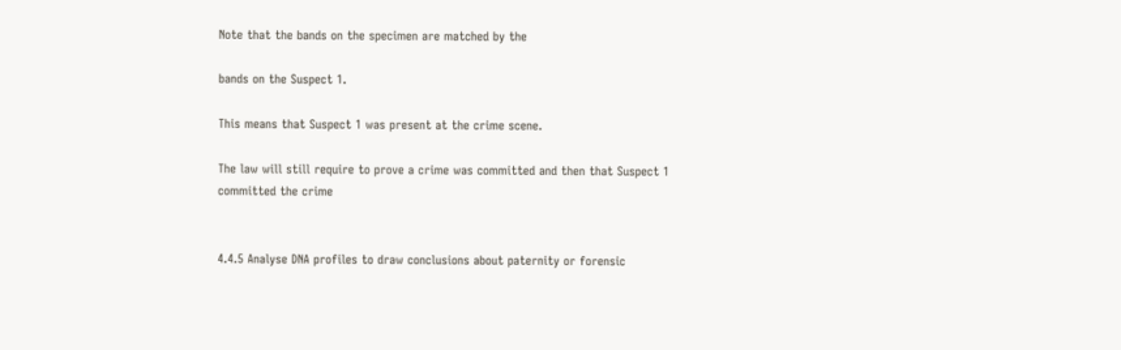Note that the bands on the specimen are matched by the

bands on the Suspect 1.

This means that Suspect 1 was present at the crime scene.

The law will still require to prove a crime was committed and then that Suspect 1
committed the crime


4.4.5 Analyse DNA profiles to draw conclusions about paternity or forensic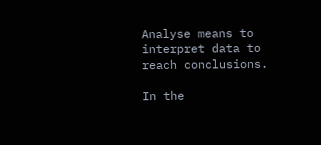Analyse means to interpret data to reach conclusions.

In the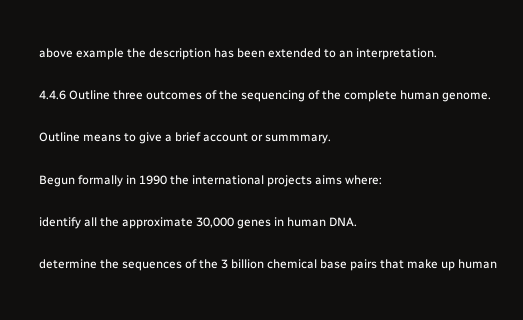above example the description has been extended to an interpretation.

4.4.6 Outline three outcomes of the sequencing of the complete human genome.

Outline means to give a brief account or summmary.

Begun formally in 1990 the international projects aims where:

identify all the approximate 30,000 genes in human DNA.

determine the sequences of the 3 billion chemical base pairs that make up human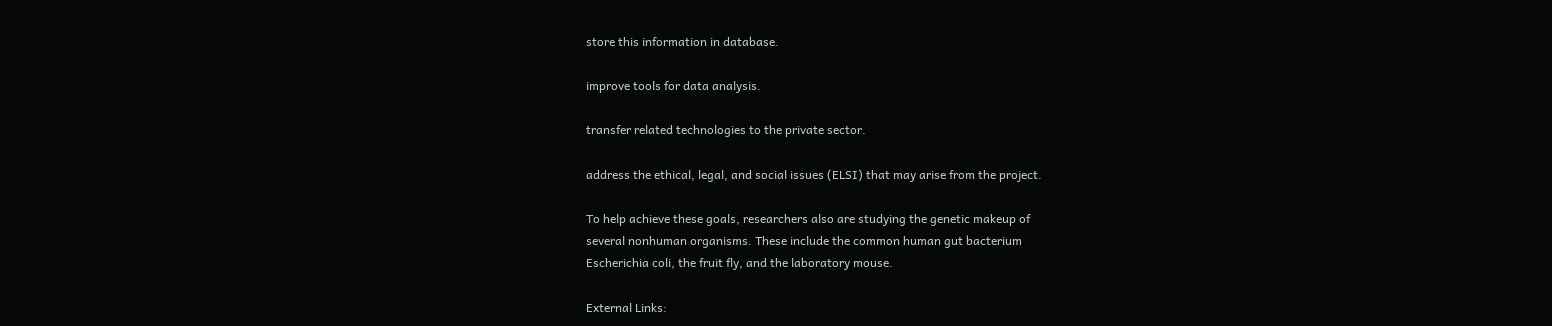store this information in database.

improve tools for data analysis.

transfer related technologies to the private sector.

address the ethical, legal, and social issues (ELSI) that may arise from the project.

To help achieve these goals, researchers also are studying the genetic makeup of
several nonhuman organisms. These include the common human gut bacterium
Escherichia coli, the fruit fly, and the laboratory mouse.

External Links: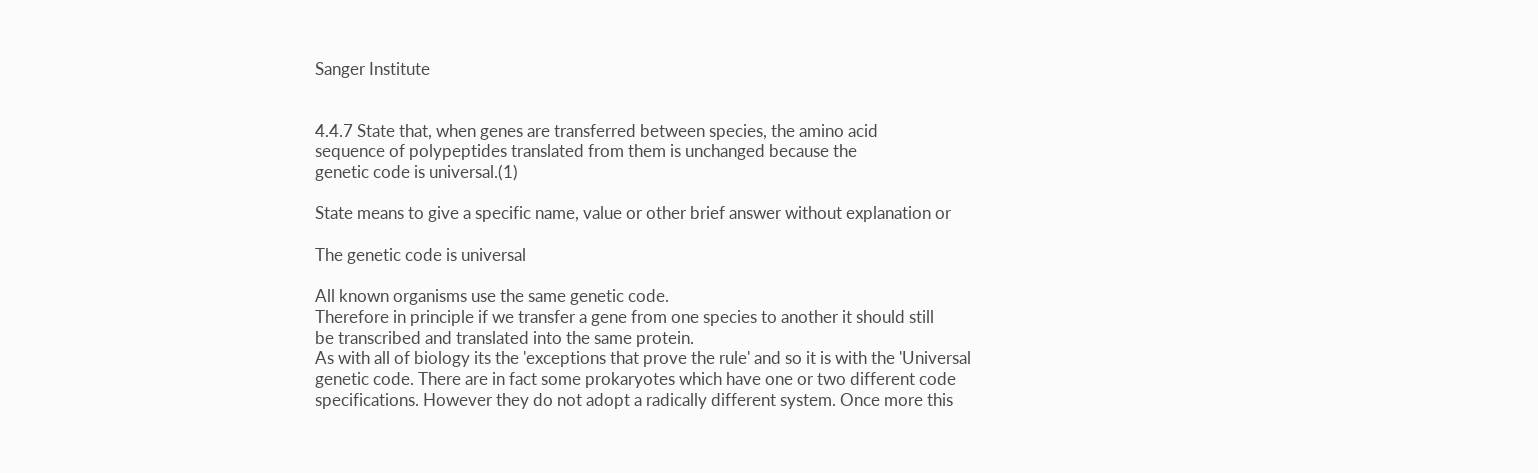Sanger Institute


4.4.7 State that, when genes are transferred between species, the amino acid
sequence of polypeptides translated from them is unchanged because the
genetic code is universal.(1)

State means to give a specific name, value or other brief answer without explanation or

The genetic code is universal

All known organisms use the same genetic code.
Therefore in principle if we transfer a gene from one species to another it should still
be transcribed and translated into the same protein.
As with all of biology its the 'exceptions that prove the rule' and so it is with the 'Universal
genetic code. There are in fact some prokaryotes which have one or two different code
specifications. However they do not adopt a radically different system. Once more this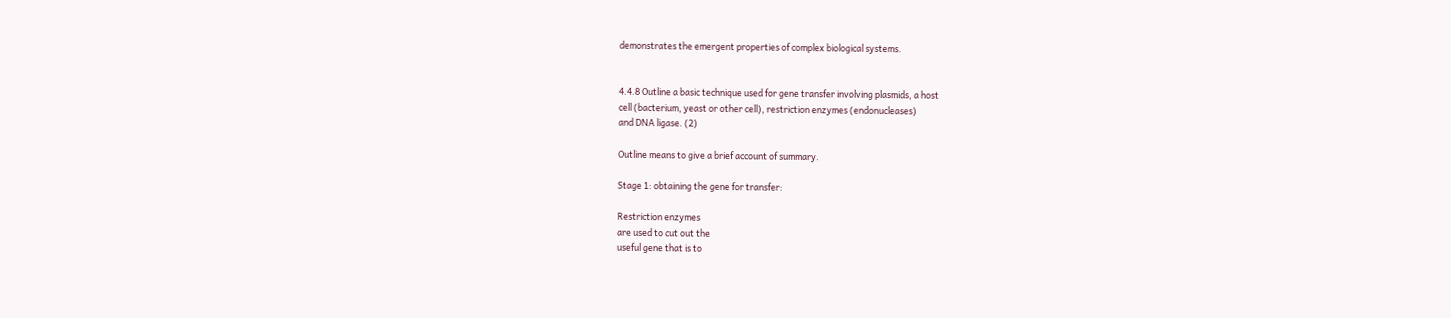demonstrates the emergent properties of complex biological systems.


4.4.8 Outline a basic technique used for gene transfer involving plasmids, a host
cell (bacterium, yeast or other cell), restriction enzymes (endonucleases)
and DNA ligase. (2)

Outline means to give a brief account of summary.

Stage 1: obtaining the gene for transfer:

Restriction enzymes
are used to cut out the
useful gene that is to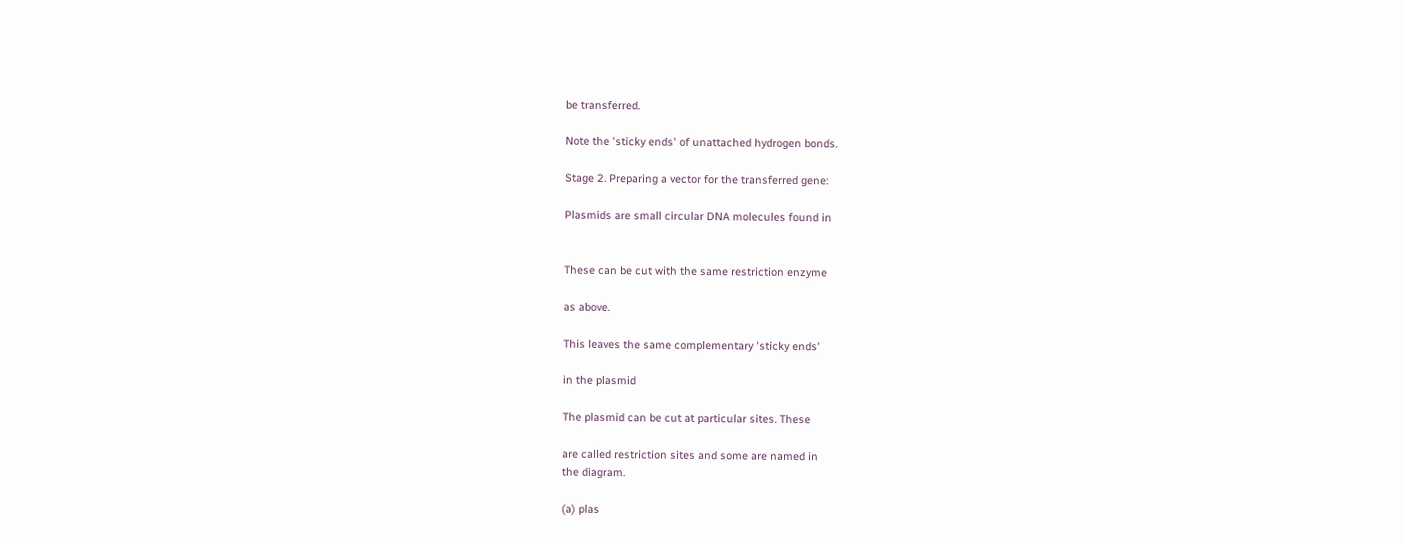be transferred.

Note the 'sticky ends' of unattached hydrogen bonds.

Stage 2. Preparing a vector for the transferred gene:

Plasmids are small circular DNA molecules found in


These can be cut with the same restriction enzyme

as above.

This leaves the same complementary 'sticky ends'

in the plasmid

The plasmid can be cut at particular sites. These

are called restriction sites and some are named in
the diagram.

(a) plas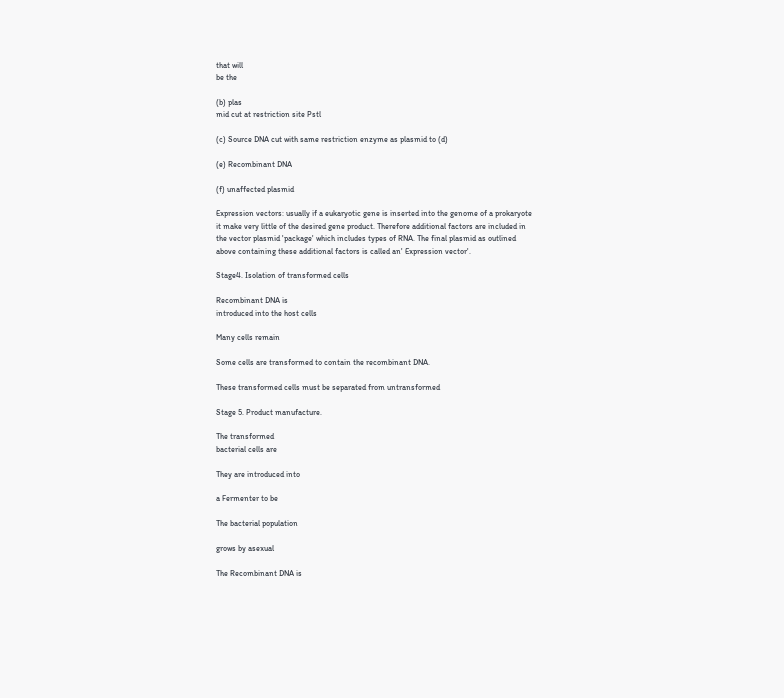that will
be the

(b) plas
mid cut at restriction site Pstl

(c) Source DNA cut with same restriction enzyme as plasmid to (d)

(e) Recombinant DNA

(f) unaffected plasmid

Expression vectors: usually if a eukaryotic gene is inserted into the genome of a prokaryote
it make very little of the desired gene product. Therefore additional factors are included in
the vector plasmid 'package' which includes types of RNA. The final plasmid as outlined
above containing these additional factors is called an' Expression vector'.

Stage4. Isolation of transformed cells

Recombinant DNA is
introduced into the host cells

Many cells remain

Some cells are transformed to contain the recombinant DNA.

These transformed cells must be separated from untransformed

Stage 5. Product manufacture.

The transformed
bacterial cells are

They are introduced into

a Fermenter to be

The bacterial population

grows by asexual

The Recombinant DNA is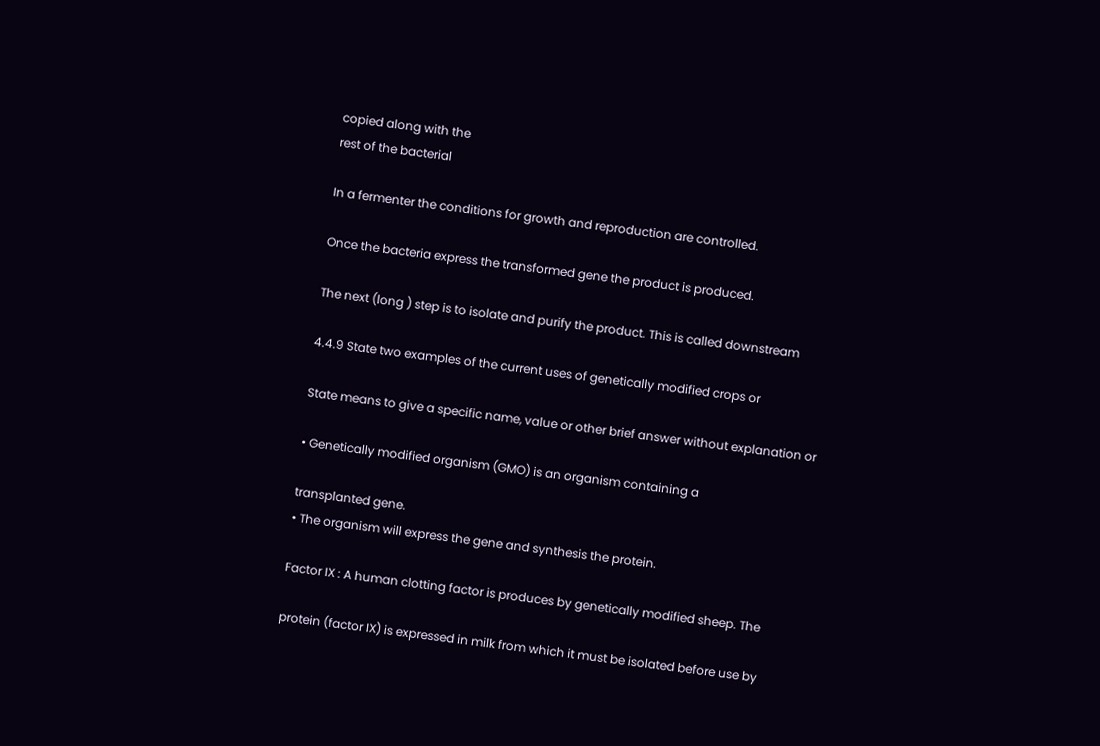copied along with the
rest of the bacterial

In a fermenter the conditions for growth and reproduction are controlled.

Once the bacteria express the transformed gene the product is produced.

The next (long ) step is to isolate and purify the product. This is called downstream

4.4.9 State two examples of the current uses of genetically modified crops or

State means to give a specific name, value or other brief answer without explanation or

• Genetically modified organism (GMO) is an organism containing a

transplanted gene.
• The organism will express the gene and synthesis the protein.

Factor IX : A human clotting factor is produces by genetically modified sheep. The

protein (factor IX) is expressed in milk from which it must be isolated before use by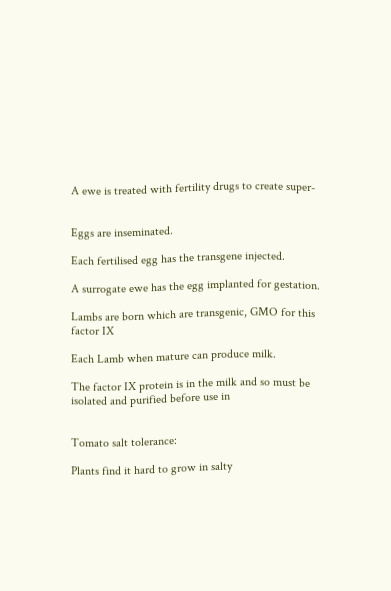A ewe is treated with fertility drugs to create super-


Eggs are inseminated.

Each fertilised egg has the transgene injected.

A surrogate ewe has the egg implanted for gestation.

Lambs are born which are transgenic, GMO for this factor IX

Each Lamb when mature can produce milk.

The factor IX protein is in the milk and so must be isolated and purified before use in


Tomato salt tolerance:

Plants find it hard to grow in salty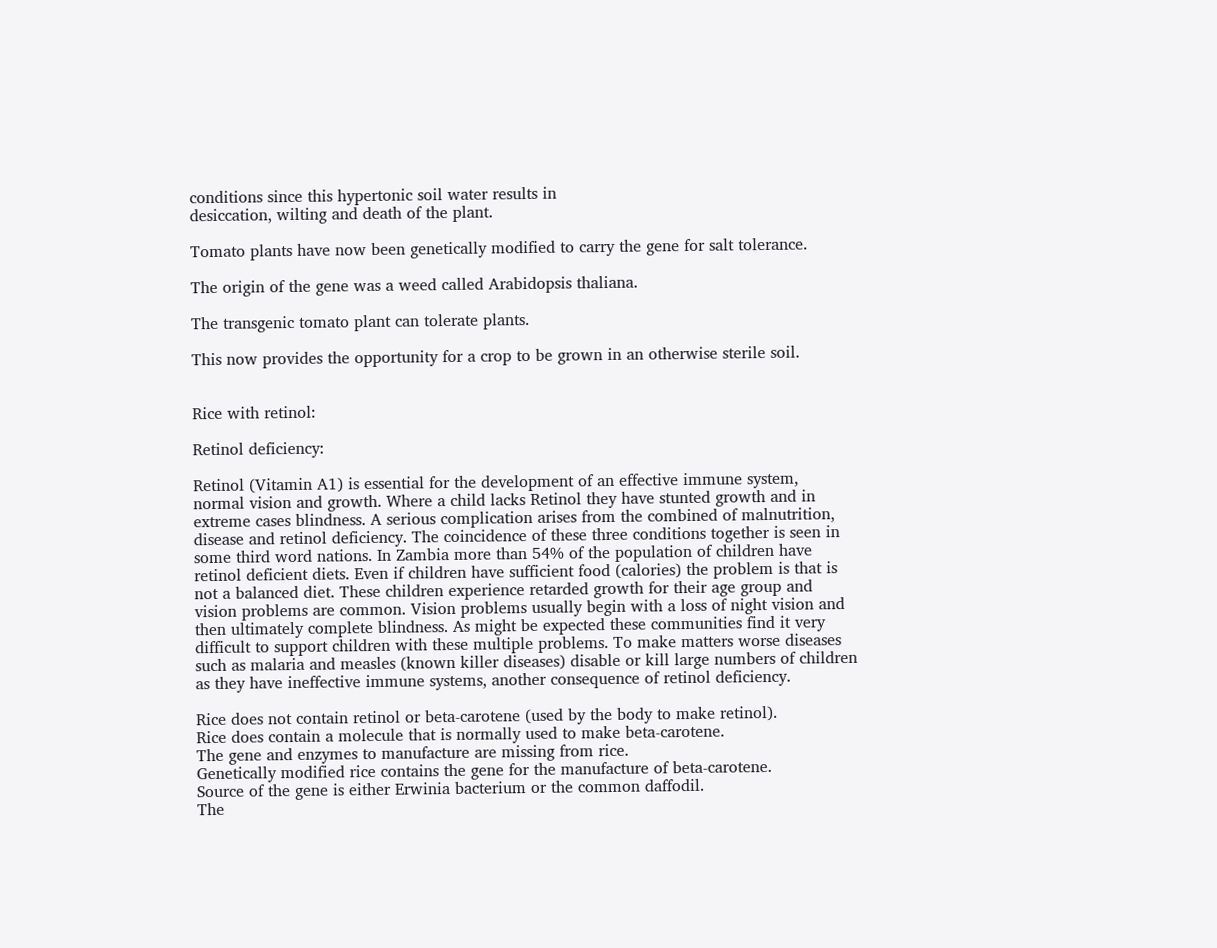conditions since this hypertonic soil water results in
desiccation, wilting and death of the plant.

Tomato plants have now been genetically modified to carry the gene for salt tolerance.

The origin of the gene was a weed called Arabidopsis thaliana.

The transgenic tomato plant can tolerate plants.

This now provides the opportunity for a crop to be grown in an otherwise sterile soil.


Rice with retinol:

Retinol deficiency:

Retinol (Vitamin A1) is essential for the development of an effective immune system,
normal vision and growth. Where a child lacks Retinol they have stunted growth and in
extreme cases blindness. A serious complication arises from the combined of malnutrition,
disease and retinol deficiency. The coincidence of these three conditions together is seen in
some third word nations. In Zambia more than 54% of the population of children have
retinol deficient diets. Even if children have sufficient food (calories) the problem is that is
not a balanced diet. These children experience retarded growth for their age group and
vision problems are common. Vision problems usually begin with a loss of night vision and
then ultimately complete blindness. As might be expected these communities find it very
difficult to support children with these multiple problems. To make matters worse diseases
such as malaria and measles (known killer diseases) disable or kill large numbers of children
as they have ineffective immune systems, another consequence of retinol deficiency.

Rice does not contain retinol or beta-carotene (used by the body to make retinol).
Rice does contain a molecule that is normally used to make beta-carotene.
The gene and enzymes to manufacture are missing from rice.
Genetically modified rice contains the gene for the manufacture of beta-carotene.
Source of the gene is either Erwinia bacterium or the common daffodil.
The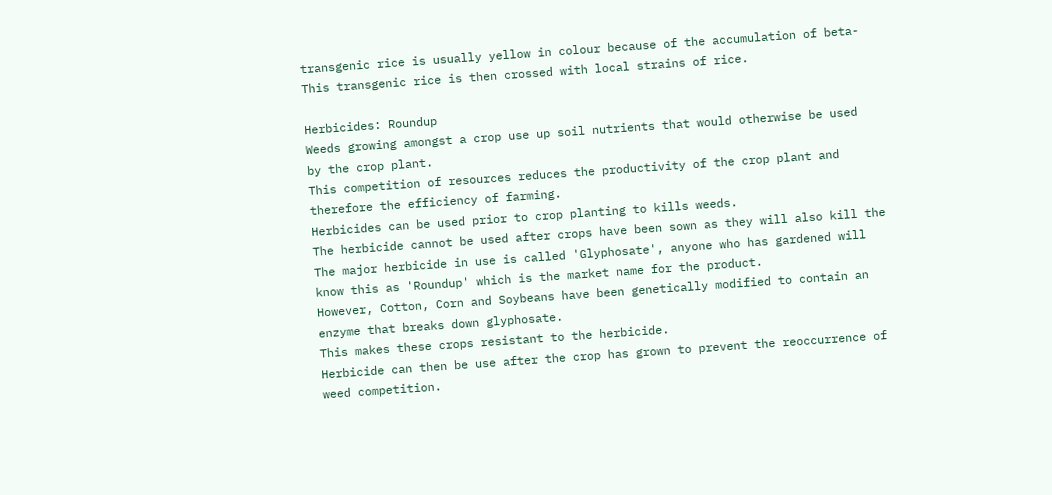transgenic rice is usually yellow in colour because of the accumulation of beta-
This transgenic rice is then crossed with local strains of rice.

Herbicides: Roundup
Weeds growing amongst a crop use up soil nutrients that would otherwise be used
by the crop plant.
This competition of resources reduces the productivity of the crop plant and
therefore the efficiency of farming.
Herbicides can be used prior to crop planting to kills weeds.
The herbicide cannot be used after crops have been sown as they will also kill the
The major herbicide in use is called 'Glyphosate', anyone who has gardened will
know this as 'Roundup' which is the market name for the product.
However, Cotton, Corn and Soybeans have been genetically modified to contain an
enzyme that breaks down glyphosate.
This makes these crops resistant to the herbicide.
Herbicide can then be use after the crop has grown to prevent the reoccurrence of
weed competition.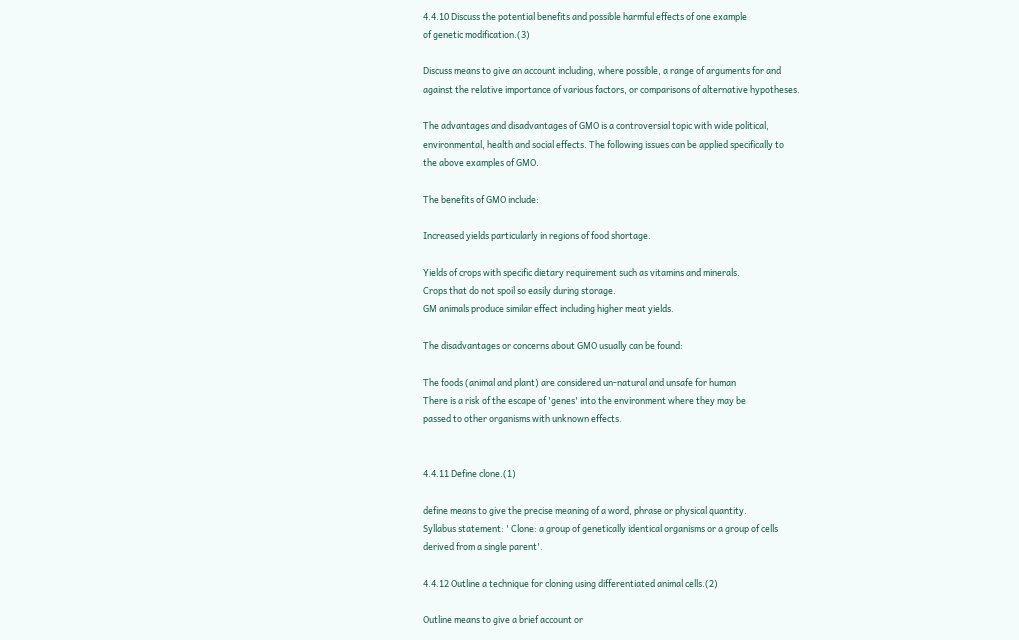4.4.10 Discuss the potential benefits and possible harmful effects of one example
of genetic modification.(3)

Discuss means to give an account including, where possible, a range of arguments for and
against the relative importance of various factors, or comparisons of alternative hypotheses.

The advantages and disadvantages of GMO is a controversial topic with wide political,
environmental, health and social effects. The following issues can be applied specifically to
the above examples of GMO.

The benefits of GMO include:

Increased yields particularly in regions of food shortage.

Yields of crops with specific dietary requirement such as vitamins and minerals.
Crops that do not spoil so easily during storage.
GM animals produce similar effect including higher meat yields.

The disadvantages or concerns about GMO usually can be found:

The foods (animal and plant) are considered un-natural and unsafe for human
There is a risk of the escape of 'genes' into the environment where they may be
passed to other organisms with unknown effects.


4.4.11 Define clone.(1)

define means to give the precise meaning of a word, phrase or physical quantity.
Syllabus statement: ' Clone: a group of genetically identical organisms or a group of cells
derived from a single parent'.

4.4.12 Outline a technique for cloning using differentiated animal cells.(2)

Outline means to give a brief account or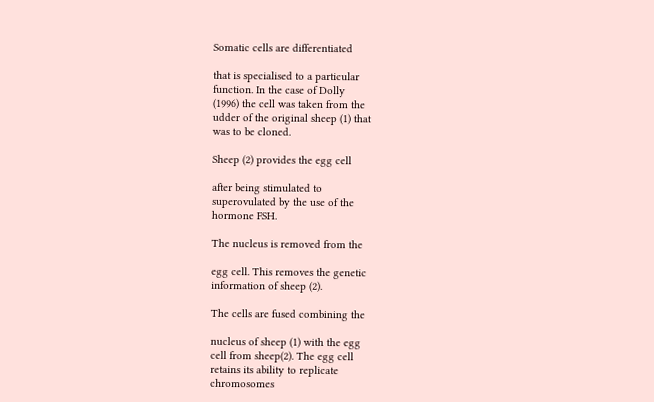Somatic cells are differentiated

that is specialised to a particular
function. In the case of Dolly
(1996) the cell was taken from the
udder of the original sheep (1) that
was to be cloned.

Sheep (2) provides the egg cell

after being stimulated to
superovulated by the use of the
hormone FSH.

The nucleus is removed from the

egg cell. This removes the genetic
information of sheep (2).

The cells are fused combining the

nucleus of sheep (1) with the egg
cell from sheep(2). The egg cell
retains its ability to replicate
chromosomes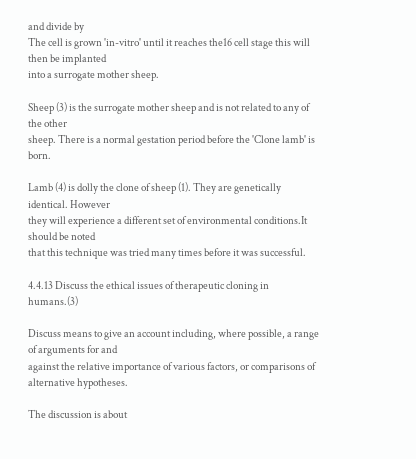and divide by
The cell is grown 'in-vitro' until it reaches the16 cell stage this will then be implanted
into a surrogate mother sheep.

Sheep (3) is the surrogate mother sheep and is not related to any of the other
sheep. There is a normal gestation period before the 'Clone lamb' is born.

Lamb (4) is dolly the clone of sheep (1). They are genetically identical. However
they will experience a different set of environmental conditions.It should be noted
that this technique was tried many times before it was successful.

4.4.13 Discuss the ethical issues of therapeutic cloning in humans.(3)

Discuss means to give an account including, where possible, a range of arguments for and
against the relative importance of various factors, or comparisons of alternative hypotheses.

The discussion is about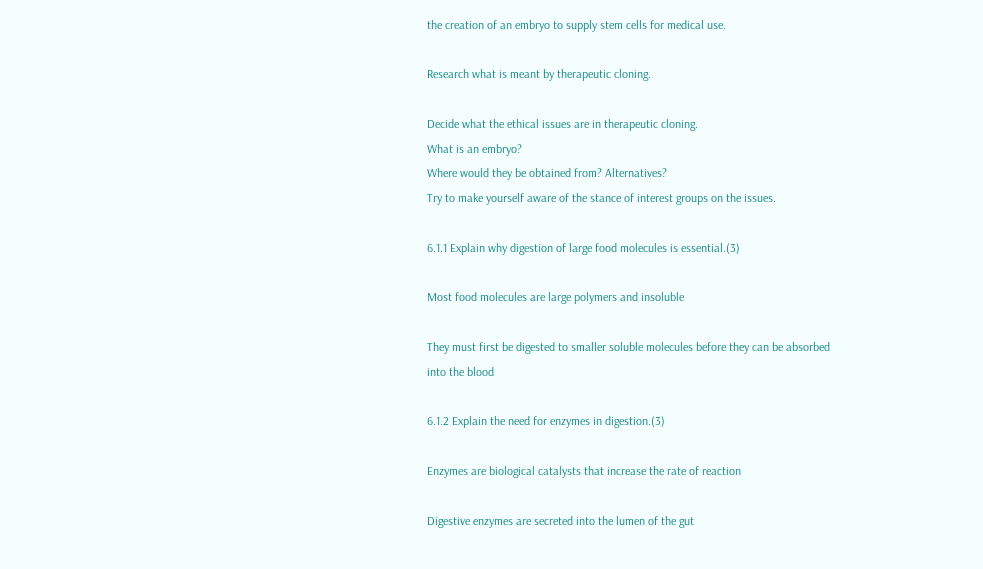the creation of an embryo to supply stem cells for medical use.

Research what is meant by therapeutic cloning.

Decide what the ethical issues are in therapeutic cloning.
What is an embryo?
Where would they be obtained from? Alternatives?
Try to make yourself aware of the stance of interest groups on the issues.

6.1.1 Explain why digestion of large food molecules is essential.(3)

Most food molecules are large polymers and insoluble

They must first be digested to smaller soluble molecules before they can be absorbed
into the blood

6.1.2 Explain the need for enzymes in digestion.(3)

Enzymes are biological catalysts that increase the rate of reaction

Digestive enzymes are secreted into the lumen of the gut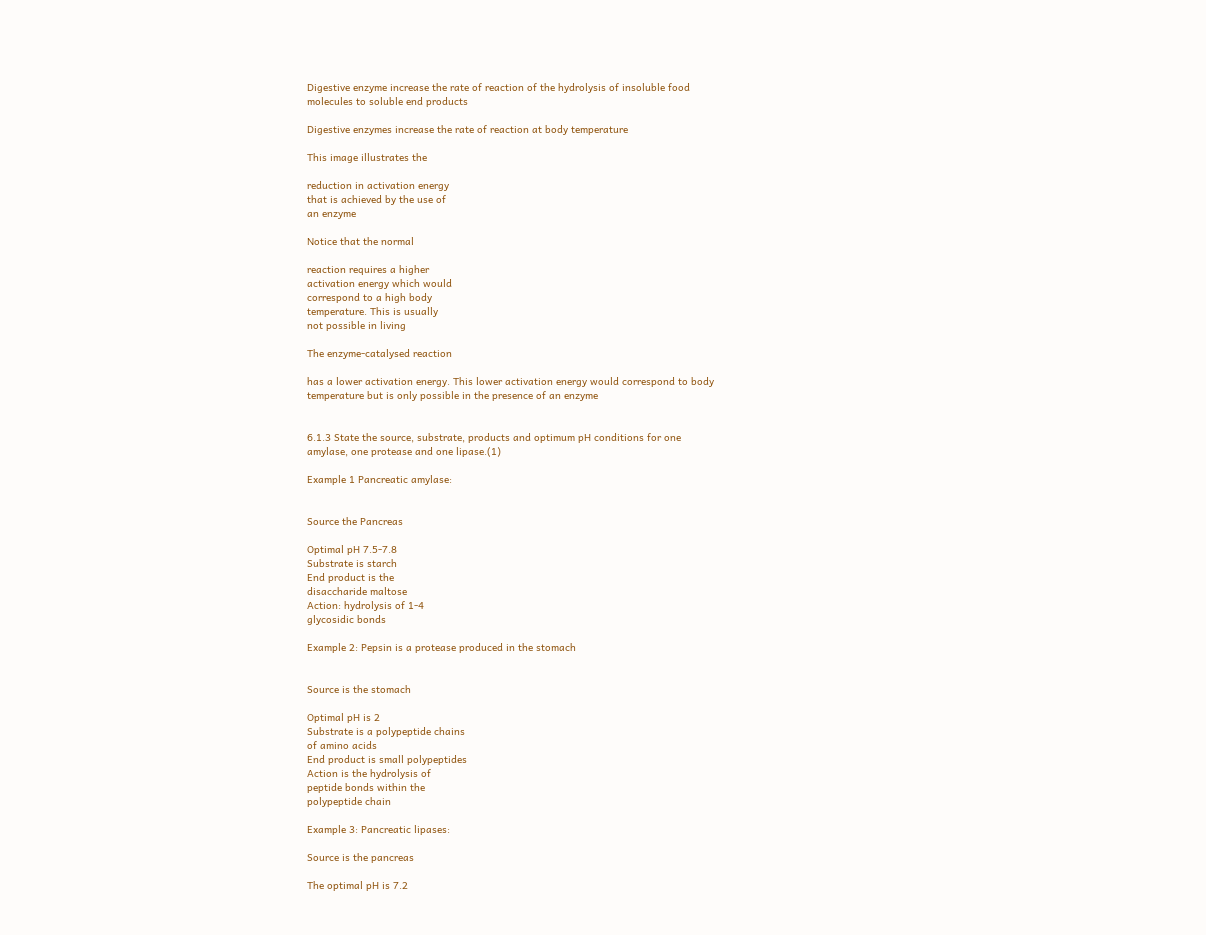Digestive enzyme increase the rate of reaction of the hydrolysis of insoluble food
molecules to soluble end products

Digestive enzymes increase the rate of reaction at body temperature

This image illustrates the

reduction in activation energy
that is achieved by the use of
an enzyme

Notice that the normal

reaction requires a higher
activation energy which would
correspond to a high body
temperature. This is usually
not possible in living

The enzyme-catalysed reaction

has a lower activation energy. This lower activation energy would correspond to body
temperature but is only possible in the presence of an enzyme


6.1.3 State the source, substrate, products and optimum pH conditions for one
amylase, one protease and one lipase.(1)

Example 1 Pancreatic amylase:


Source the Pancreas

Optimal pH 7.5-7.8
Substrate is starch
End product is the
disaccharide maltose
Action: hydrolysis of 1-4
glycosidic bonds

Example 2: Pepsin is a protease produced in the stomach


Source is the stomach

Optimal pH is 2
Substrate is a polypeptide chains
of amino acids
End product is small polypeptides
Action is the hydrolysis of
peptide bonds within the
polypeptide chain

Example 3: Pancreatic lipases:

Source is the pancreas

The optimal pH is 7.2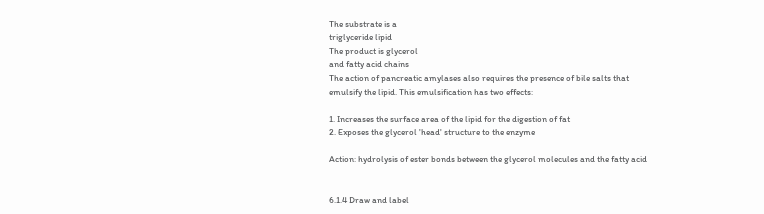The substrate is a
triglyceride lipid
The product is glycerol
and fatty acid chains
The action of pancreatic amylases also requires the presence of bile salts that
emulsify the lipid. This emulsification has two effects:

1. Increases the surface area of the lipid for the digestion of fat
2. Exposes the glycerol 'head' structure to the enzyme

Action: hydrolysis of ester bonds between the glycerol molecules and the fatty acid


6.1.4 Draw and label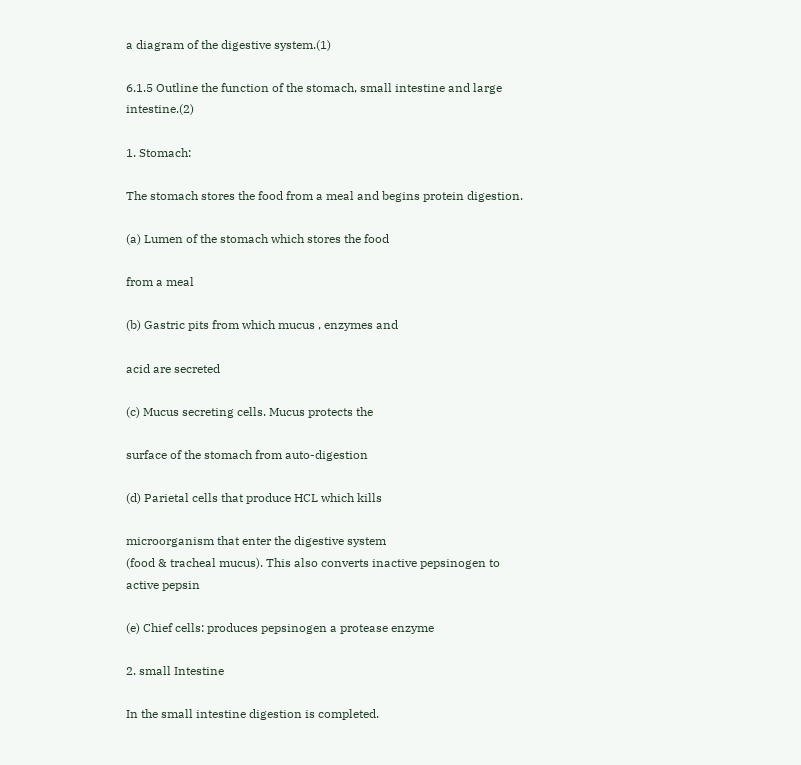a diagram of the digestive system.(1)

6.1.5 Outline the function of the stomach, small intestine and large intestine.(2)

1. Stomach:

The stomach stores the food from a meal and begins protein digestion.

(a) Lumen of the stomach which stores the food

from a meal

(b) Gastric pits from which mucus , enzymes and

acid are secreted

(c) Mucus secreting cells. Mucus protects the

surface of the stomach from auto-digestion

(d) Parietal cells that produce HCL which kills

microorganism that enter the digestive system
(food & tracheal mucus). This also converts inactive pepsinogen to active pepsin

(e) Chief cells: produces pepsinogen a protease enzyme

2. small Intestine

In the small intestine digestion is completed.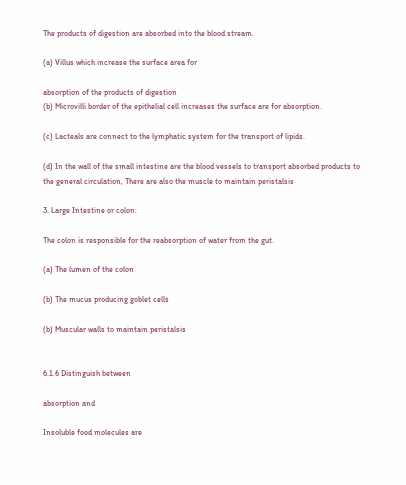The products of digestion are absorbed into the blood stream.

(a) Villus which increase the surface area for

absorption of the products of digestion
(b) Microvilli border of the epithelial cell increases the surface are for absorption.

(c) Lacteals are connect to the lymphatic system for the transport of lipids.

(d) In the wall of the small intestine are the blood vessels to transport absorbed products to
the general circulation, There are also the muscle to maintain peristalsis

3. Large Intestine or colon:

The colon is responsible for the reabsorption of water from the gut.

(a) The lumen of the colon

(b) The mucus producing goblet cells

(b) Muscular walls to maintain peristalsis


6.1.6 Distinguish between

absorption and

Insoluble food molecules are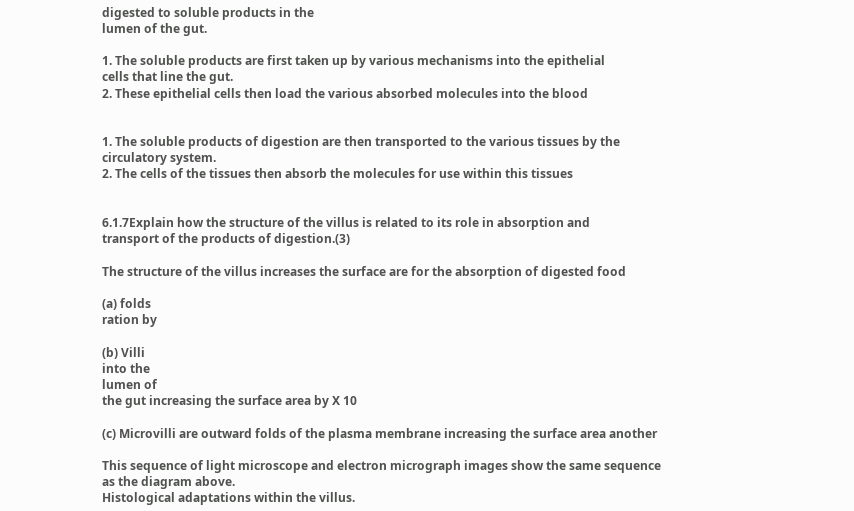digested to soluble products in the
lumen of the gut.

1. The soluble products are first taken up by various mechanisms into the epithelial
cells that line the gut.
2. These epithelial cells then load the various absorbed molecules into the blood


1. The soluble products of digestion are then transported to the various tissues by the
circulatory system.
2. The cells of the tissues then absorb the molecules for use within this tissues


6.1.7Explain how the structure of the villus is related to its role in absorption and
transport of the products of digestion.(3)

The structure of the villus increases the surface are for the absorption of digested food

(a) folds
ration by

(b) Villi
into the
lumen of
the gut increasing the surface area by X 10

(c) Microvilli are outward folds of the plasma membrane increasing the surface area another

This sequence of light microscope and electron micrograph images show the same sequence
as the diagram above.
Histological adaptations within the villus.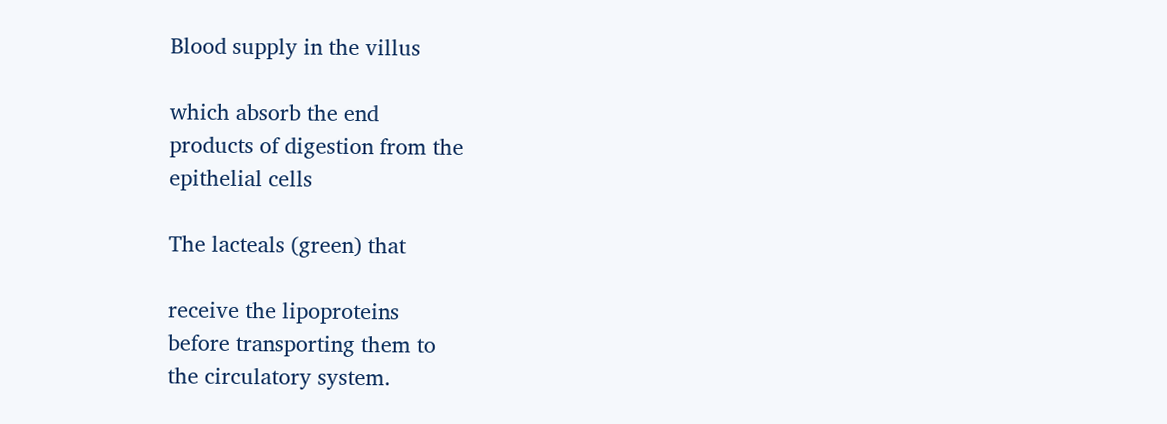Blood supply in the villus

which absorb the end
products of digestion from the
epithelial cells

The lacteals (green) that

receive the lipoproteins
before transporting them to
the circulatory system.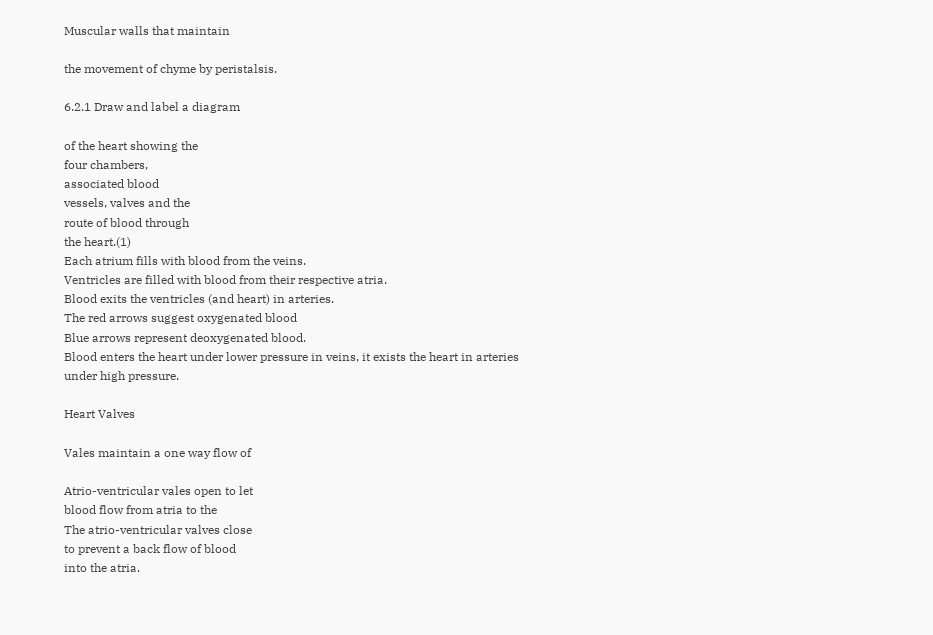Muscular walls that maintain

the movement of chyme by peristalsis.

6.2.1 Draw and label a diagram

of the heart showing the
four chambers,
associated blood
vessels, valves and the
route of blood through
the heart.(1)
Each atrium fills with blood from the veins.
Ventricles are filled with blood from their respective atria.
Blood exits the ventricles (and heart) in arteries.
The red arrows suggest oxygenated blood
Blue arrows represent deoxygenated blood.
Blood enters the heart under lower pressure in veins, it exists the heart in arteries
under high pressure.

Heart Valves

Vales maintain a one way flow of

Atrio-ventricular vales open to let
blood flow from atria to the
The atrio-ventricular valves close
to prevent a back flow of blood
into the atria.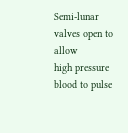Semi-lunar valves open to allow
high pressure blood to pulse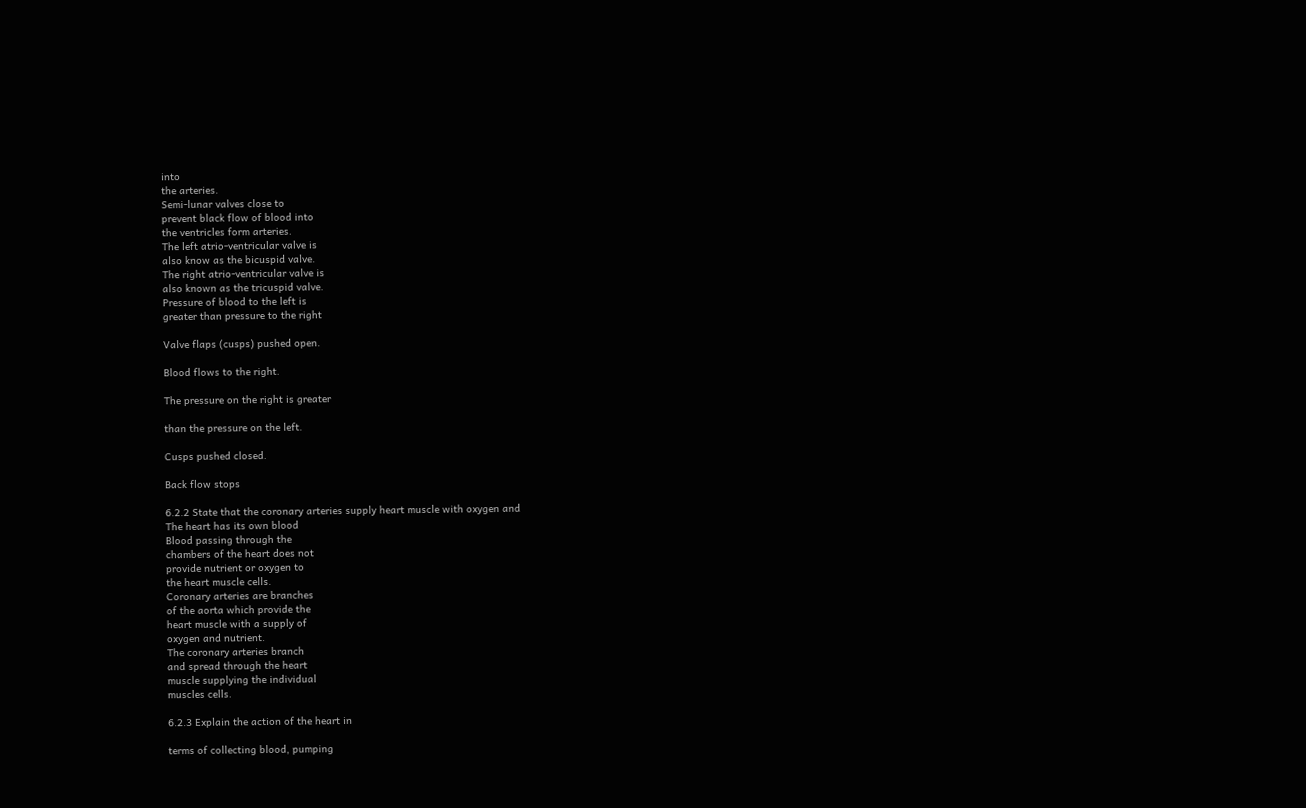into
the arteries.
Semi-lunar valves close to
prevent black flow of blood into
the ventricles form arteries.
The left atrio-ventricular valve is
also know as the bicuspid valve.
The right atrio-ventricular valve is
also known as the tricuspid valve.
Pressure of blood to the left is
greater than pressure to the right

Valve flaps (cusps) pushed open.

Blood flows to the right.

The pressure on the right is greater

than the pressure on the left.

Cusps pushed closed.

Back flow stops

6.2.2 State that the coronary arteries supply heart muscle with oxygen and
The heart has its own blood
Blood passing through the
chambers of the heart does not
provide nutrient or oxygen to
the heart muscle cells.
Coronary arteries are branches
of the aorta which provide the
heart muscle with a supply of
oxygen and nutrient.
The coronary arteries branch
and spread through the heart
muscle supplying the individual
muscles cells.

6.2.3 Explain the action of the heart in

terms of collecting blood, pumping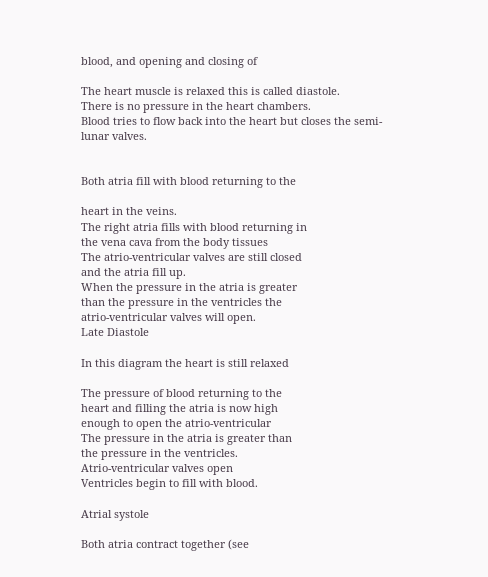blood, and opening and closing of

The heart muscle is relaxed this is called diastole.
There is no pressure in the heart chambers.
Blood tries to flow back into the heart but closes the semi-lunar valves.


Both atria fill with blood returning to the

heart in the veins.
The right atria fills with blood returning in
the vena cava from the body tissues
The atrio-ventricular valves are still closed
and the atria fill up.
When the pressure in the atria is greater
than the pressure in the ventricles the
atrio-ventricular valves will open.
Late Diastole

In this diagram the heart is still relaxed

The pressure of blood returning to the
heart and filling the atria is now high
enough to open the atrio-ventricular
The pressure in the atria is greater than
the pressure in the ventricles.
Atrio-ventricular valves open
Ventricles begin to fill with blood.

Atrial systole

Both atria contract together (see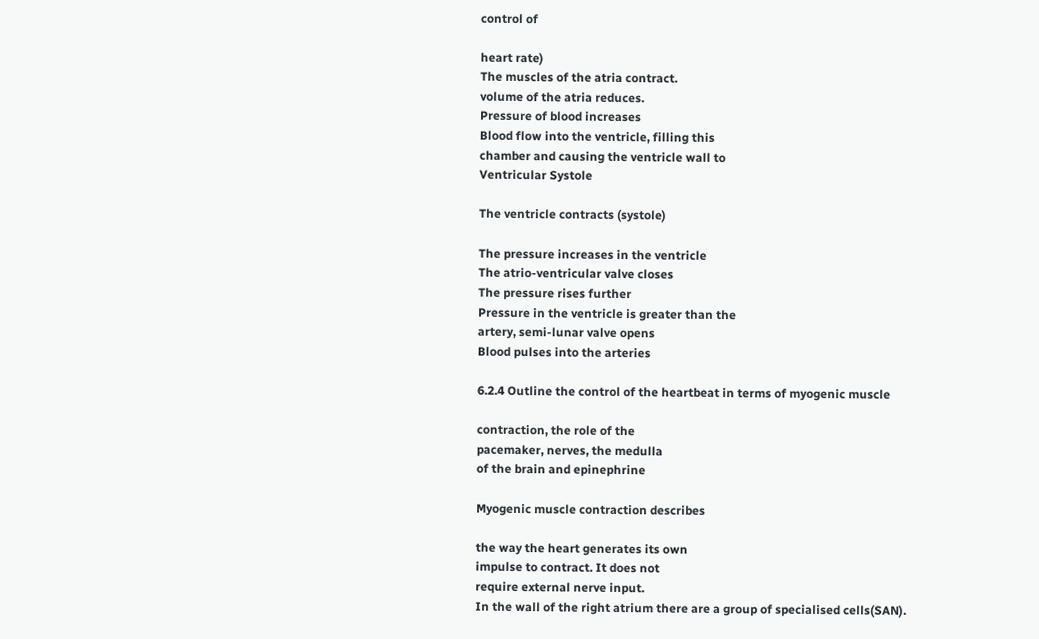control of

heart rate)
The muscles of the atria contract.
volume of the atria reduces.
Pressure of blood increases
Blood flow into the ventricle, filling this
chamber and causing the ventricle wall to
Ventricular Systole

The ventricle contracts (systole)

The pressure increases in the ventricle
The atrio-ventricular valve closes
The pressure rises further
Pressure in the ventricle is greater than the
artery, semi-lunar valve opens
Blood pulses into the arteries

6.2.4 Outline the control of the heartbeat in terms of myogenic muscle

contraction, the role of the
pacemaker, nerves, the medulla
of the brain and epinephrine

Myogenic muscle contraction describes

the way the heart generates its own
impulse to contract. It does not
require external nerve input.
In the wall of the right atrium there are a group of specialised cells(SAN).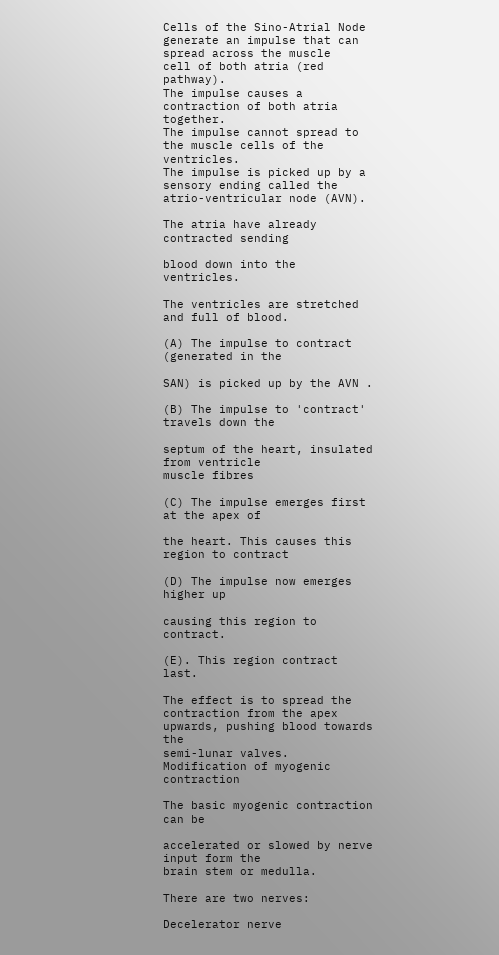Cells of the Sino-Atrial Node generate an impulse that can spread across the muscle
cell of both atria (red pathway).
The impulse causes a contraction of both atria together.
The impulse cannot spread to the muscle cells of the ventricles.
The impulse is picked up by a sensory ending called the atrio-ventricular node (AVN).

The atria have already contracted sending

blood down into the ventricles.

The ventricles are stretched and full of blood.

(A) The impulse to contract (generated in the

SAN) is picked up by the AVN .

(B) The impulse to 'contract' travels down the

septum of the heart, insulated from ventricle
muscle fibres

(C) The impulse emerges first at the apex of

the heart. This causes this region to contract

(D) The impulse now emerges higher up

causing this region to contract.

(E). This region contract last.

The effect is to spread the contraction from the apex upwards, pushing blood towards the
semi-lunar valves.
Modification of myogenic contraction

The basic myogenic contraction can be

accelerated or slowed by nerve input form the
brain stem or medulla.

There are two nerves:

Decelerator nerve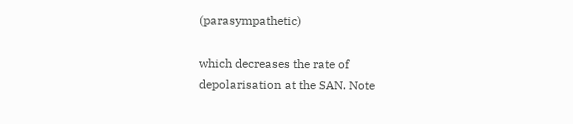(parasympathetic)

which decreases the rate of
depolarisation at the SAN. Note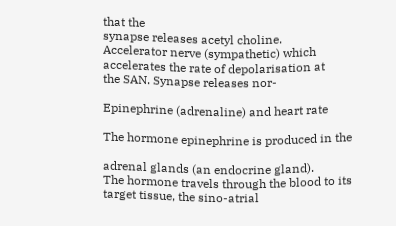that the
synapse releases acetyl choline.
Accelerator nerve (sympathetic) which
accelerates the rate of depolarisation at
the SAN. Synapse releases nor-

Epinephrine (adrenaline) and heart rate

The hormone epinephrine is produced in the

adrenal glands (an endocrine gland).
The hormone travels through the blood to its target tissue, the sino-atrial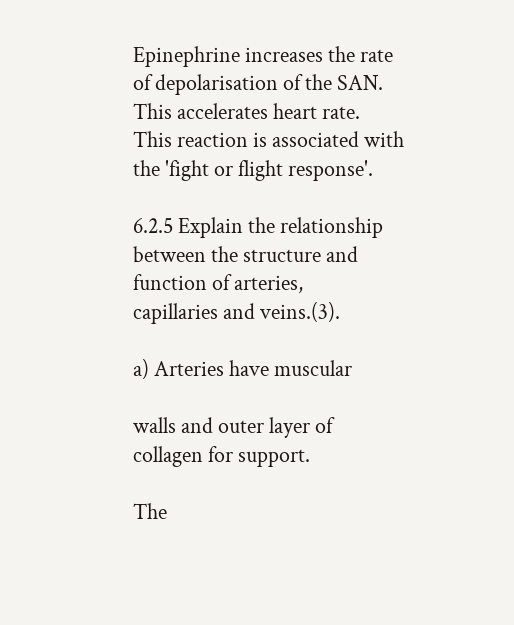Epinephrine increases the rate of depolarisation of the SAN.
This accelerates heart rate.
This reaction is associated with the 'fight or flight response'.

6.2.5 Explain the relationship between the structure and function of arteries,
capillaries and veins.(3).

a) Arteries have muscular

walls and outer layer of
collagen for support.

The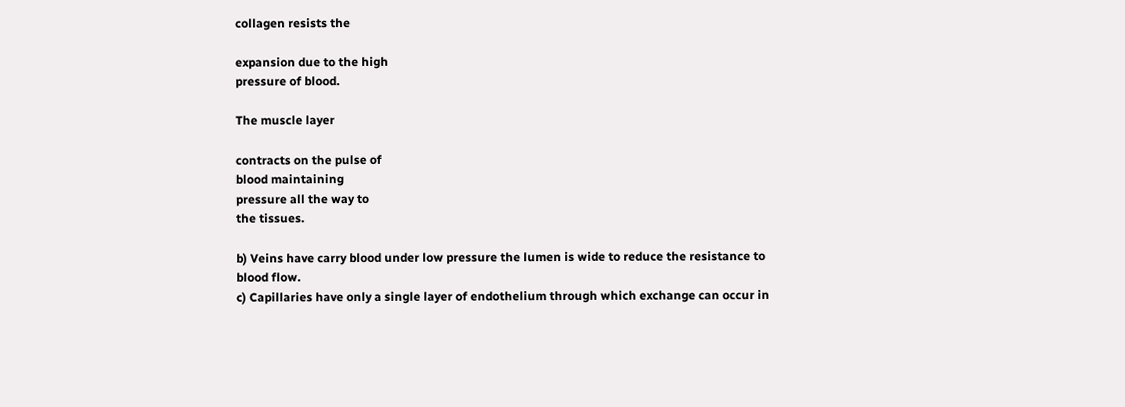collagen resists the

expansion due to the high
pressure of blood.

The muscle layer

contracts on the pulse of
blood maintaining
pressure all the way to
the tissues.

b) Veins have carry blood under low pressure the lumen is wide to reduce the resistance to
blood flow.
c) Capillaries have only a single layer of endothelium through which exchange can occur in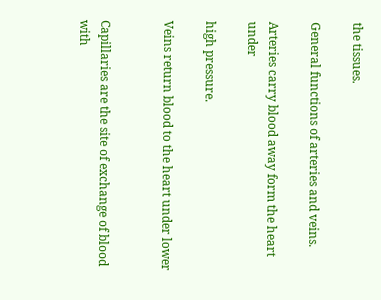the tissues.

General functions of arteries and veins.

Arteries carry blood away form the heart under

high pressure.

Veins return blood to the heart under lower


Capillaries are the site of exchange of blood with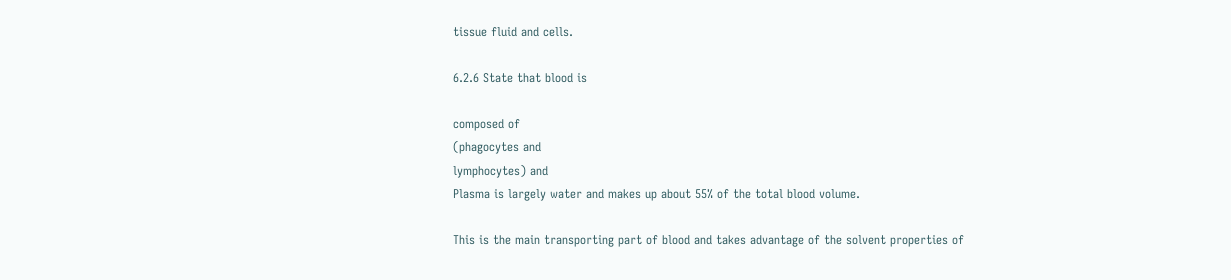tissue fluid and cells.

6.2.6 State that blood is

composed of
(phagocytes and
lymphocytes) and
Plasma is largely water and makes up about 55% of the total blood volume.

This is the main transporting part of blood and takes advantage of the solvent properties of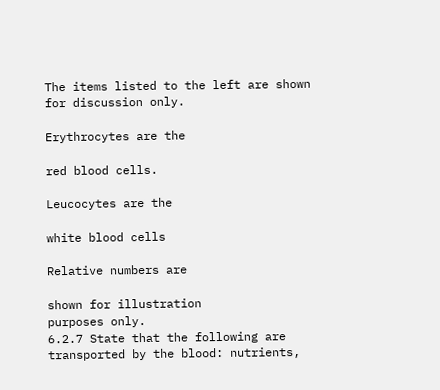The items listed to the left are shown for discussion only.

Erythrocytes are the

red blood cells.

Leucocytes are the

white blood cells

Relative numbers are

shown for illustration
purposes only.
6.2.7 State that the following are transported by the blood: nutrients,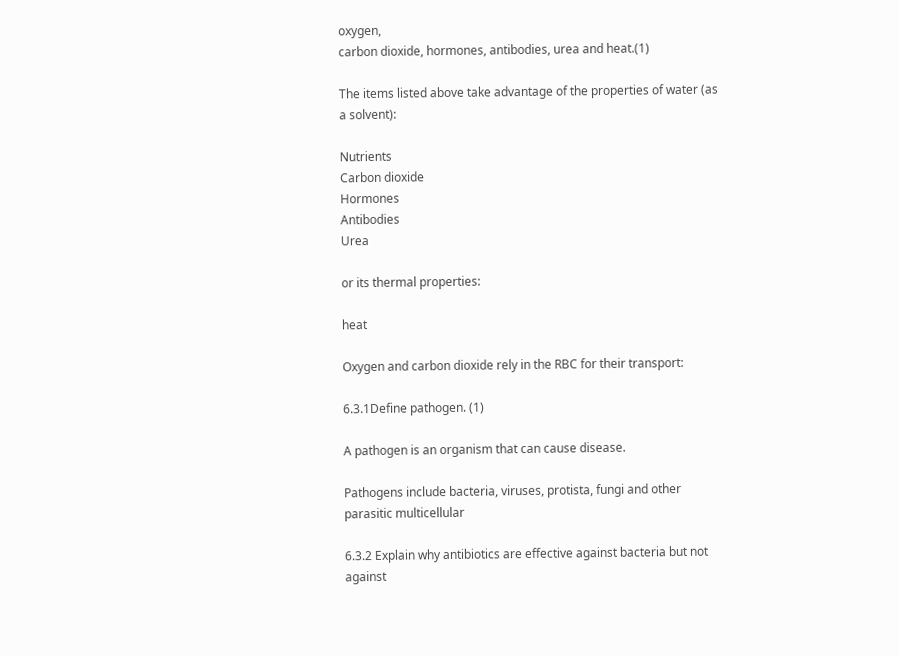oxygen,
carbon dioxide, hormones, antibodies, urea and heat.(1)

The items listed above take advantage of the properties of water (as a solvent):

Nutrients
Carbon dioxide
Hormones
Antibodies
Urea

or its thermal properties:

heat

Oxygen and carbon dioxide rely in the RBC for their transport:

6.3.1Define pathogen. (1)

A pathogen is an organism that can cause disease.

Pathogens include bacteria, viruses, protista, fungi and other parasitic multicellular

6.3.2 Explain why antibiotics are effective against bacteria but not against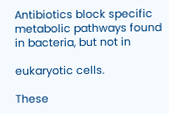Antibiotics block specific metabolic pathways found in bacteria, but not in

eukaryotic cells.

These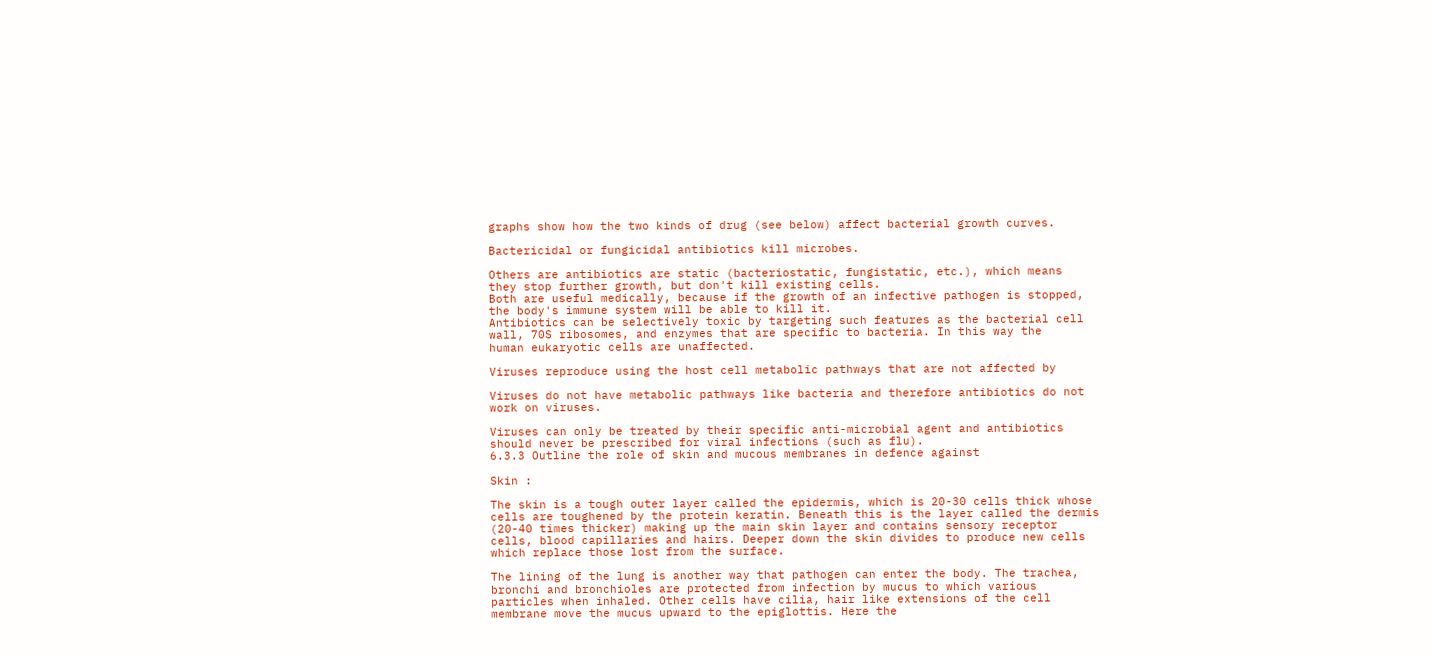graphs show how the two kinds of drug (see below) affect bacterial growth curves.

Bactericidal or fungicidal antibiotics kill microbes.

Others are antibiotics are static (bacteriostatic, fungistatic, etc.), which means
they stop further growth, but don't kill existing cells.
Both are useful medically, because if the growth of an infective pathogen is stopped,
the body's immune system will be able to kill it.
Antibiotics can be selectively toxic by targeting such features as the bacterial cell
wall, 70S ribosomes, and enzymes that are specific to bacteria. In this way the
human eukaryotic cells are unaffected.

Viruses reproduce using the host cell metabolic pathways that are not affected by

Viruses do not have metabolic pathways like bacteria and therefore antibiotics do not
work on viruses.

Viruses can only be treated by their specific anti-microbial agent and antibiotics
should never be prescribed for viral infections (such as flu).
6.3.3 Outline the role of skin and mucous membranes in defence against

Skin :

The skin is a tough outer layer called the epidermis, which is 20-30 cells thick whose
cells are toughened by the protein keratin. Beneath this is the layer called the dermis
(20-40 times thicker) making up the main skin layer and contains sensory receptor
cells, blood capillaries and hairs. Deeper down the skin divides to produce new cells
which replace those lost from the surface.

The lining of the lung is another way that pathogen can enter the body. The trachea,
bronchi and bronchioles are protected from infection by mucus to which various
particles when inhaled. Other cells have cilia, hair like extensions of the cell
membrane move the mucus upward to the epiglottis. Here the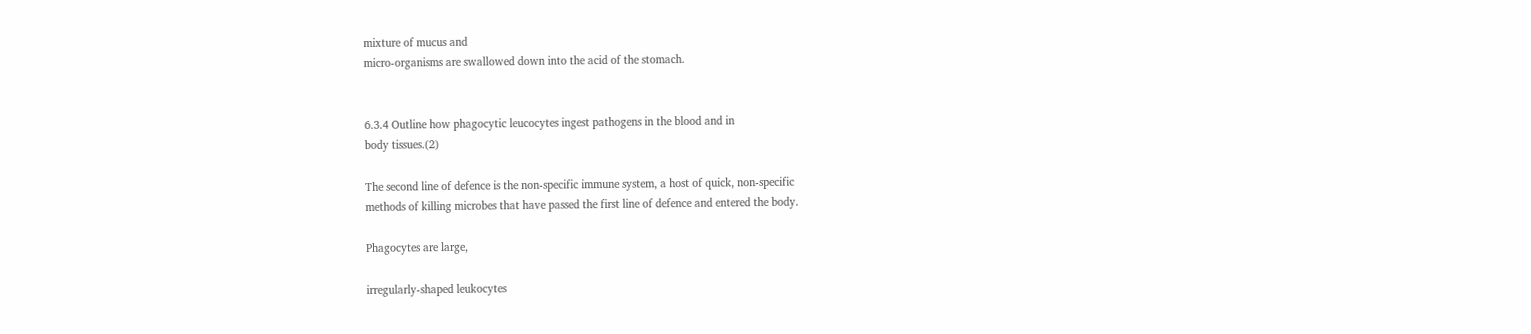mixture of mucus and
micro-organisms are swallowed down into the acid of the stomach.


6.3.4 Outline how phagocytic leucocytes ingest pathogens in the blood and in
body tissues.(2)

The second line of defence is the non-specific immune system, a host of quick, non-specific
methods of killing microbes that have passed the first line of defence and entered the body.

Phagocytes are large,

irregularly-shaped leukocytes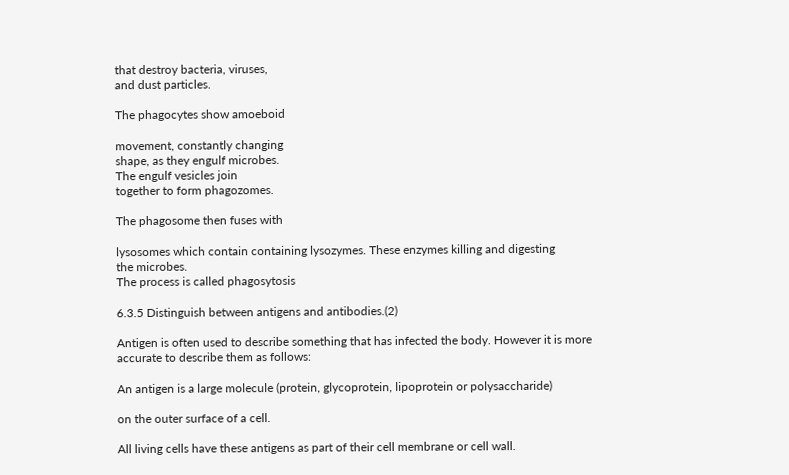that destroy bacteria, viruses,
and dust particles.

The phagocytes show amoeboid

movement, constantly changing
shape, as they engulf microbes.
The engulf vesicles join
together to form phagozomes.

The phagosome then fuses with

lysosomes which contain containing lysozymes. These enzymes killing and digesting
the microbes.
The process is called phagosytosis

6.3.5 Distinguish between antigens and antibodies.(2)

Antigen is often used to describe something that has infected the body. However it is more
accurate to describe them as follows:

An antigen is a large molecule (protein, glycoprotein, lipoprotein or polysaccharide)

on the outer surface of a cell.

All living cells have these antigens as part of their cell membrane or cell wall.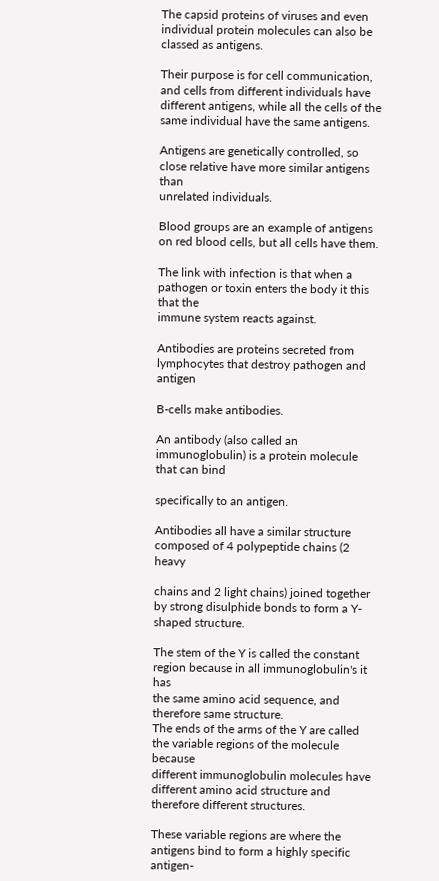The capsid proteins of viruses and even individual protein molecules can also be
classed as antigens.

Their purpose is for cell communication, and cells from different individuals have
different antigens, while all the cells of the same individual have the same antigens.

Antigens are genetically controlled, so close relative have more similar antigens than
unrelated individuals.

Blood groups are an example of antigens on red blood cells, but all cells have them.

The link with infection is that when a pathogen or toxin enters the body it this that the
immune system reacts against.

Antibodies are proteins secreted from lymphocytes that destroy pathogen and antigen

B-cells make antibodies.

An antibody (also called an immunoglobulin) is a protein molecule that can bind

specifically to an antigen.

Antibodies all have a similar structure composed of 4 polypeptide chains (2 heavy

chains and 2 light chains) joined together by strong disulphide bonds to form a Y-
shaped structure.

The stem of the Y is called the constant region because in all immunoglobulin's it has
the same amino acid sequence, and therefore same structure.
The ends of the arms of the Y are called the variable regions of the molecule because
different immunoglobulin molecules have different amino acid structure and
therefore different structures.

These variable regions are where the antigens bind to form a highly specific antigen-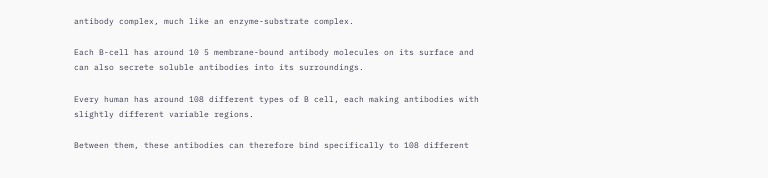antibody complex, much like an enzyme-substrate complex.

Each B-cell has around 10 5 membrane-bound antibody molecules on its surface and
can also secrete soluble antibodies into its surroundings.

Every human has around 108 different types of B cell, each making antibodies with
slightly different variable regions.

Between them, these antibodies can therefore bind specifically to 108 different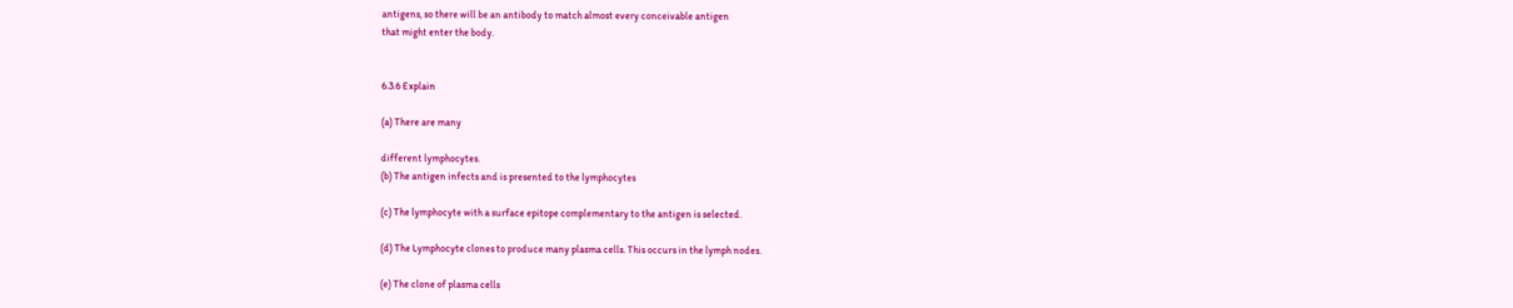antigens, so there will be an antibody to match almost every conceivable antigen
that might enter the body.


6.3.6 Explain

(a) There are many

different lymphocytes.
(b) The antigen infects and is presented to the lymphocytes

(c) The lymphocyte with a surface epitope complementary to the antigen is selected.

(d) The Lymphocyte clones to produce many plasma cells. This occurs in the lymph nodes.

(e) The clone of plasma cells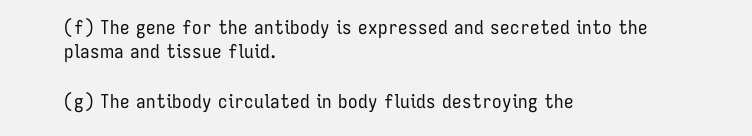(f) The gene for the antibody is expressed and secreted into the plasma and tissue fluid.

(g) The antibody circulated in body fluids destroying the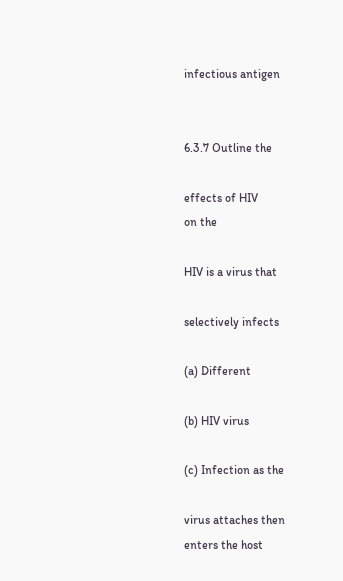infectious antigen


6.3.7 Outline the

effects of HIV
on the

HIV is a virus that

selectively infects

(a) Different

(b) HIV virus

(c) Infection as the

virus attaches then
enters the host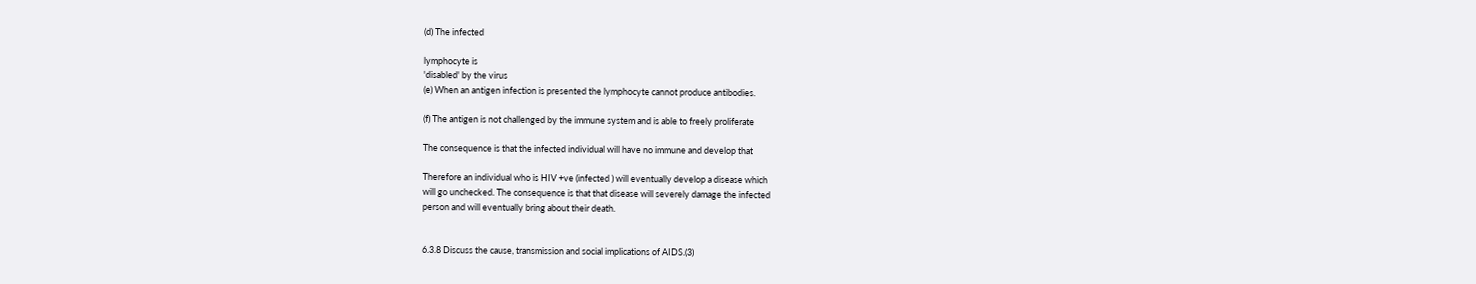(d) The infected

lymphocyte is
'disabled' by the virus
(e) When an antigen infection is presented the lymphocyte cannot produce antibodies.

(f) The antigen is not challenged by the immune system and is able to freely proliferate

The consequence is that the infected individual will have no immune and develop that

Therefore an individual who is HIV +ve (infected ) will eventually develop a disease which
will go unchecked. The consequence is that that disease will severely damage the infected
person and will eventually bring about their death.


6.3.8 Discuss the cause, transmission and social implications of AIDS.(3)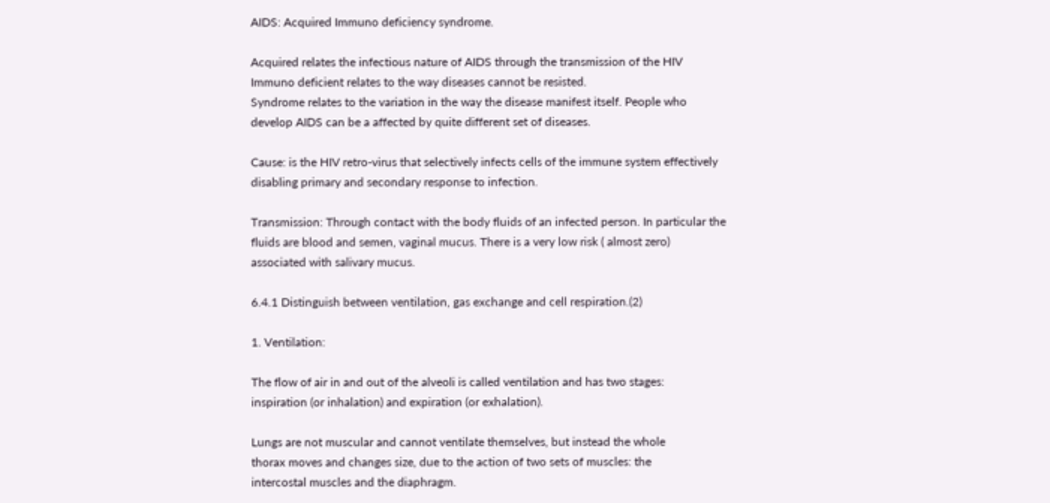AIDS: Acquired Immuno deficiency syndrome.

Acquired relates the infectious nature of AIDS through the transmission of the HIV
Immuno deficient relates to the way diseases cannot be resisted.
Syndrome relates to the variation in the way the disease manifest itself. People who
develop AIDS can be a affected by quite different set of diseases.

Cause: is the HIV retro-virus that selectively infects cells of the immune system effectively
disabling primary and secondary response to infection.

Transmission: Through contact with the body fluids of an infected person. In particular the
fluids are blood and semen, vaginal mucus. There is a very low risk ( almost zero)
associated with salivary mucus.

6.4.1 Distinguish between ventilation, gas exchange and cell respiration.(2)

1. Ventilation:

The flow of air in and out of the alveoli is called ventilation and has two stages:
inspiration (or inhalation) and expiration (or exhalation).

Lungs are not muscular and cannot ventilate themselves, but instead the whole
thorax moves and changes size, due to the action of two sets of muscles: the
intercostal muscles and the diaphragm.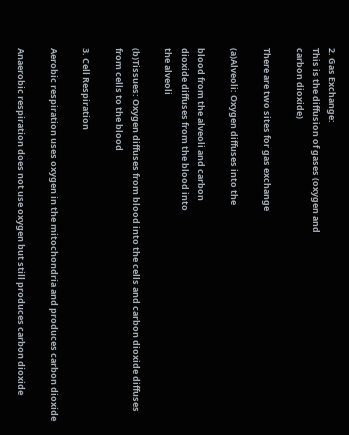2. Gas Exchange:
This is the diffusion of gases (oxygen and
carbon dioxide)

There are two sites for gas exchange

(a)Alveoli: Oxygen diffuses into the

blood from the alveoli and carbon
dioxide diffuses from the blood into
the alveoli

(b)Tissues: Oxygen diffuses from blood into the cells and carbon dioxide diffuses
from cells to the blood

3. Cell Respiration

Aerobic respiration uses oxygen in the mitochondria and produces carbon dioxide

Anaerobic respiration does not use oxygen but still produces carbon dioxide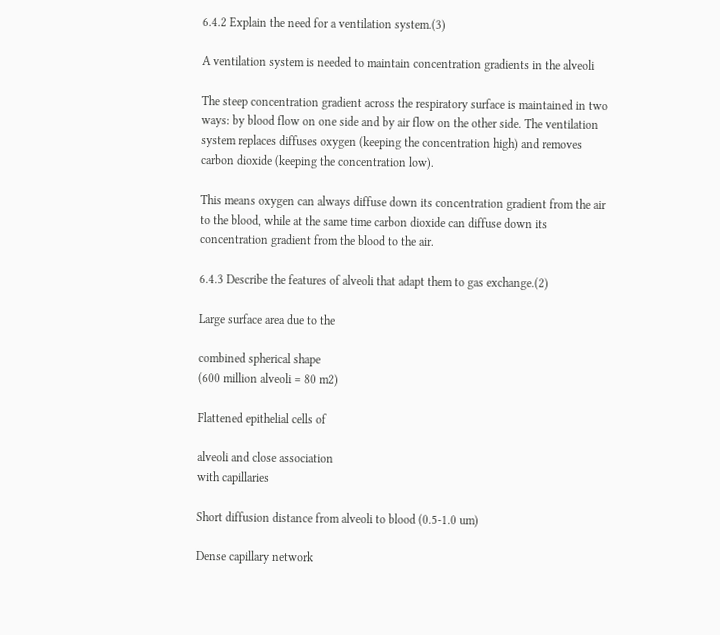6.4.2 Explain the need for a ventilation system.(3)

A ventilation system is needed to maintain concentration gradients in the alveoli

The steep concentration gradient across the respiratory surface is maintained in two
ways: by blood flow on one side and by air flow on the other side. The ventilation
system replaces diffuses oxygen (keeping the concentration high) and removes
carbon dioxide (keeping the concentration low).

This means oxygen can always diffuse down its concentration gradient from the air
to the blood, while at the same time carbon dioxide can diffuse down its
concentration gradient from the blood to the air.

6.4.3 Describe the features of alveoli that adapt them to gas exchange.(2)

Large surface area due to the

combined spherical shape
(600 million alveoli = 80 m2)

Flattened epithelial cells of

alveoli and close association
with capillaries

Short diffusion distance from alveoli to blood (0.5-1.0 um)

Dense capillary network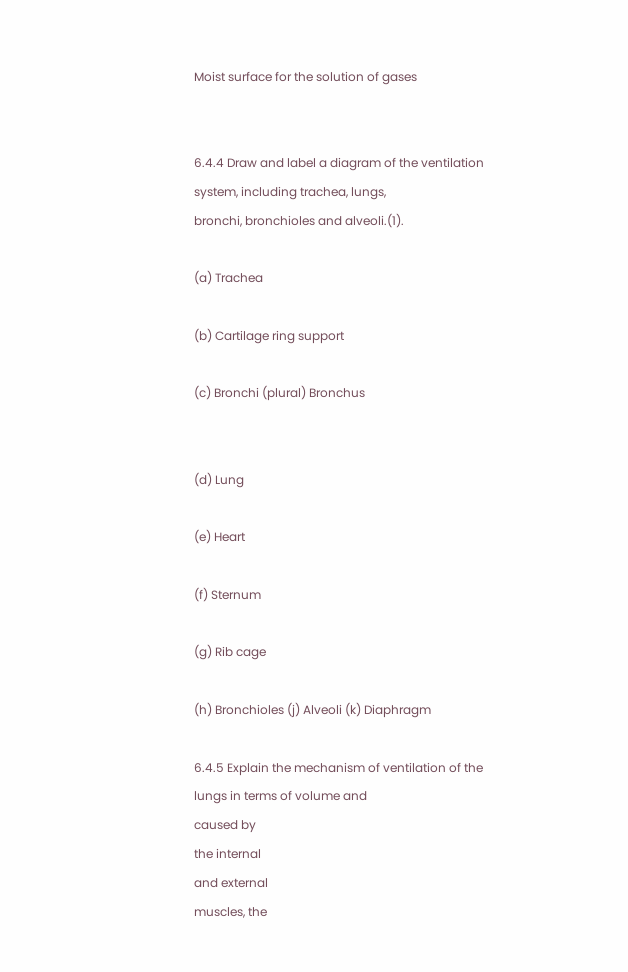Moist surface for the solution of gases


6.4.4 Draw and label a diagram of the ventilation system, including trachea, lungs,
bronchi, bronchioles and alveoli.(1).

(a) Trachea

(b) Cartilage ring support

(c) Bronchi (plural) Bronchus


(d) Lung

(e) Heart

(f) Sternum

(g) Rib cage

(h) Bronchioles (j) Alveoli (k) Diaphragm

6.4.5 Explain the mechanism of ventilation of the lungs in terms of volume and
caused by
the internal
and external
muscles, the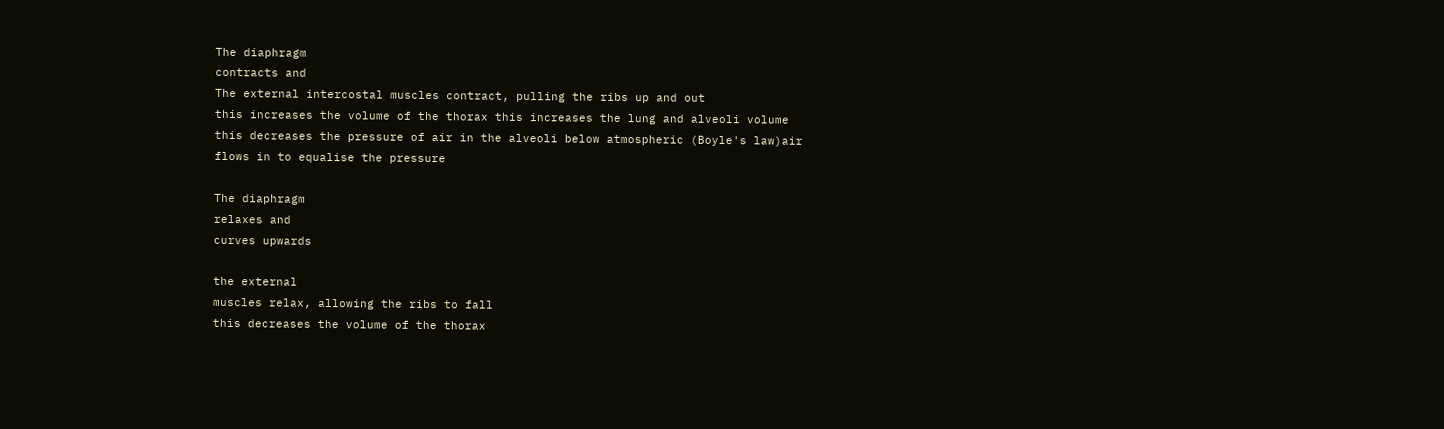The diaphragm
contracts and
The external intercostal muscles contract, pulling the ribs up and out
this increases the volume of the thorax this increases the lung and alveoli volume
this decreases the pressure of air in the alveoli below atmospheric (Boyle's law)air
flows in to equalise the pressure

The diaphragm
relaxes and
curves upwards

the external
muscles relax, allowing the ribs to fall
this decreases the volume of the thorax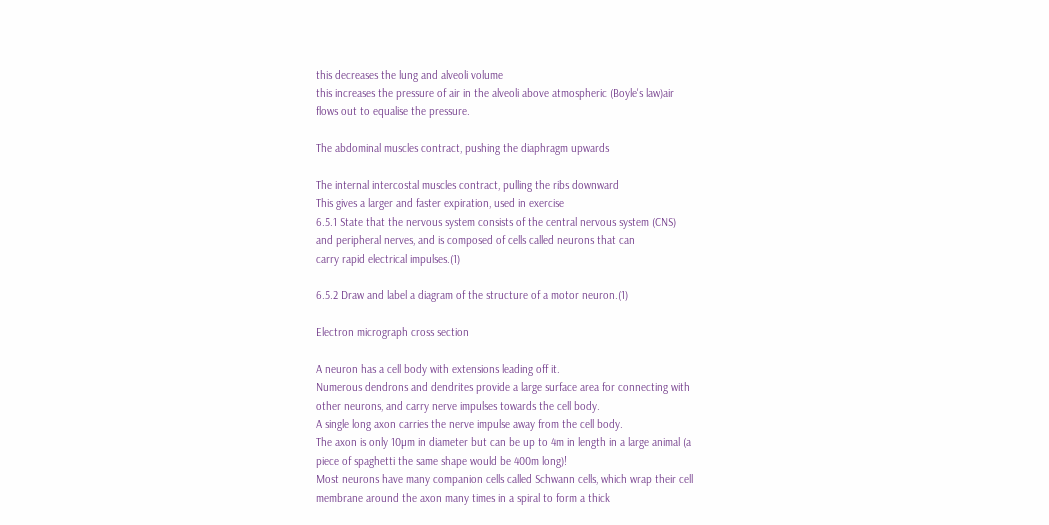this decreases the lung and alveoli volume
this increases the pressure of air in the alveoli above atmospheric (Boyle's law)air
flows out to equalise the pressure.

The abdominal muscles contract, pushing the diaphragm upwards

The internal intercostal muscles contract, pulling the ribs downward
This gives a larger and faster expiration, used in exercise
6.5.1 State that the nervous system consists of the central nervous system (CNS)
and peripheral nerves, and is composed of cells called neurons that can
carry rapid electrical impulses.(1)

6.5.2 Draw and label a diagram of the structure of a motor neuron.(1)

Electron micrograph cross section

A neuron has a cell body with extensions leading off it.
Numerous dendrons and dendrites provide a large surface area for connecting with
other neurons, and carry nerve impulses towards the cell body.
A single long axon carries the nerve impulse away from the cell body.
The axon is only 10µm in diameter but can be up to 4m in length in a large animal (a
piece of spaghetti the same shape would be 400m long)!
Most neurons have many companion cells called Schwann cells, which wrap their cell
membrane around the axon many times in a spiral to form a thick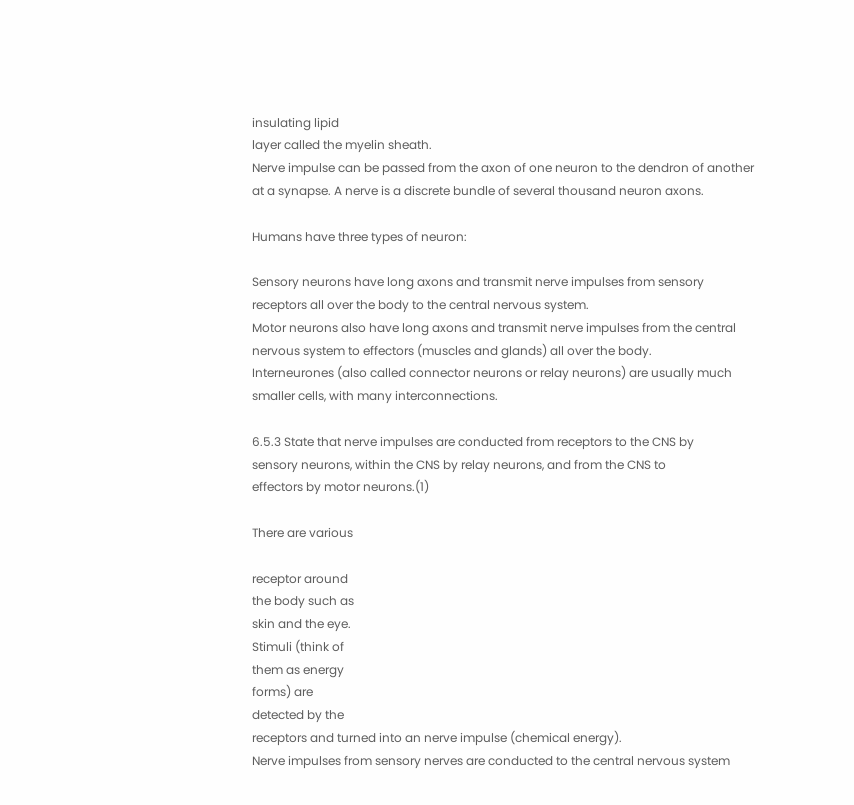insulating lipid
layer called the myelin sheath.
Nerve impulse can be passed from the axon of one neuron to the dendron of another
at a synapse. A nerve is a discrete bundle of several thousand neuron axons.

Humans have three types of neuron:

Sensory neurons have long axons and transmit nerve impulses from sensory
receptors all over the body to the central nervous system.
Motor neurons also have long axons and transmit nerve impulses from the central
nervous system to effectors (muscles and glands) all over the body.
Interneurones (also called connector neurons or relay neurons) are usually much
smaller cells, with many interconnections.

6.5.3 State that nerve impulses are conducted from receptors to the CNS by
sensory neurons, within the CNS by relay neurons, and from the CNS to
effectors by motor neurons.(1)

There are various

receptor around
the body such as
skin and the eye.
Stimuli (think of
them as energy
forms) are
detected by the
receptors and turned into an nerve impulse (chemical energy).
Nerve impulses from sensory nerves are conducted to the central nervous system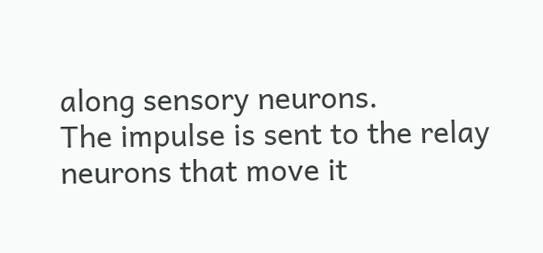along sensory neurons.
The impulse is sent to the relay neurons that move it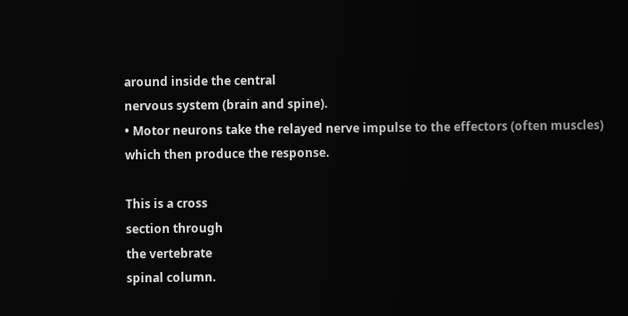around inside the central
nervous system (brain and spine).
• Motor neurons take the relayed nerve impulse to the effectors (often muscles)
which then produce the response.

This is a cross
section through
the vertebrate
spinal column.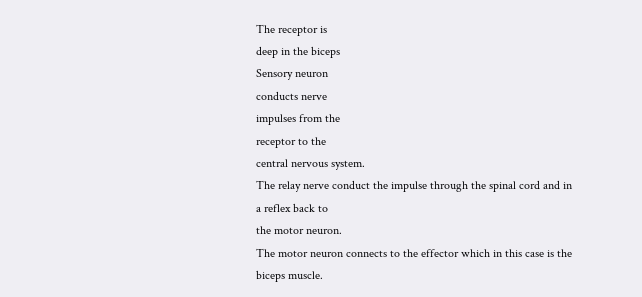The receptor is
deep in the biceps
Sensory neuron
conducts nerve
impulses from the
receptor to the
central nervous system.
The relay nerve conduct the impulse through the spinal cord and in a reflex back to
the motor neuron.
The motor neuron connects to the effector which in this case is the biceps muscle.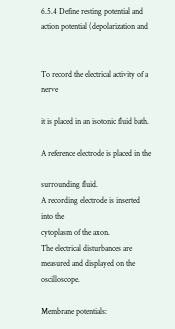6.5.4 Define resting potential and action potential (depolarization and


To record the electrical activity of a nerve

it is placed in an isotonic fluid bath.

A reference electrode is placed in the

surrounding fluid.
A recording electrode is inserted into the
cytoplasm of the axon.
The electrical disturbances are measured and displayed on the oscilloscope.

Membrane potentials: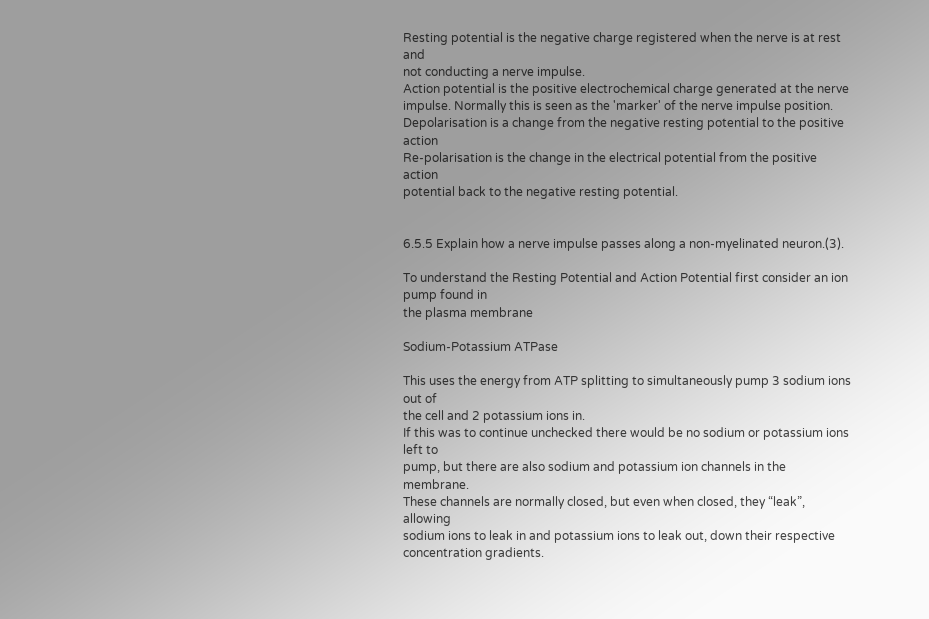Resting potential is the negative charge registered when the nerve is at rest and
not conducting a nerve impulse.
Action potential is the positive electrochemical charge generated at the nerve
impulse. Normally this is seen as the 'marker' of the nerve impulse position.
Depolarisation is a change from the negative resting potential to the positive action
Re-polarisation is the change in the electrical potential from the positive action
potential back to the negative resting potential.


6.5.5 Explain how a nerve impulse passes along a non-myelinated neuron.(3).

To understand the Resting Potential and Action Potential first consider an ion pump found in
the plasma membrane

Sodium-Potassium ATPase

This uses the energy from ATP splitting to simultaneously pump 3 sodium ions out of
the cell and 2 potassium ions in.
If this was to continue unchecked there would be no sodium or potassium ions left to
pump, but there are also sodium and potassium ion channels in the membrane.
These channels are normally closed, but even when closed, they “leak”, allowing
sodium ions to leak in and potassium ions to leak out, down their respective
concentration gradients.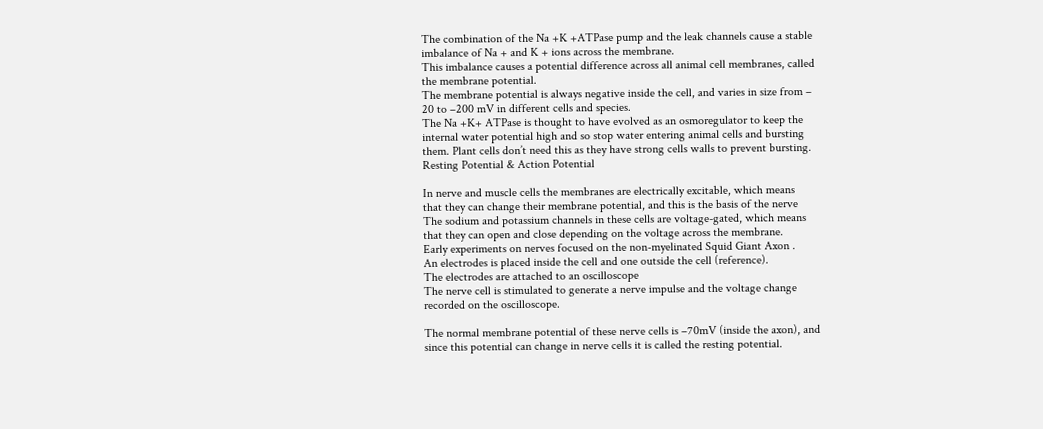The combination of the Na +K +ATPase pump and the leak channels cause a stable
imbalance of Na + and K + ions across the membrane.
This imbalance causes a potential difference across all animal cell membranes, called
the membrane potential.
The membrane potential is always negative inside the cell, and varies in size from –
20 to –200 mV in different cells and species.
The Na +K+ ATPase is thought to have evolved as an osmoregulator to keep the
internal water potential high and so stop water entering animal cells and bursting
them. Plant cells don’t need this as they have strong cells walls to prevent bursting.
Resting Potential & Action Potential

In nerve and muscle cells the membranes are electrically excitable, which means
that they can change their membrane potential, and this is the basis of the nerve
The sodium and potassium channels in these cells are voltage-gated, which means
that they can open and close depending on the voltage across the membrane.
Early experiments on nerves focused on the non-myelinated Squid Giant Axon .
An electrodes is placed inside the cell and one outside the cell (reference).
The electrodes are attached to an oscilloscope
The nerve cell is stimulated to generate a nerve impulse and the voltage change
recorded on the oscilloscope.

The normal membrane potential of these nerve cells is –70mV (inside the axon), and
since this potential can change in nerve cells it is called the resting potential.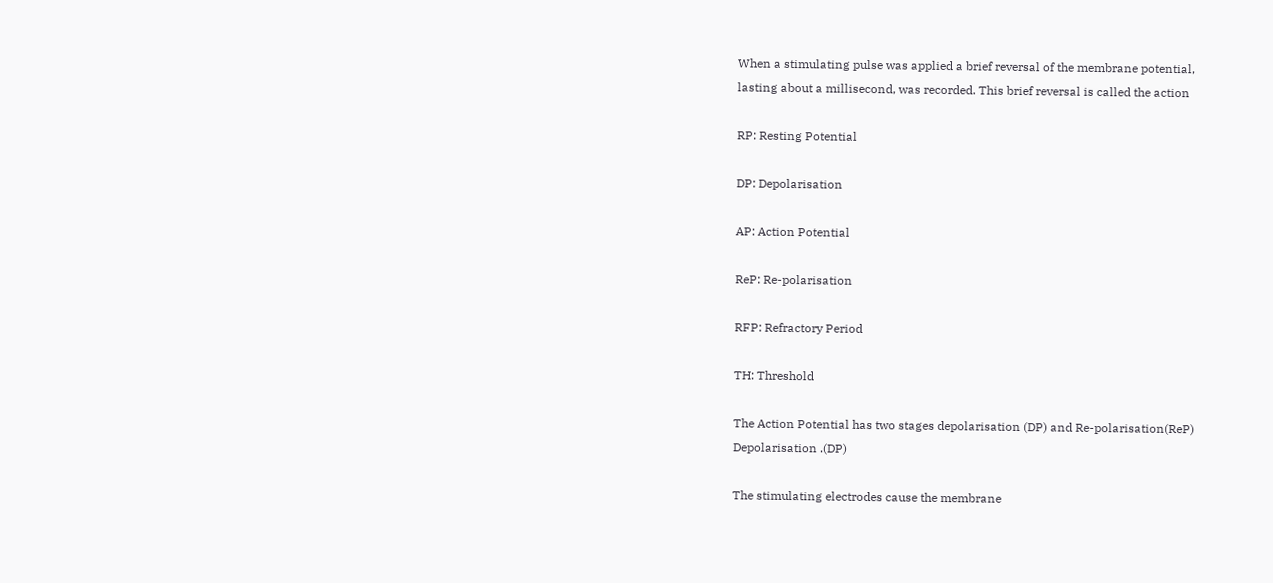When a stimulating pulse was applied a brief reversal of the membrane potential,
lasting about a millisecond, was recorded. This brief reversal is called the action

RP: Resting Potential

DP: Depolarisation

AP: Action Potential

ReP: Re-polarisation

RFP: Refractory Period

TH: Threshold

The Action Potential has two stages depolarisation (DP) and Re-polarisation(ReP)
Depolarisation .(DP)

The stimulating electrodes cause the membrane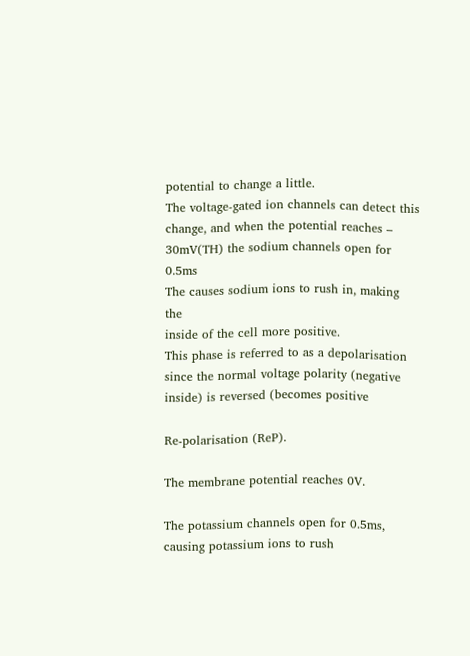potential to change a little.
The voltage-gated ion channels can detect this
change, and when the potential reaches –
30mV(TH) the sodium channels open for 0.5ms
The causes sodium ions to rush in, making the
inside of the cell more positive.
This phase is referred to as a depolarisation
since the normal voltage polarity (negative inside) is reversed (becomes positive

Re-polarisation (ReP).

The membrane potential reaches 0V.

The potassium channels open for 0.5ms,
causing potassium ions to rush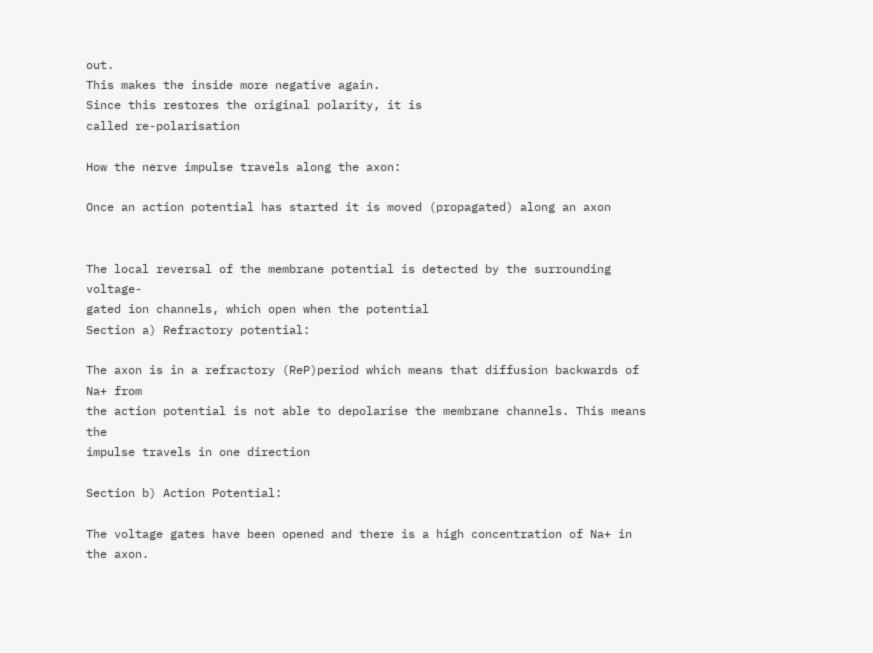out.
This makes the inside more negative again.
Since this restores the original polarity, it is
called re-polarisation

How the nerve impulse travels along the axon:

Once an action potential has started it is moved (propagated) along an axon


The local reversal of the membrane potential is detected by the surrounding voltage-
gated ion channels, which open when the potential
Section a) Refractory potential:

The axon is in a refractory (ReP)period which means that diffusion backwards of Na+ from
the action potential is not able to depolarise the membrane channels. This means the
impulse travels in one direction

Section b) Action Potential:

The voltage gates have been opened and there is a high concentration of Na+ in the axon.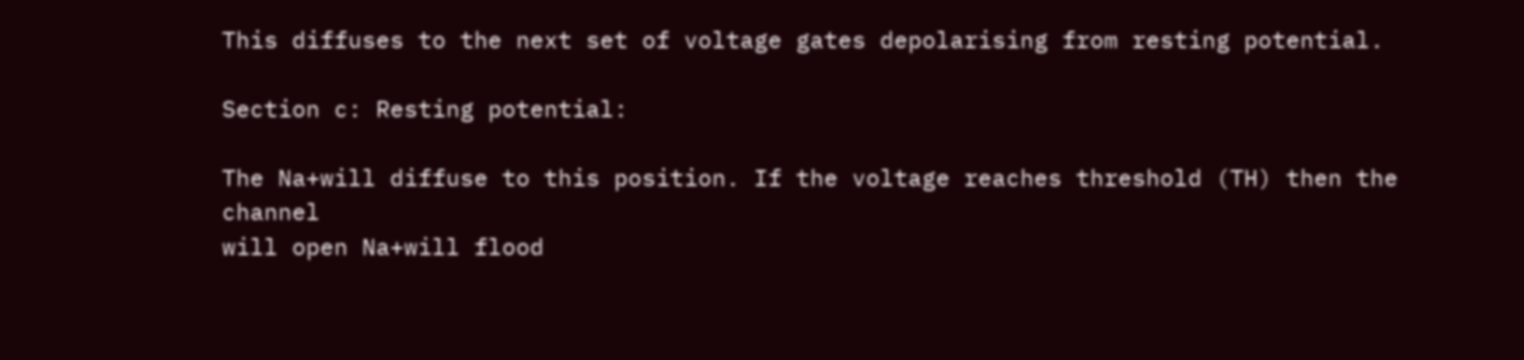This diffuses to the next set of voltage gates depolarising from resting potential.

Section c: Resting potential:

The Na+will diffuse to this position. If the voltage reaches threshold (TH) then the channel
will open Na+will flood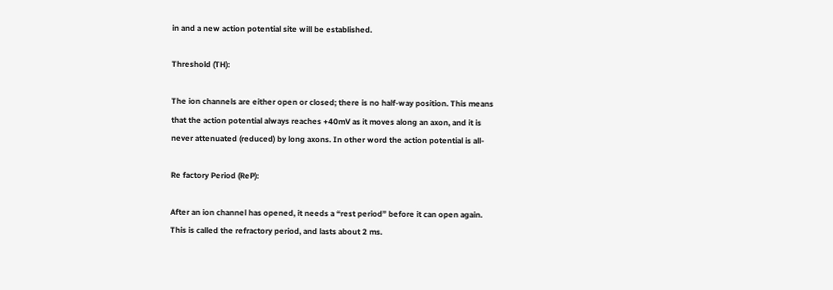in and a new action potential site will be established.

Threshold (TH):

The ion channels are either open or closed; there is no half-way position. This means
that the action potential always reaches +40mV as it moves along an axon, and it is
never attenuated (reduced) by long axons. In other word the action potential is all-

Re factory Period (ReP):

After an ion channel has opened, it needs a “rest period” before it can open again.
This is called the refractory period, and lasts about 2 ms.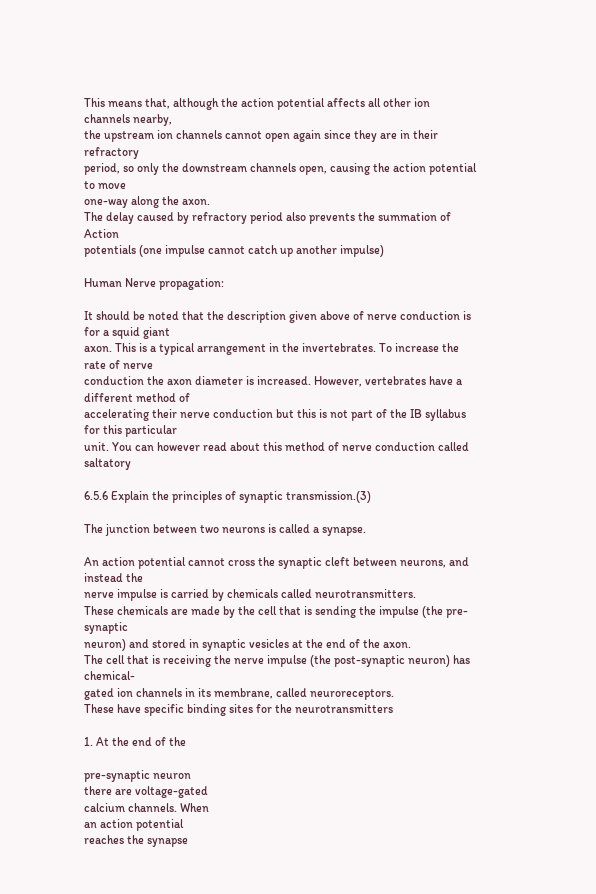This means that, although the action potential affects all other ion channels nearby,
the upstream ion channels cannot open again since they are in their refractory
period, so only the downstream channels open, causing the action potential to move
one-way along the axon.
The delay caused by refractory period also prevents the summation of Action
potentials (one impulse cannot catch up another impulse)

Human Nerve propagation:

It should be noted that the description given above of nerve conduction is for a squid giant
axon. This is a typical arrangement in the invertebrates. To increase the rate of nerve
conduction the axon diameter is increased. However, vertebrates have a different method of
accelerating their nerve conduction but this is not part of the IB syllabus for this particular
unit. You can however read about this method of nerve conduction called saltatory

6.5.6 Explain the principles of synaptic transmission.(3)

The junction between two neurons is called a synapse.

An action potential cannot cross the synaptic cleft between neurons, and instead the
nerve impulse is carried by chemicals called neurotransmitters.
These chemicals are made by the cell that is sending the impulse (the pre-synaptic
neuron) and stored in synaptic vesicles at the end of the axon.
The cell that is receiving the nerve impulse (the post-synaptic neuron) has chemical-
gated ion channels in its membrane, called neuroreceptors.
These have specific binding sites for the neurotransmitters

1. At the end of the

pre-synaptic neuron
there are voltage-gated
calcium channels. When
an action potential
reaches the synapse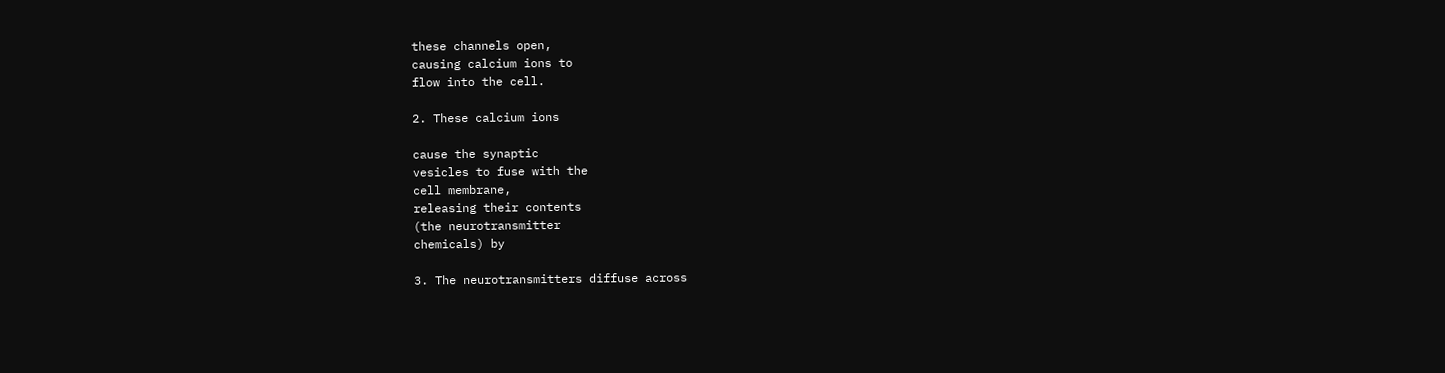these channels open,
causing calcium ions to
flow into the cell.

2. These calcium ions

cause the synaptic
vesicles to fuse with the
cell membrane,
releasing their contents
(the neurotransmitter
chemicals) by

3. The neurotransmitters diffuse across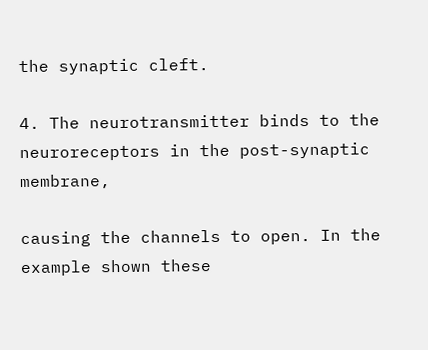the synaptic cleft.

4. The neurotransmitter binds to the neuroreceptors in the post-synaptic membrane,

causing the channels to open. In the example shown these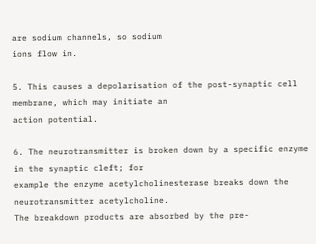are sodium channels, so sodium
ions flow in.

5. This causes a depolarisation of the post-synaptic cell membrane, which may initiate an
action potential.

6. The neurotransmitter is broken down by a specific enzyme in the synaptic cleft; for
example the enzyme acetylcholinesterase breaks down the neurotransmitter acetylcholine.
The breakdown products are absorbed by the pre-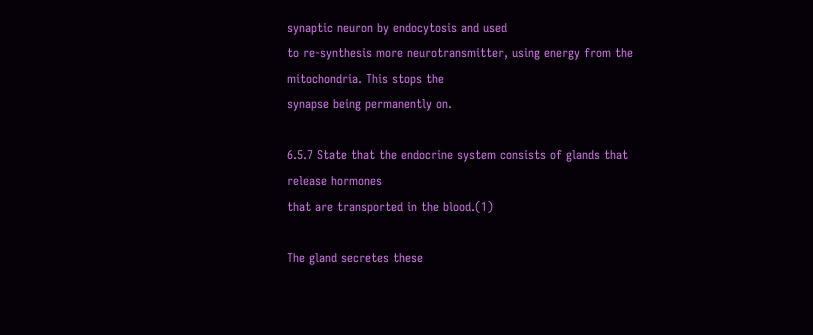synaptic neuron by endocytosis and used
to re-synthesis more neurotransmitter, using energy from the mitochondria. This stops the
synapse being permanently on.

6.5.7 State that the endocrine system consists of glands that release hormones
that are transported in the blood.(1)

The gland secretes these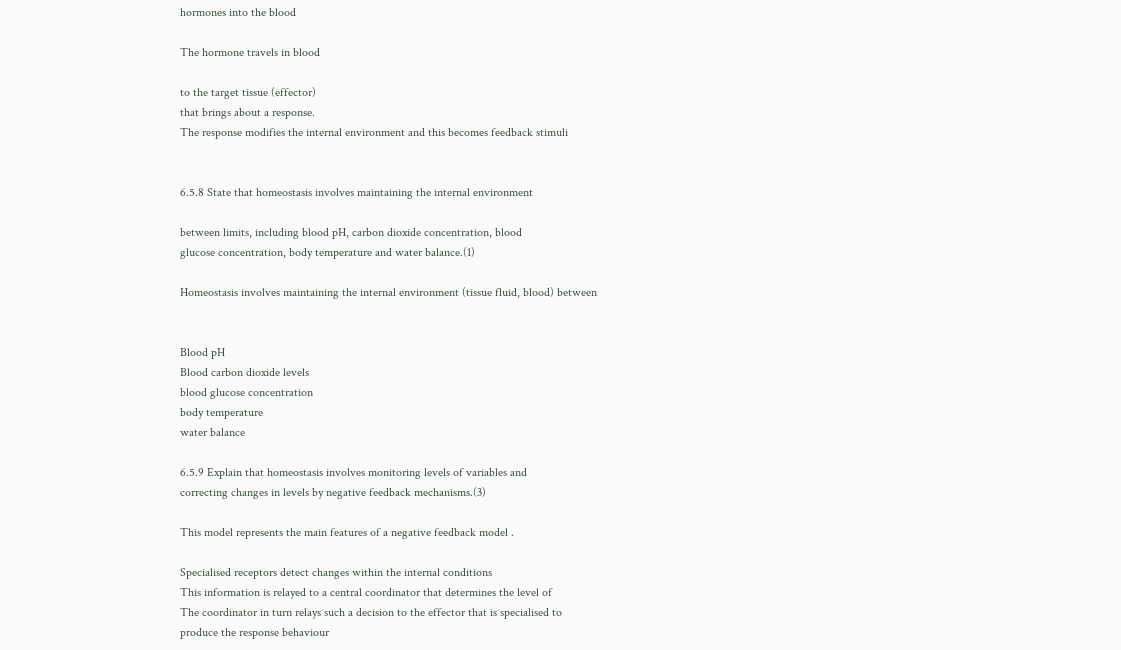hormones into the blood

The hormone travels in blood

to the target tissue (effector)
that brings about a response.
The response modifies the internal environment and this becomes feedback stimuli


6.5.8 State that homeostasis involves maintaining the internal environment

between limits, including blood pH, carbon dioxide concentration, blood
glucose concentration, body temperature and water balance.(1)

Homeostasis involves maintaining the internal environment (tissue fluid, blood) between


Blood pH
Blood carbon dioxide levels
blood glucose concentration
body temperature
water balance

6.5.9 Explain that homeostasis involves monitoring levels of variables and
correcting changes in levels by negative feedback mechanisms.(3)

This model represents the main features of a negative feedback model .

Specialised receptors detect changes within the internal conditions
This information is relayed to a central coordinator that determines the level of
The coordinator in turn relays such a decision to the effector that is specialised to
produce the response behaviour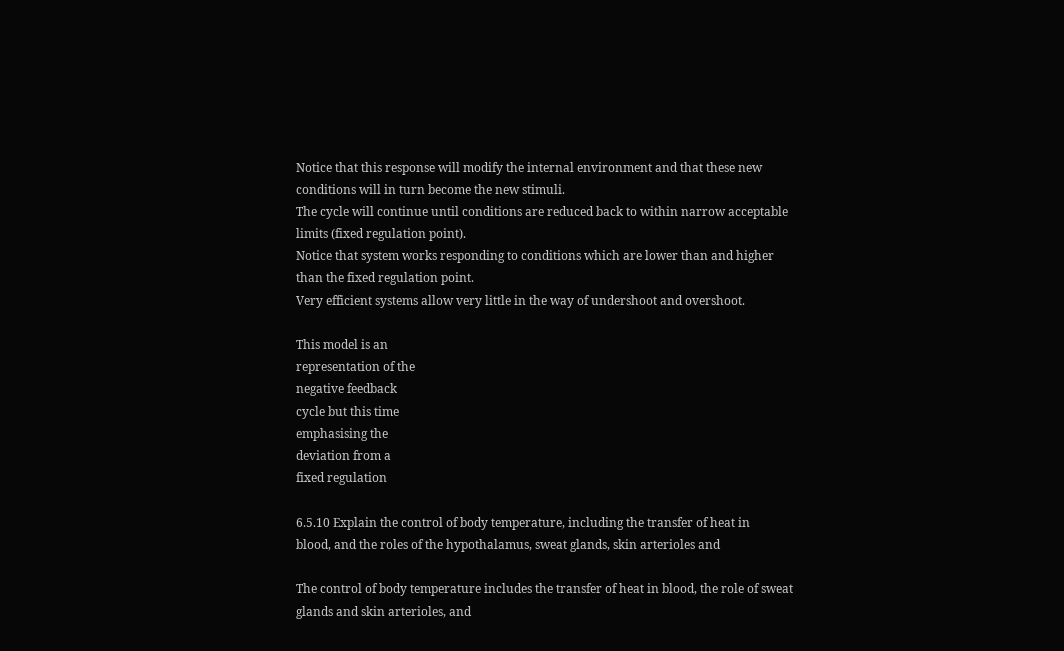Notice that this response will modify the internal environment and that these new
conditions will in turn become the new stimuli.
The cycle will continue until conditions are reduced back to within narrow acceptable
limits (fixed regulation point).
Notice that system works responding to conditions which are lower than and higher
than the fixed regulation point.
Very efficient systems allow very little in the way of undershoot and overshoot.

This model is an
representation of the
negative feedback
cycle but this time
emphasising the
deviation from a
fixed regulation

6.5.10 Explain the control of body temperature, including the transfer of heat in
blood, and the roles of the hypothalamus, sweat glands, skin arterioles and

The control of body temperature includes the transfer of heat in blood, the role of sweat
glands and skin arterioles, and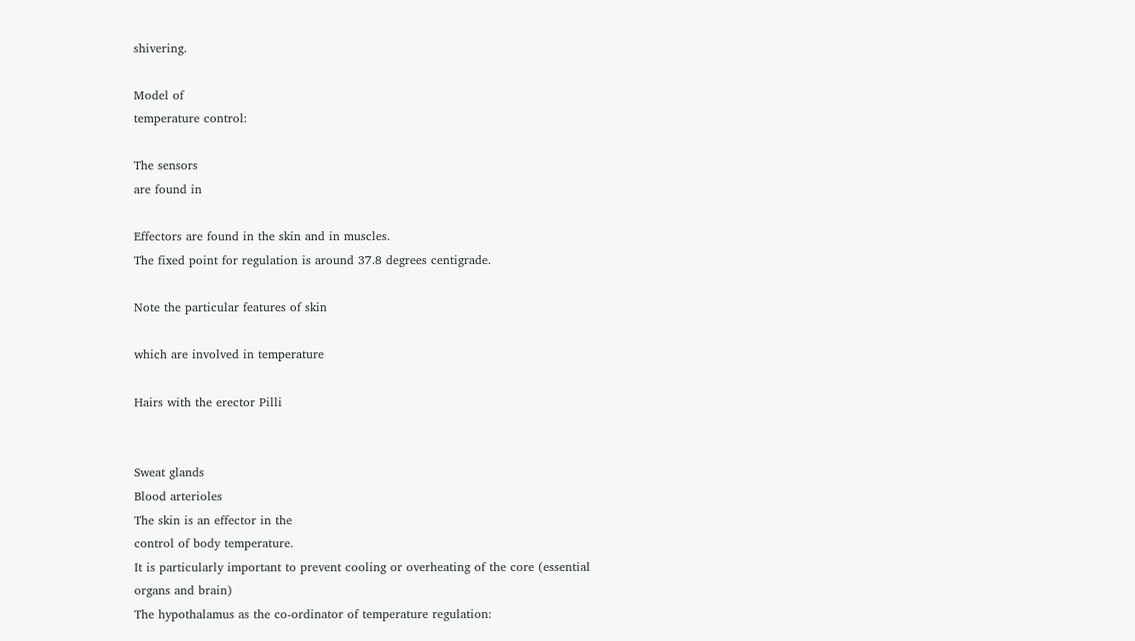shivering.

Model of
temperature control:

The sensors
are found in

Effectors are found in the skin and in muscles.
The fixed point for regulation is around 37.8 degrees centigrade.

Note the particular features of skin

which are involved in temperature

Hairs with the erector Pilli


Sweat glands
Blood arterioles
The skin is an effector in the
control of body temperature.
It is particularly important to prevent cooling or overheating of the core (essential
organs and brain)
The hypothalamus as the co-ordinator of temperature regulation: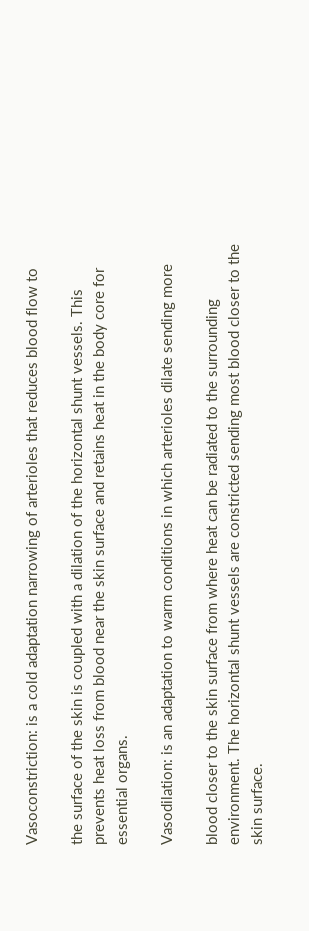Vasoconstriction: is a cold adaptation narrowing of arterioles that reduces blood flow to

the surface of the skin is coupled with a dilation of the horizontal shunt vessels. This
prevents heat loss from blood near the skin surface and retains heat in the body core for
essential organs.

Vasodilation: is an adaptation to warm conditions in which arterioles dilate sending more

blood closer to the skin surface from where heat can be radiated to the surrounding
environment. The horizontal shunt vessels are constricted sending most blood closer to the
skin surface.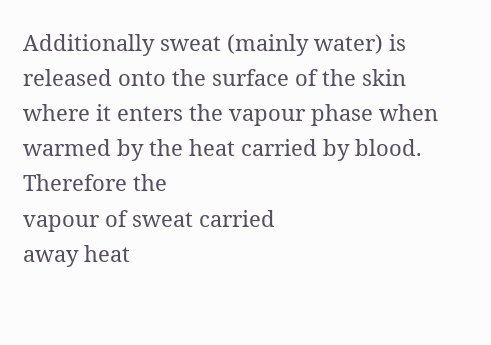Additionally sweat (mainly water) is released onto the surface of the skin
where it enters the vapour phase when warmed by the heat carried by blood. Therefore the
vapour of sweat carried
away heat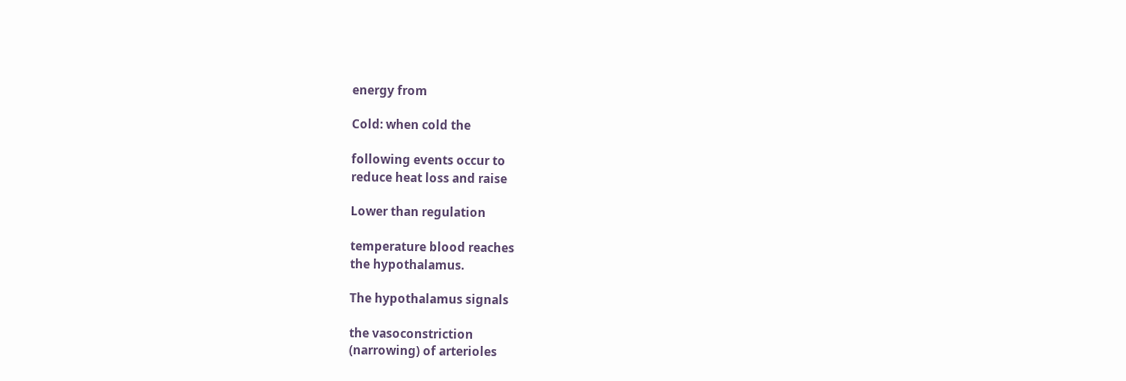energy from

Cold: when cold the

following events occur to
reduce heat loss and raise

Lower than regulation

temperature blood reaches
the hypothalamus.

The hypothalamus signals

the vasoconstriction
(narrowing) of arterioles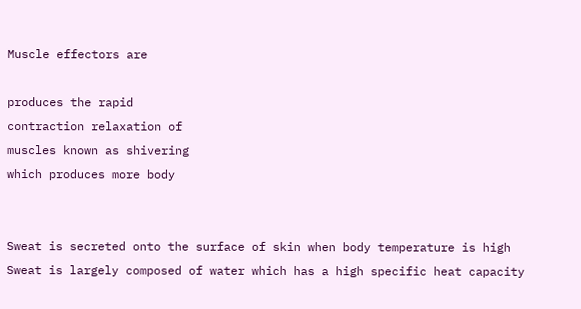Muscle effectors are

produces the rapid
contraction relaxation of
muscles known as shivering
which produces more body


Sweat is secreted onto the surface of skin when body temperature is high
Sweat is largely composed of water which has a high specific heat capacity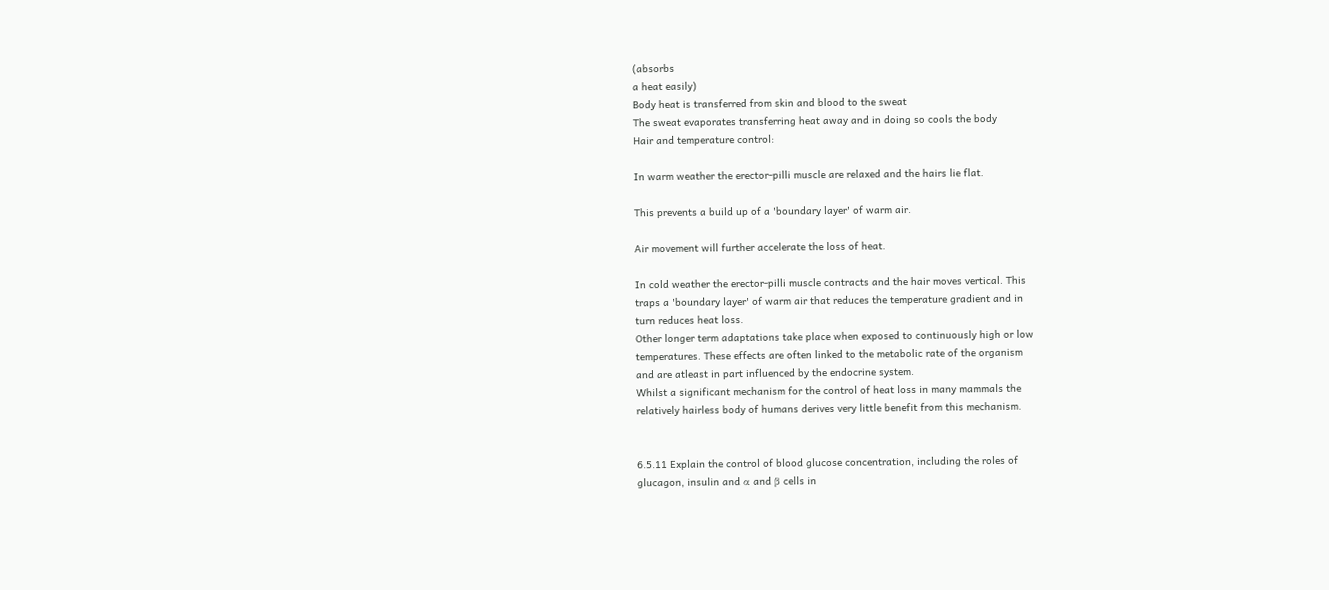(absorbs
a heat easily)
Body heat is transferred from skin and blood to the sweat
The sweat evaporates transferring heat away and in doing so cools the body
Hair and temperature control:

In warm weather the erector-pilli muscle are relaxed and the hairs lie flat.

This prevents a build up of a 'boundary layer' of warm air.

Air movement will further accelerate the loss of heat.

In cold weather the erector-pilli muscle contracts and the hair moves vertical. This
traps a 'boundary layer' of warm air that reduces the temperature gradient and in
turn reduces heat loss.
Other longer term adaptations take place when exposed to continuously high or low
temperatures. These effects are often linked to the metabolic rate of the organism
and are atleast in part influenced by the endocrine system.
Whilst a significant mechanism for the control of heat loss in many mammals the
relatively hairless body of humans derives very little benefit from this mechanism.


6.5.11 Explain the control of blood glucose concentration, including the roles of
glucagon, insulin and α and β cells in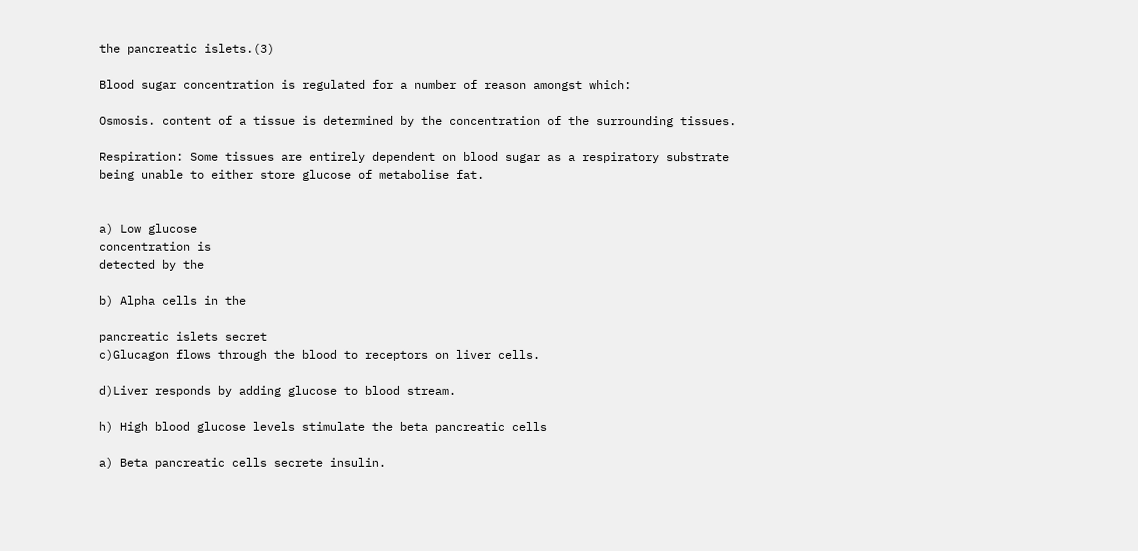the pancreatic islets.(3)

Blood sugar concentration is regulated for a number of reason amongst which:

Osmosis. content of a tissue is determined by the concentration of the surrounding tissues.

Respiration: Some tissues are entirely dependent on blood sugar as a respiratory substrate
being unable to either store glucose of metabolise fat.


a) Low glucose
concentration is
detected by the

b) Alpha cells in the

pancreatic islets secret
c)Glucagon flows through the blood to receptors on liver cells.

d)Liver responds by adding glucose to blood stream.

h) High blood glucose levels stimulate the beta pancreatic cells

a) Beta pancreatic cells secrete insulin.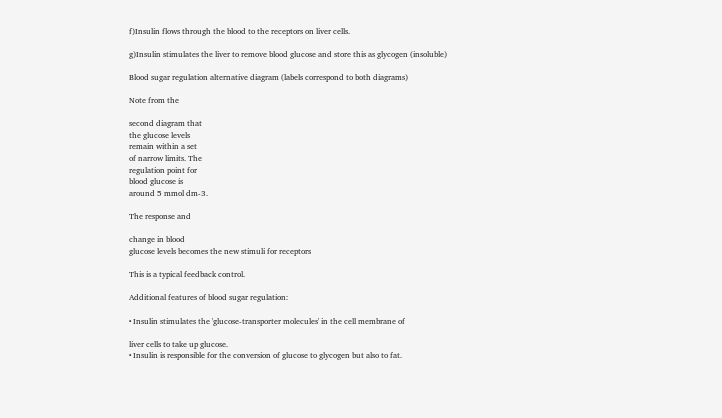f)Insulin flows through the blood to the receptors on liver cells.

g)Insulin stimulates the liver to remove blood glucose and store this as glycogen (insoluble)

Blood sugar regulation alternative diagram (labels correspond to both diagrams)

Note from the

second diagram that
the glucose levels
remain within a set
of narrow limits. The
regulation point for
blood glucose is
around 5 mmol dm-3.

The response and

change in blood
glucose levels becomes the new stimuli for receptors

This is a typical feedback control.

Additional features of blood sugar regulation:

• Insulin stimulates the 'glucose-transporter molecules' in the cell membrane of

liver cells to take up glucose.
• Insulin is responsible for the conversion of glucose to glycogen but also to fat.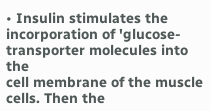• Insulin stimulates the incorporation of 'glucose-transporter molecules into the
cell membrane of the muscle cells. Then the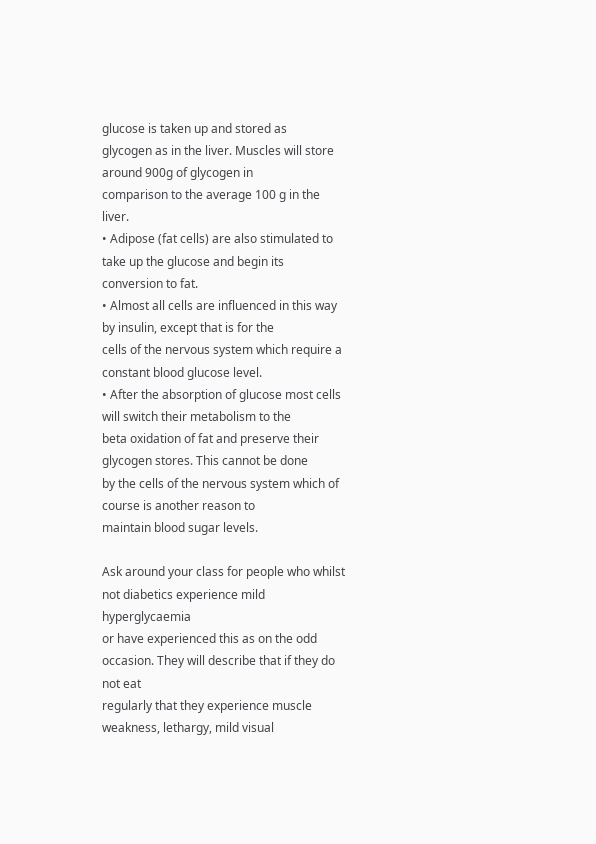glucose is taken up and stored as
glycogen as in the liver. Muscles will store around 900g of glycogen in
comparison to the average 100 g in the liver.
• Adipose (fat cells) are also stimulated to take up the glucose and begin its
conversion to fat.
• Almost all cells are influenced in this way by insulin, except that is for the
cells of the nervous system which require a constant blood glucose level.
• After the absorption of glucose most cells will switch their metabolism to the
beta oxidation of fat and preserve their glycogen stores. This cannot be done
by the cells of the nervous system which of course is another reason to
maintain blood sugar levels.

Ask around your class for people who whilst not diabetics experience mild hyperglycaemia
or have experienced this as on the odd occasion. They will describe that if they do not eat
regularly that they experience muscle weakness, lethargy, mild visual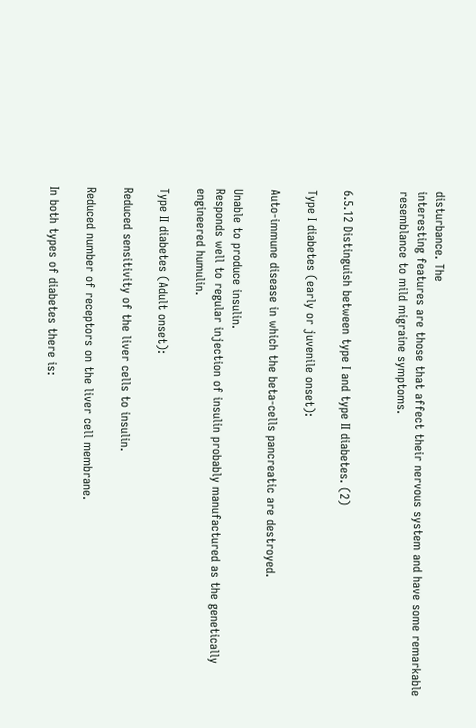disturbance. The
interesting features are those that affect their nervous system and have some remarkable
resemblance to mild migraine symptoms.


6.5.12 Distinguish between type I and type II diabetes. (2)

Type I diabetes (early or juvenile onset):

Auto-immune disease in which the beta-cells pancreatic are destroyed.

Unable to produce insulin.
Responds well to regular injection of insulin probably manufactured as the genetically
engineered humulin.

Type II diabetes (Adult onset):

Reduced sensitivity of the liver cells to insulin.

Reduced number of receptors on the liver cell membrane.

In both types of diabetes there is: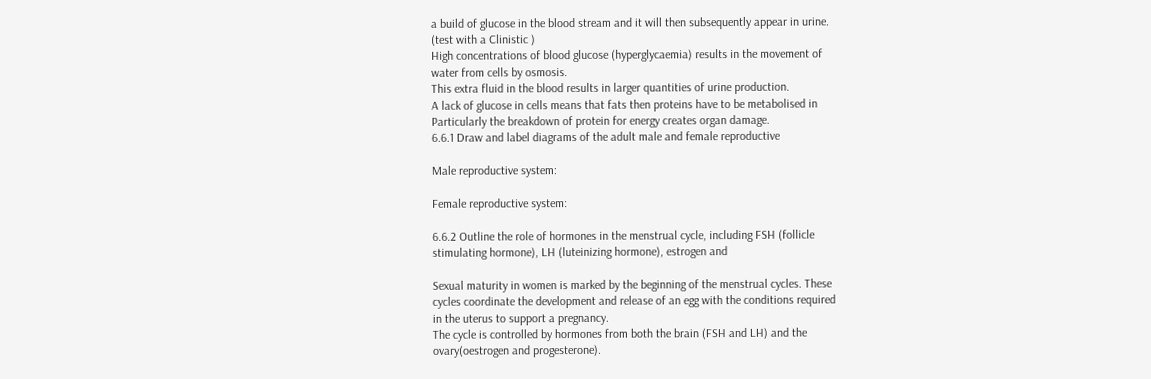a build of glucose in the blood stream and it will then subsequently appear in urine.
(test with a Clinistic )
High concentrations of blood glucose (hyperglycaemia) results in the movement of
water from cells by osmosis.
This extra fluid in the blood results in larger quantities of urine production.
A lack of glucose in cells means that fats then proteins have to be metabolised in
Particularly the breakdown of protein for energy creates organ damage.
6.6.1 Draw and label diagrams of the adult male and female reproductive

Male reproductive system:

Female reproductive system:

6.6.2 Outline the role of hormones in the menstrual cycle, including FSH (follicle
stimulating hormone), LH (luteinizing hormone), estrogen and

Sexual maturity in women is marked by the beginning of the menstrual cycles. These
cycles coordinate the development and release of an egg with the conditions required
in the uterus to support a pregnancy.
The cycle is controlled by hormones from both the brain (FSH and LH) and the
ovary(oestrogen and progesterone).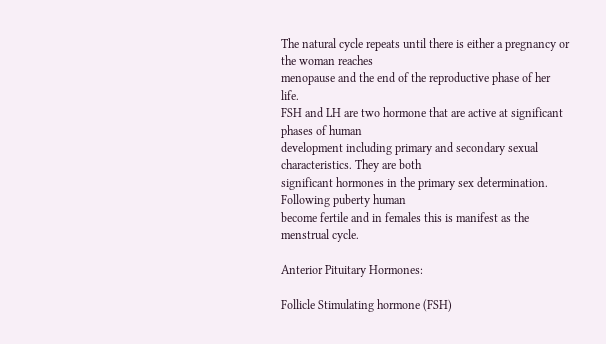The natural cycle repeats until there is either a pregnancy or the woman reaches
menopause and the end of the reproductive phase of her life.
FSH and LH are two hormone that are active at significant phases of human
development including primary and secondary sexual characteristics. They are both
significant hormones in the primary sex determination. Following puberty human
become fertile and in females this is manifest as the menstrual cycle.

Anterior Pituitary Hormones:

Follicle Stimulating hormone (FSH)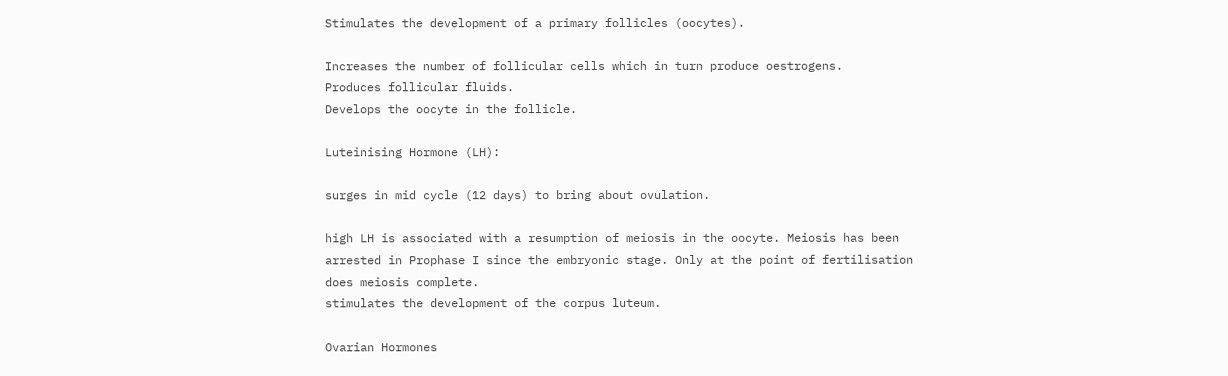Stimulates the development of a primary follicles (oocytes).

Increases the number of follicular cells which in turn produce oestrogens.
Produces follicular fluids.
Develops the oocyte in the follicle.

Luteinising Hormone (LH):

surges in mid cycle (12 days) to bring about ovulation.

high LH is associated with a resumption of meiosis in the oocyte. Meiosis has been
arrested in Prophase I since the embryonic stage. Only at the point of fertilisation
does meiosis complete.
stimulates the development of the corpus luteum.

Ovarian Hormones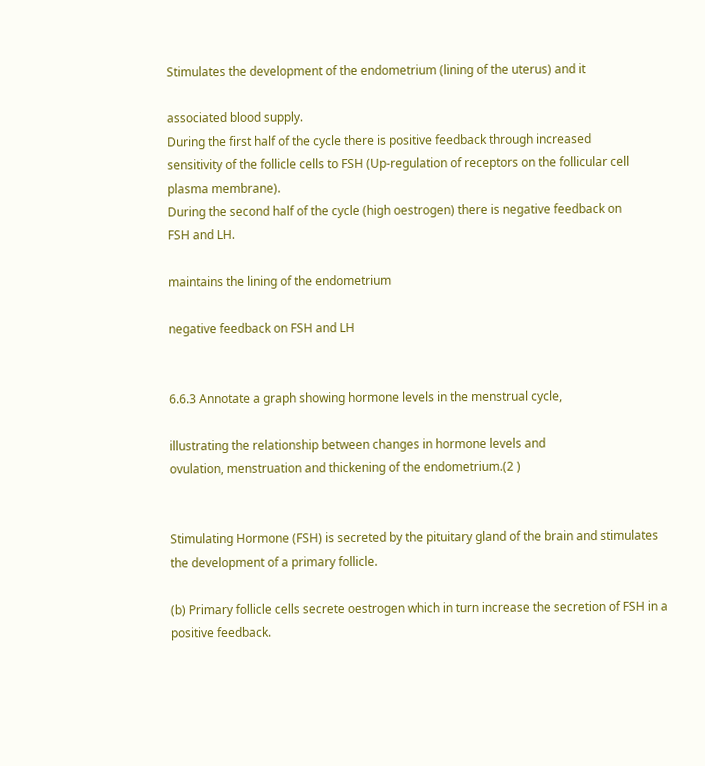Stimulates the development of the endometrium (lining of the uterus) and it

associated blood supply.
During the first half of the cycle there is positive feedback through increased
sensitivity of the follicle cells to FSH (Up-regulation of receptors on the follicular cell
plasma membrane).
During the second half of the cycle (high oestrogen) there is negative feedback on
FSH and LH.

maintains the lining of the endometrium

negative feedback on FSH and LH


6.6.3 Annotate a graph showing hormone levels in the menstrual cycle,

illustrating the relationship between changes in hormone levels and
ovulation, menstruation and thickening of the endometrium.(2 )


Stimulating Hormone (FSH) is secreted by the pituitary gland of the brain and stimulates
the development of a primary follicle.

(b) Primary follicle cells secrete oestrogen which in turn increase the secretion of FSH in a
positive feedback.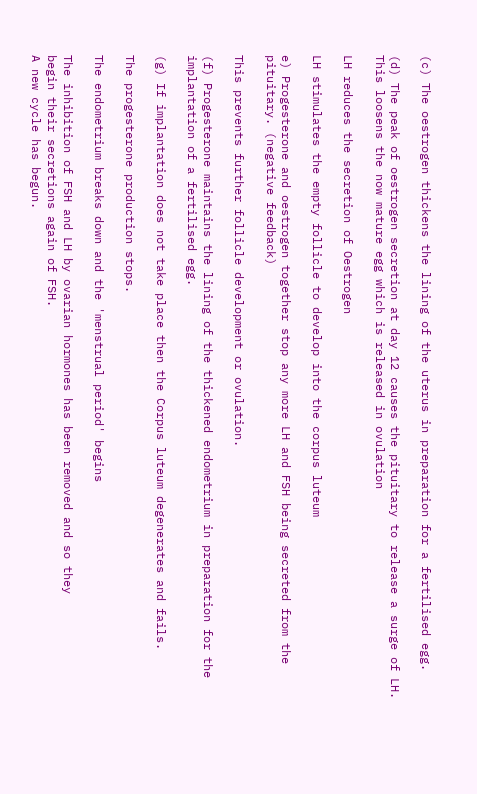(c) The oestrogen thickens the lining of the uterus in preparation for a fertilised egg.

(d) The peak of oestrogen secretion at day 12 causes the pituitary to release a surge of LH.
This loosens the now mature egg which is released in ovulation

LH reduces the secretion of Oestrogen

LH stimulates the empty follicle to develop into the corpus luteum

e) Progesterone and oestrogen together stop any more LH and FSH being secreted from the
pituitary. (negative feedback)

This prevents further follicle development or ovulation.

(f) Progesterone maintains the lining of the thickened endometrium in preparation for the
implantation of a fertilised egg.

(g) If implantation does not take place then the Corpus luteum degenerates and fails.

The progesterone production stops.

The endometrium breaks down and the 'menstrual period' begins

The inhibition of FSH and LH by ovarian hormones has been removed and so they
begin their secretions again of FSH.
A new cycle has begun.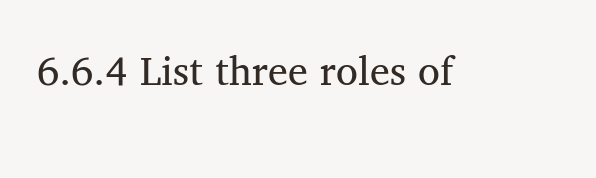6.6.4 List three roles of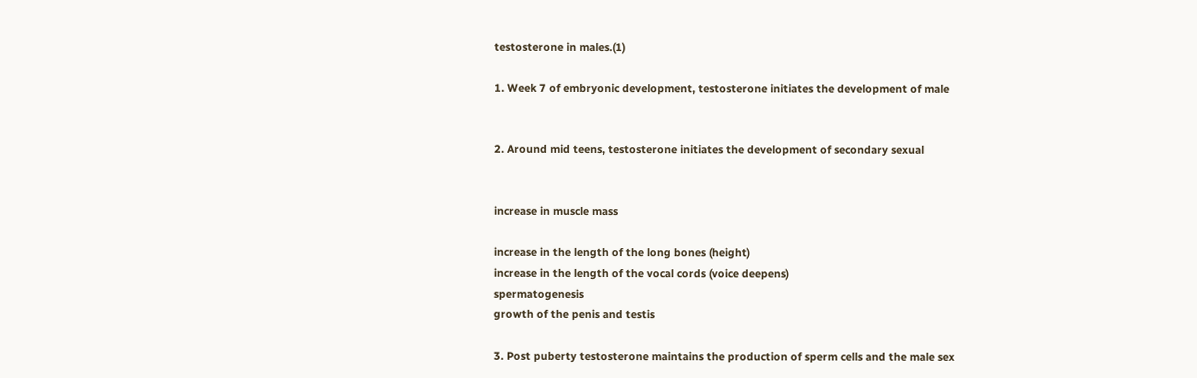testosterone in males.(1)

1. Week 7 of embryonic development, testosterone initiates the development of male


2. Around mid teens, testosterone initiates the development of secondary sexual


increase in muscle mass

increase in the length of the long bones (height)
increase in the length of the vocal cords (voice deepens)
spermatogenesis
growth of the penis and testis

3. Post puberty testosterone maintains the production of sperm cells and the male sex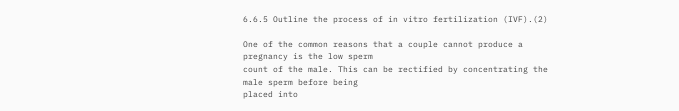6.6.5 Outline the process of in vitro fertilization (IVF).(2)

One of the common reasons that a couple cannot produce a pregnancy is the low sperm
count of the male. This can be rectified by concentrating the male sperm before being
placed into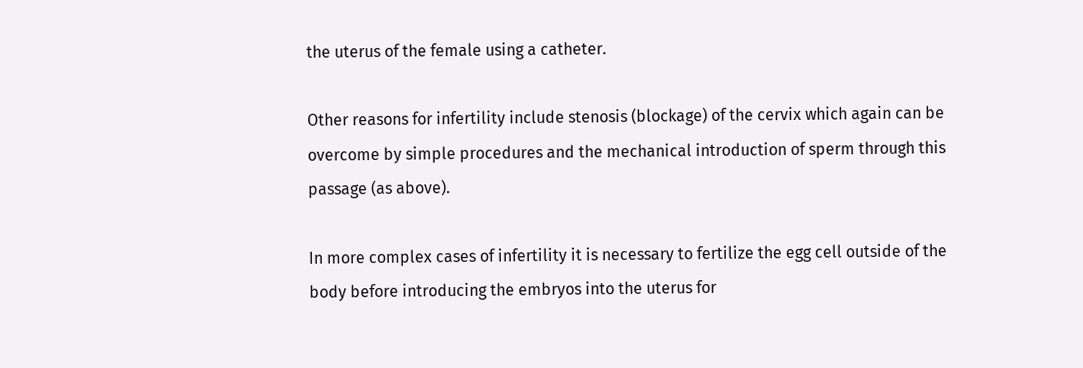the uterus of the female using a catheter.

Other reasons for infertility include stenosis (blockage) of the cervix which again can be
overcome by simple procedures and the mechanical introduction of sperm through this
passage (as above).

In more complex cases of infertility it is necessary to fertilize the egg cell outside of the
body before introducing the embryos into the uterus for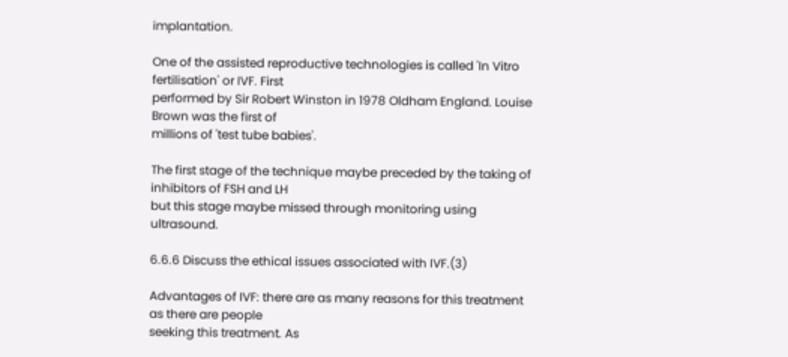implantation.

One of the assisted reproductive technologies is called 'In Vitro fertilisation' or IVF. First
performed by Sir Robert Winston in 1978 Oldham England. Louise Brown was the first of
millions of 'test tube babies'.

The first stage of the technique maybe preceded by the taking of inhibitors of FSH and LH
but this stage maybe missed through monitoring using ultrasound.

6.6.6 Discuss the ethical issues associated with IVF.(3)

Advantages of IVF: there are as many reasons for this treatment as there are people
seeking this treatment. As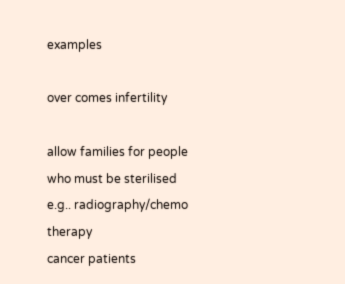examples

over comes infertility

allow families for people who must be sterilised e.g.. radiography/chemo therapy
cancer patients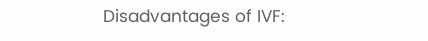Disadvantages of IVF: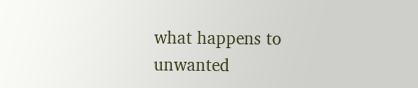what happens to unwanted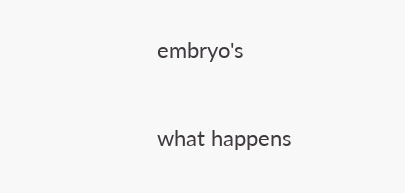embryo's

what happens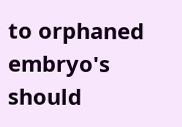to orphaned embryo's
should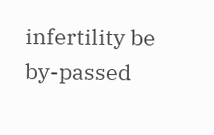infertility be by-passed